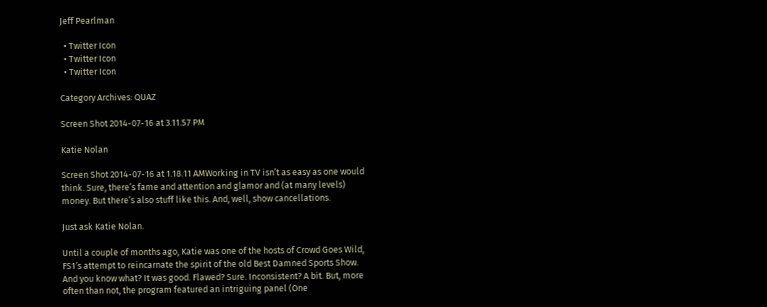Jeff Pearlman

  • Twitter Icon
  • Twitter Icon
  • Twitter Icon

Category Archives: QUAZ

Screen Shot 2014-07-16 at 3.11.57 PM

Katie Nolan

Screen Shot 2014-07-16 at 1.18.11 AMWorking in TV isn’t as easy as one would think. Sure, there’s fame and attention and glamor and (at many levels) money. But there’s also stuff like this. And, well, show cancellations.

Just ask Katie Nolan.

Until a couple of months ago, Katie was one of the hosts of Crowd Goes Wild, FS1′s attempt to reincarnate the spirit of the old Best Damned Sports Show. And you know what? It was good. Flawed? Sure. Inconsistent? A bit. But, more often than not, the program featured an intriguing panel (One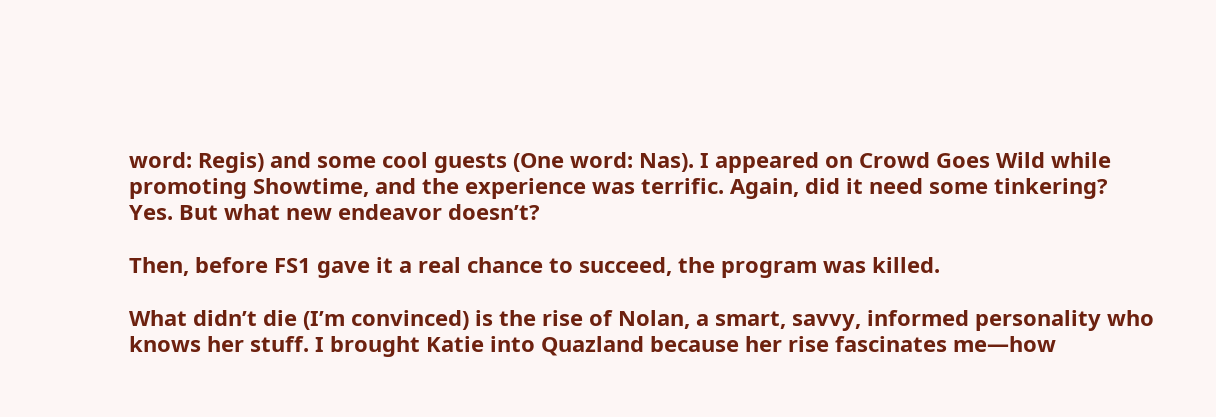word: Regis) and some cool guests (One word: Nas). I appeared on Crowd Goes Wild while promoting Showtime, and the experience was terrific. Again, did it need some tinkering? Yes. But what new endeavor doesn’t?

Then, before FS1 gave it a real chance to succeed, the program was killed.

What didn’t die (I’m convinced) is the rise of Nolan, a smart, savvy, informed personality who knows her stuff. I brought Katie into Quazland because her rise fascinates me—how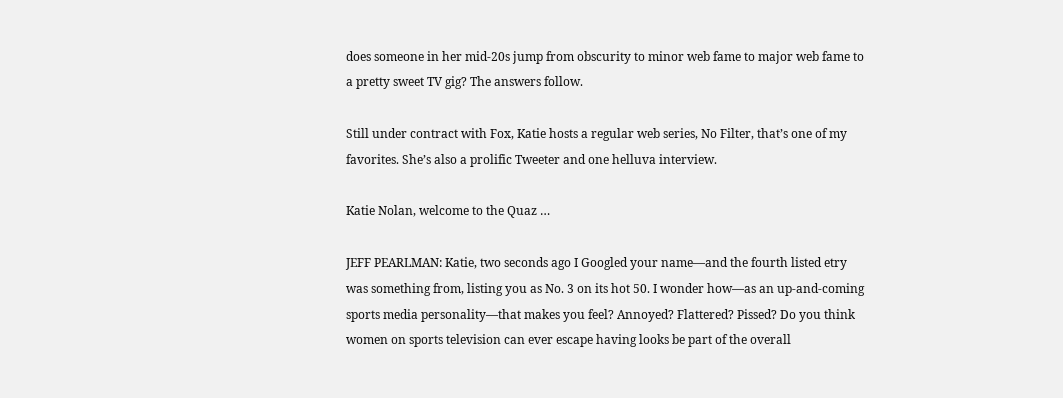does someone in her mid-20s jump from obscurity to minor web fame to major web fame to a pretty sweet TV gig? The answers follow.

Still under contract with Fox, Katie hosts a regular web series, No Filter, that’s one of my favorites. She’s also a prolific Tweeter and one helluva interview.

Katie Nolan, welcome to the Quaz …

JEFF PEARLMAN: Katie, two seconds ago I Googled your name—and the fourth listed etry was something from, listing you as No. 3 on its hot 50. I wonder how—as an up-and-coming sports media personality—that makes you feel? Annoyed? Flattered? Pissed? Do you think women on sports television can ever escape having looks be part of the overall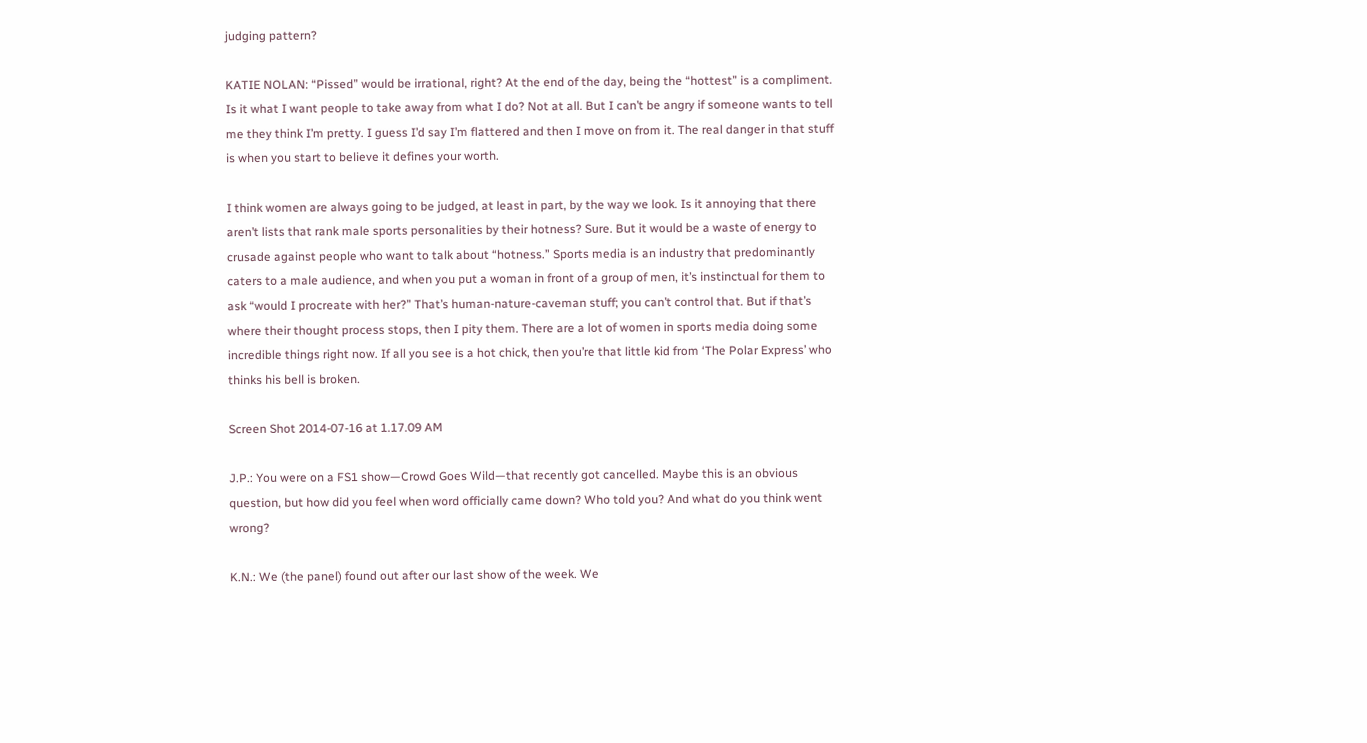judging pattern?

KATIE NOLAN: “Pissed” would be irrational, right? At the end of the day, being the “hottest” is a compliment. Is it what I want people to take away from what I do? Not at all. But I can’t be angry if someone wants to tell me they think I’m pretty. I guess I’d say I’m flattered and then I move on from it. The real danger in that stuff is when you start to believe it defines your worth.

I think women are always going to be judged, at least in part, by the way we look. Is it annoying that there aren’t lists that rank male sports personalities by their hotness? Sure. But it would be a waste of energy to crusade against people who want to talk about “hotness.” Sports media is an industry that predominantly caters to a male audience, and when you put a woman in front of a group of men, it’s instinctual for them to ask “would I procreate with her?” That’s human-nature-caveman stuff; you can’t control that. But if that’s where their thought process stops, then I pity them. There are a lot of women in sports media doing some incredible things right now. If all you see is a hot chick, then you’re that little kid from ‘The Polar Express’ who thinks his bell is broken.

Screen Shot 2014-07-16 at 1.17.09 AM

J.P.: You were on a FS1 show—Crowd Goes Wild—that recently got cancelled. Maybe this is an obvious question, but how did you feel when word officially came down? Who told you? And what do you think went wrong?

K.N.: We (the panel) found out after our last show of the week. We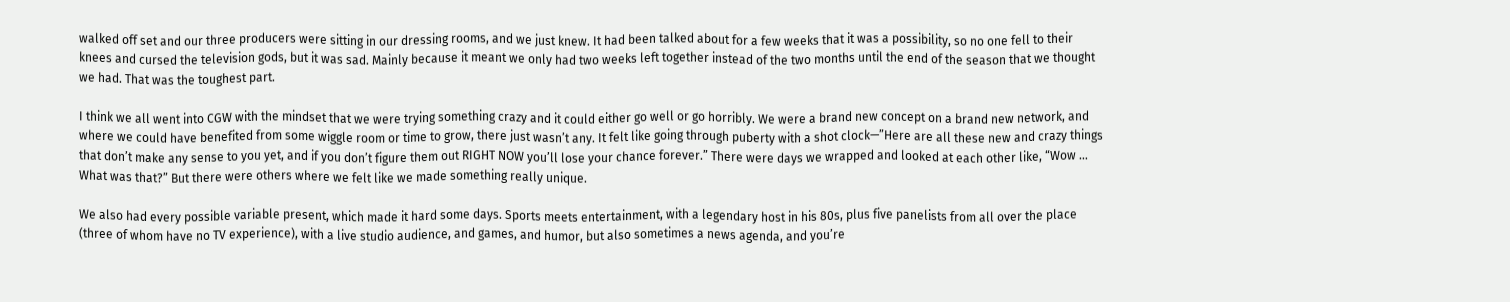walked off set and our three producers were sitting in our dressing rooms, and we just knew. It had been talked about for a few weeks that it was a possibility, so no one fell to their knees and cursed the television gods, but it was sad. Mainly because it meant we only had two weeks left together instead of the two months until the end of the season that we thought we had. That was the toughest part.

I think we all went into CGW with the mindset that we were trying something crazy and it could either go well or go horribly. We were a brand new concept on a brand new network, and where we could have benefited from some wiggle room or time to grow, there just wasn’t any. It felt like going through puberty with a shot clock—”Here are all these new and crazy things that don’t make any sense to you yet, and if you don’t figure them out RIGHT NOW you’ll lose your chance forever.” There were days we wrapped and looked at each other like, “Wow … What was that?” But there were others where we felt like we made something really unique.

We also had every possible variable present, which made it hard some days. Sports meets entertainment, with a legendary host in his 80s, plus five panelists from all over the place (three of whom have no TV experience), with a live studio audience, and games, and humor, but also sometimes a news agenda, and you’re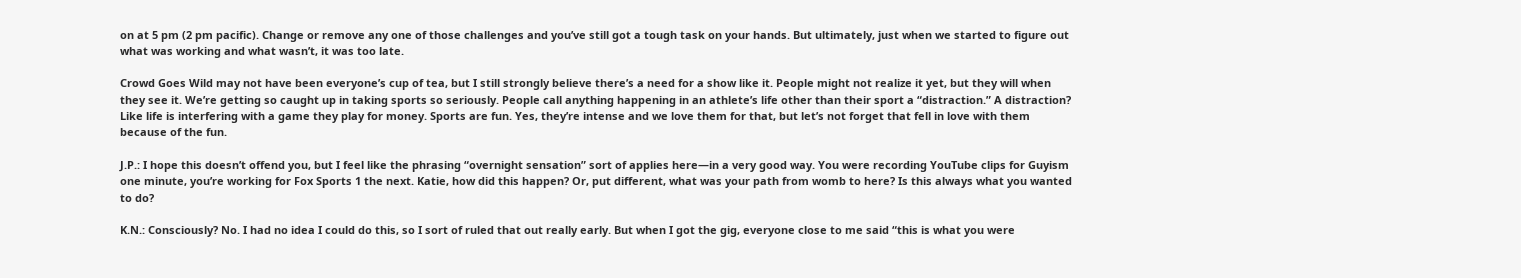on at 5 pm (2 pm pacific). Change or remove any one of those challenges and you’ve still got a tough task on your hands. But ultimately, just when we started to figure out what was working and what wasn’t, it was too late.

Crowd Goes Wild may not have been everyone’s cup of tea, but I still strongly believe there’s a need for a show like it. People might not realize it yet, but they will when they see it. We’re getting so caught up in taking sports so seriously. People call anything happening in an athlete’s life other than their sport a “distraction.” A distraction? Like life is interfering with a game they play for money. Sports are fun. Yes, they’re intense and we love them for that, but let’s not forget that fell in love with them because of the fun.

J.P.: I hope this doesn’t offend you, but I feel like the phrasing “overnight sensation” sort of applies here—in a very good way. You were recording YouTube clips for Guyism one minute, you’re working for Fox Sports 1 the next. Katie, how did this happen? Or, put different, what was your path from womb to here? Is this always what you wanted to do?

K.N.: Consciously? No. I had no idea I could do this, so I sort of ruled that out really early. But when I got the gig, everyone close to me said “this is what you were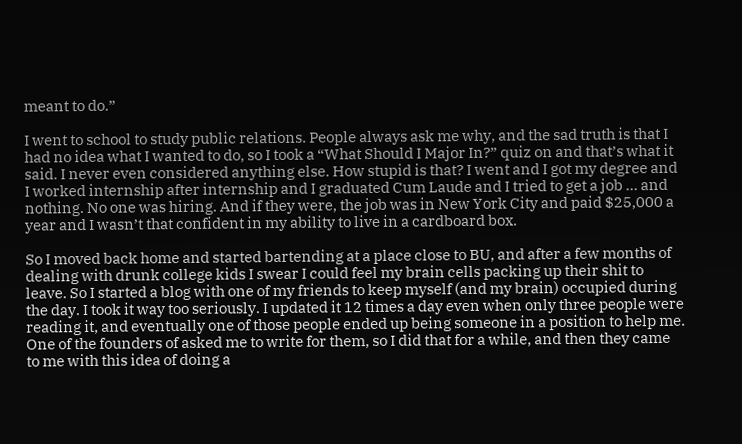meant to do.”

I went to school to study public relations. People always ask me why, and the sad truth is that I had no idea what I wanted to do, so I took a “What Should I Major In?” quiz on and that’s what it said. I never even considered anything else. How stupid is that? I went and I got my degree and I worked internship after internship and I graduated Cum Laude and I tried to get a job … and nothing. No one was hiring. And if they were, the job was in New York City and paid $25,000 a year and I wasn’t that confident in my ability to live in a cardboard box.

So I moved back home and started bartending at a place close to BU, and after a few months of dealing with drunk college kids I swear I could feel my brain cells packing up their shit to leave. So I started a blog with one of my friends to keep myself (and my brain) occupied during the day. I took it way too seriously. I updated it 12 times a day even when only three people were reading it, and eventually one of those people ended up being someone in a position to help me. One of the founders of asked me to write for them, so I did that for a while, and then they came to me with this idea of doing a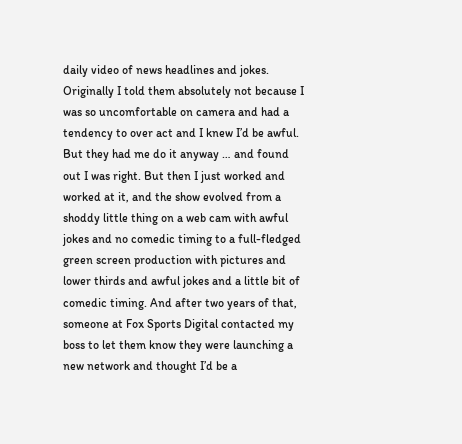daily video of news headlines and jokes. Originally I told them absolutely not because I was so uncomfortable on camera and had a tendency to over act and I knew I’d be awful. But they had me do it anyway … and found out I was right. But then I just worked and worked at it, and the show evolved from a shoddy little thing on a web cam with awful jokes and no comedic timing to a full-fledged green screen production with pictures and lower thirds and awful jokes and a little bit of comedic timing. And after two years of that, someone at Fox Sports Digital contacted my boss to let them know they were launching a new network and thought I’d be a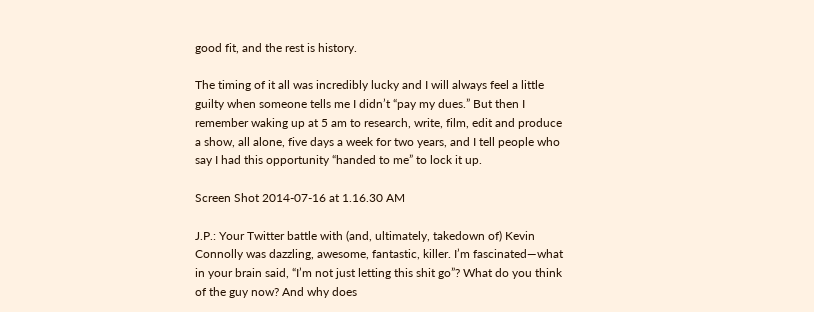good fit, and the rest is history.

The timing of it all was incredibly lucky and I will always feel a little guilty when someone tells me I didn’t “pay my dues.” But then I remember waking up at 5 am to research, write, film, edit and produce a show, all alone, five days a week for two years, and I tell people who say I had this opportunity “handed to me” to lock it up.

Screen Shot 2014-07-16 at 1.16.30 AM

J.P.: Your Twitter battle with (and, ultimately, takedown of) Kevin Connolly was dazzling, awesome, fantastic, killer. I’m fascinated—what in your brain said, “I’m not just letting this shit go”? What do you think of the guy now? And why does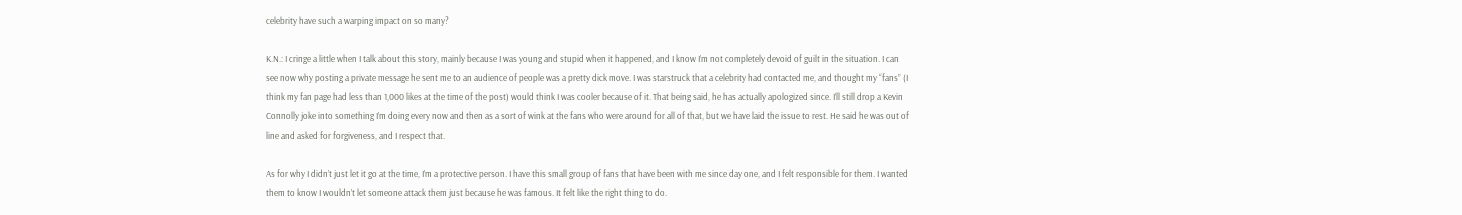celebrity have such a warping impact on so many?

K.N.: I cringe a little when I talk about this story, mainly because I was young and stupid when it happened, and I know I’m not completely devoid of guilt in the situation. I can see now why posting a private message he sent me to an audience of people was a pretty dick move. I was starstruck that a celebrity had contacted me, and thought my “fans” (I think my fan page had less than 1,000 likes at the time of the post) would think I was cooler because of it. That being said, he has actually apologized since. I’ll still drop a Kevin Connolly joke into something I’m doing every now and then as a sort of wink at the fans who were around for all of that, but we have laid the issue to rest. He said he was out of line and asked for forgiveness, and I respect that.

As for why I didn’t just let it go at the time, I’m a protective person. I have this small group of fans that have been with me since day one, and I felt responsible for them. I wanted them to know I wouldn’t let someone attack them just because he was famous. It felt like the right thing to do.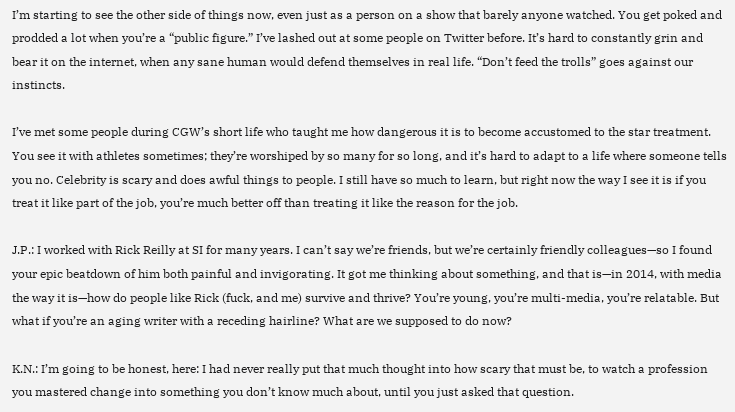I’m starting to see the other side of things now, even just as a person on a show that barely anyone watched. You get poked and prodded a lot when you’re a “public figure.” I’ve lashed out at some people on Twitter before. It’s hard to constantly grin and bear it on the internet, when any sane human would defend themselves in real life. “Don’t feed the trolls” goes against our instincts.

I’ve met some people during CGW’s short life who taught me how dangerous it is to become accustomed to the star treatment. You see it with athletes sometimes; they’re worshiped by so many for so long, and it’s hard to adapt to a life where someone tells you no. Celebrity is scary and does awful things to people. I still have so much to learn, but right now the way I see it is if you treat it like part of the job, you’re much better off than treating it like the reason for the job.

J.P.: I worked with Rick Reilly at SI for many years. I can’t say we’re friends, but we’re certainly friendly colleagues—so I found your epic beatdown of him both painful and invigorating. It got me thinking about something, and that is—in 2014, with media the way it is—how do people like Rick (fuck, and me) survive and thrive? You’re young, you’re multi-media, you’re relatable. But what if you’re an aging writer with a receding hairline? What are we supposed to do now?

K.N.: I’m going to be honest, here: I had never really put that much thought into how scary that must be, to watch a profession you mastered change into something you don’t know much about, until you just asked that question.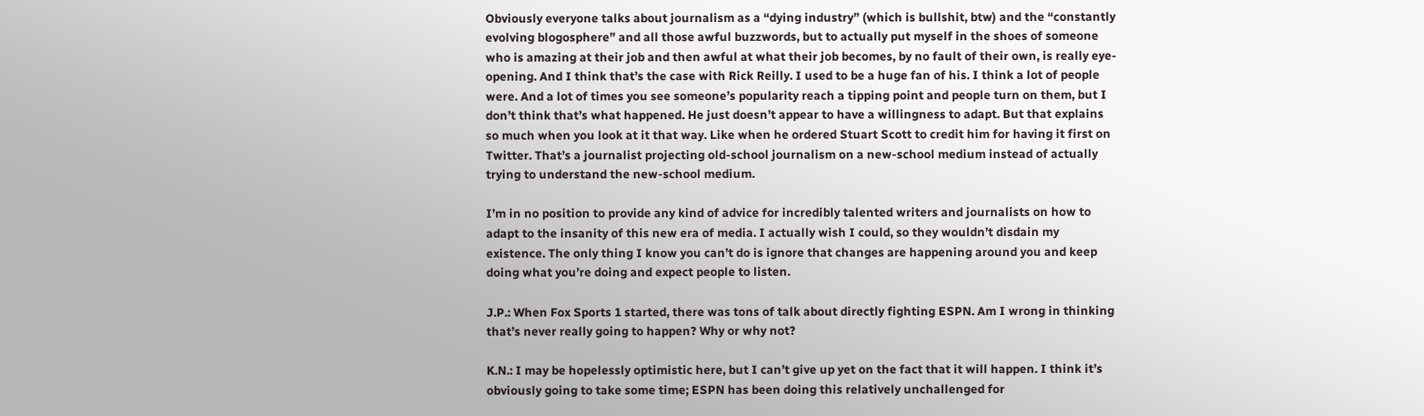Obviously everyone talks about journalism as a “dying industry” (which is bullshit, btw) and the “constantly evolving blogosphere” and all those awful buzzwords, but to actually put myself in the shoes of someone who is amazing at their job and then awful at what their job becomes, by no fault of their own, is really eye-opening. And I think that’s the case with Rick Reilly. I used to be a huge fan of his. I think a lot of people were. And a lot of times you see someone’s popularity reach a tipping point and people turn on them, but I don’t think that’s what happened. He just doesn’t appear to have a willingness to adapt. But that explains so much when you look at it that way. Like when he ordered Stuart Scott to credit him for having it first on Twitter. That’s a journalist projecting old-school journalism on a new-school medium instead of actually trying to understand the new-school medium.

I’m in no position to provide any kind of advice for incredibly talented writers and journalists on how to adapt to the insanity of this new era of media. I actually wish I could, so they wouldn’t disdain my existence. The only thing I know you can’t do is ignore that changes are happening around you and keep doing what you’re doing and expect people to listen.

J.P.: When Fox Sports 1 started, there was tons of talk about directly fighting ESPN. Am I wrong in thinking that’s never really going to happen? Why or why not?

K.N.: I may be hopelessly optimistic here, but I can’t give up yet on the fact that it will happen. I think it’s obviously going to take some time; ESPN has been doing this relatively unchallenged for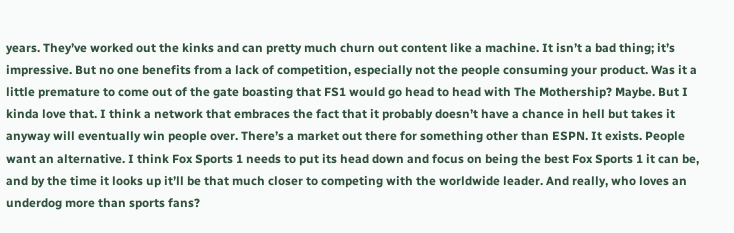years. They’ve worked out the kinks and can pretty much churn out content like a machine. It isn’t a bad thing; it’s impressive. But no one benefits from a lack of competition, especially not the people consuming your product. Was it a little premature to come out of the gate boasting that FS1 would go head to head with The Mothership? Maybe. But I kinda love that. I think a network that embraces the fact that it probably doesn’t have a chance in hell but takes it anyway will eventually win people over. There’s a market out there for something other than ESPN. It exists. People want an alternative. I think Fox Sports 1 needs to put its head down and focus on being the best Fox Sports 1 it can be, and by the time it looks up it’ll be that much closer to competing with the worldwide leader. And really, who loves an underdog more than sports fans?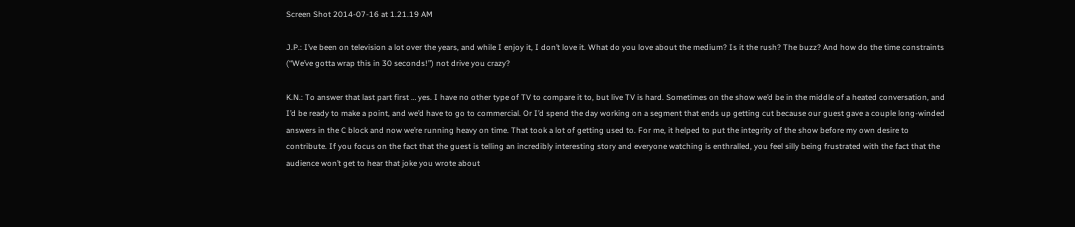Screen Shot 2014-07-16 at 1.21.19 AM

J.P.: I’ve been on television a lot over the years, and while I enjoy it, I don’t love it. What do you love about the medium? Is it the rush? The buzz? And how do the time constraints (“We’ve gotta wrap this in 30 seconds!”) not drive you crazy?

K.N.: To answer that last part first … yes. I have no other type of TV to compare it to, but live TV is hard. Sometimes on the show we’d be in the middle of a heated conversation, and I’d be ready to make a point, and we’d have to go to commercial. Or I’d spend the day working on a segment that ends up getting cut because our guest gave a couple long-winded answers in the C block and now we’re running heavy on time. That took a lot of getting used to. For me, it helped to put the integrity of the show before my own desire to contribute. If you focus on the fact that the guest is telling an incredibly interesting story and everyone watching is enthralled, you feel silly being frustrated with the fact that the audience won’t get to hear that joke you wrote about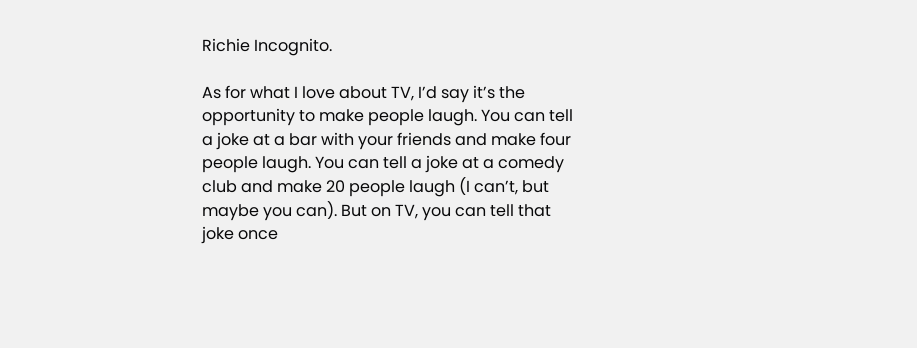Richie Incognito.

As for what I love about TV, I’d say it’s the opportunity to make people laugh. You can tell a joke at a bar with your friends and make four people laugh. You can tell a joke at a comedy club and make 20 people laugh (I can’t, but maybe you can). But on TV, you can tell that joke once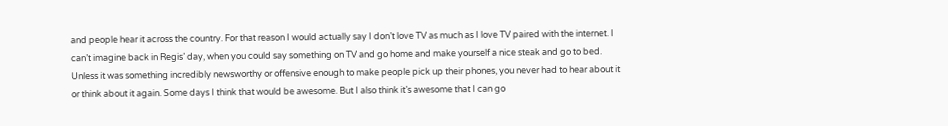and people hear it across the country. For that reason I would actually say I don’t love TV as much as I love TV paired with the internet. I can’t imagine back in Regis’ day, when you could say something on TV and go home and make yourself a nice steak and go to bed. Unless it was something incredibly newsworthy or offensive enough to make people pick up their phones, you never had to hear about it or think about it again. Some days I think that would be awesome. But I also think it’s awesome that I can go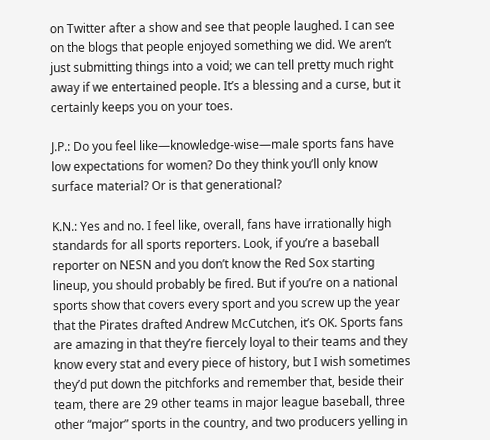on Twitter after a show and see that people laughed. I can see on the blogs that people enjoyed something we did. We aren’t just submitting things into a void; we can tell pretty much right away if we entertained people. It’s a blessing and a curse, but it certainly keeps you on your toes.

J.P.: Do you feel like—knowledge-wise—male sports fans have low expectations for women? Do they think you’ll only know surface material? Or is that generational?

K.N.: Yes and no. I feel like, overall, fans have irrationally high standards for all sports reporters. Look, if you’re a baseball reporter on NESN and you don’t know the Red Sox starting lineup, you should probably be fired. But if you’re on a national sports show that covers every sport and you screw up the year that the Pirates drafted Andrew McCutchen, it’s OK. Sports fans are amazing in that they’re fiercely loyal to their teams and they know every stat and every piece of history, but I wish sometimes they’d put down the pitchforks and remember that, beside their team, there are 29 other teams in major league baseball, three other “major” sports in the country, and two producers yelling in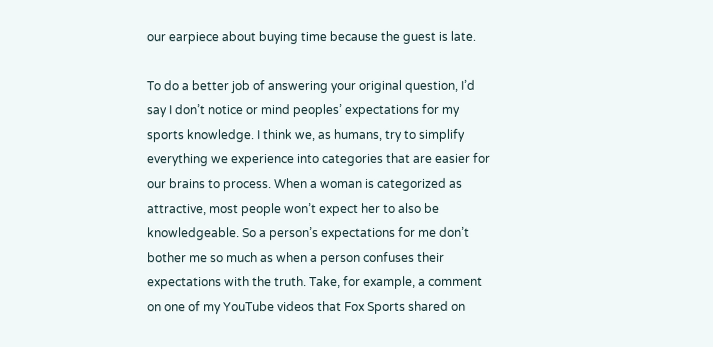our earpiece about buying time because the guest is late.

To do a better job of answering your original question, I’d say I don’t notice or mind peoples’ expectations for my sports knowledge. I think we, as humans, try to simplify everything we experience into categories that are easier for our brains to process. When a woman is categorized as attractive, most people won’t expect her to also be knowledgeable. So a person’s expectations for me don’t bother me so much as when a person confuses their expectations with the truth. Take, for example, a comment on one of my YouTube videos that Fox Sports shared on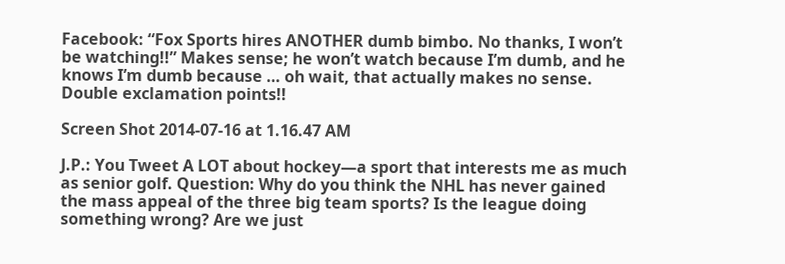Facebook: “Fox Sports hires ANOTHER dumb bimbo. No thanks, I won’t be watching!!” Makes sense; he won’t watch because I’m dumb, and he knows I’m dumb because … oh wait, that actually makes no sense. Double exclamation points!!

Screen Shot 2014-07-16 at 1.16.47 AM

J.P.: You Tweet A LOT about hockey—a sport that interests me as much as senior golf. Question: Why do you think the NHL has never gained the mass appeal of the three big team sports? Is the league doing something wrong? Are we just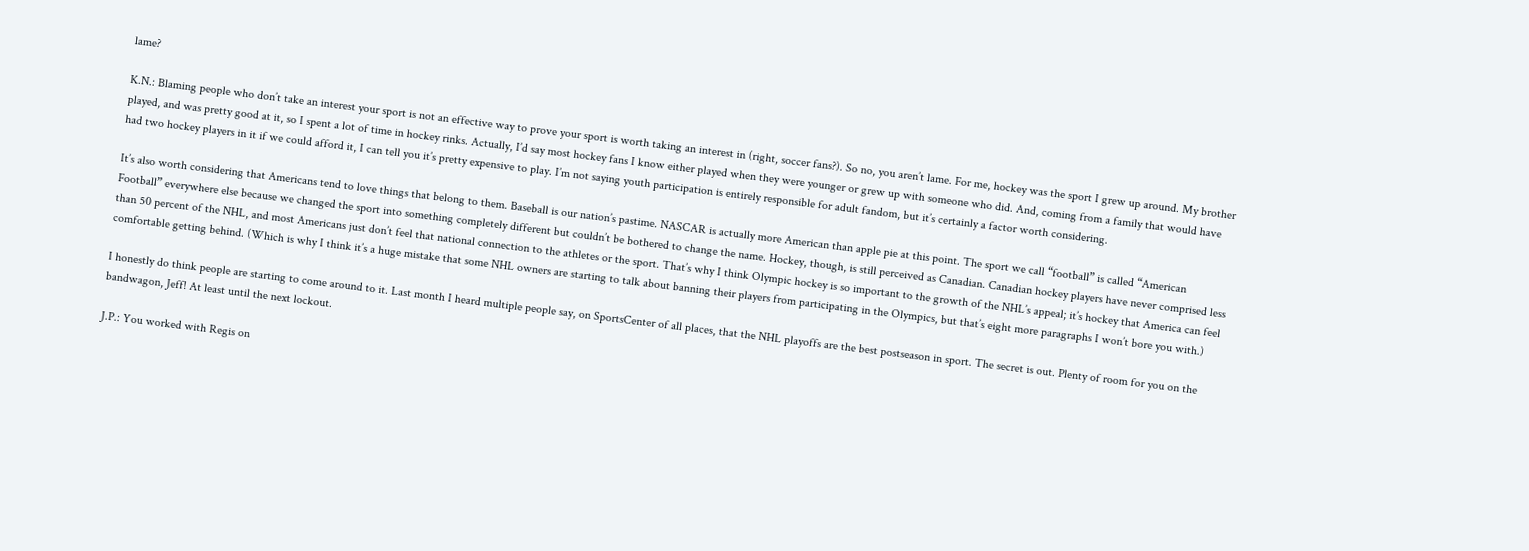lame?

K.N.: Blaming people who don’t take an interest your sport is not an effective way to prove your sport is worth taking an interest in (right, soccer fans?). So no, you aren’t lame. For me, hockey was the sport I grew up around. My brother played, and was pretty good at it, so I spent a lot of time in hockey rinks. Actually, I’d say most hockey fans I know either played when they were younger or grew up with someone who did. And, coming from a family that would have had two hockey players in it if we could afford it, I can tell you it’s pretty expensive to play. I’m not saying youth participation is entirely responsible for adult fandom, but it’s certainly a factor worth considering.

It’s also worth considering that Americans tend to love things that belong to them. Baseball is our nation’s pastime. NASCAR is actually more American than apple pie at this point. The sport we call “football” is called “American Football” everywhere else because we changed the sport into something completely different but couldn’t be bothered to change the name. Hockey, though, is still perceived as Canadian. Canadian hockey players have never comprised less than 50 percent of the NHL, and most Americans just don’t feel that national connection to the athletes or the sport. That’s why I think Olympic hockey is so important to the growth of the NHL’s appeal; it’s hockey that America can feel comfortable getting behind. (Which is why I think it’s a huge mistake that some NHL owners are starting to talk about banning their players from participating in the Olympics, but that’s eight more paragraphs I won’t bore you with.)

I honestly do think people are starting to come around to it. Last month I heard multiple people say, on SportsCenter of all places, that the NHL playoffs are the best postseason in sport. The secret is out. Plenty of room for you on the bandwagon, Jeff! At least until the next lockout.

J.P.: You worked with Regis on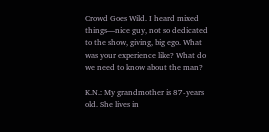Crowd Goes Wild. I heard mixed things—nice guy, not so dedicated to the show, giving, big ego. What was your experience like? What do we need to know about the man?

K.N.: My grandmother is 87-years old. She lives in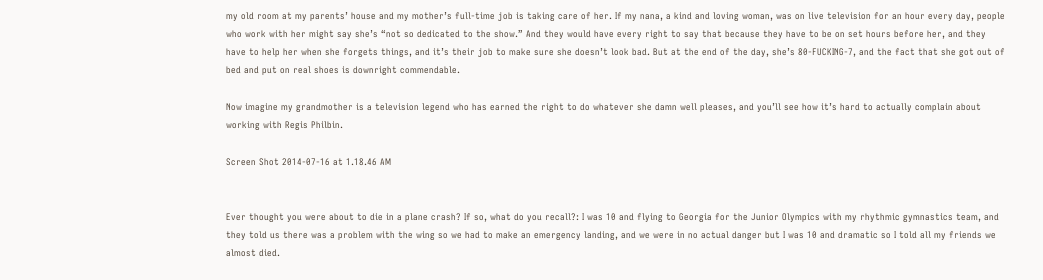my old room at my parents’ house and my mother’s full-time job is taking care of her. If my nana, a kind and loving woman, was on live television for an hour every day, people who work with her might say she’s “not so dedicated to the show.” And they would have every right to say that because they have to be on set hours before her, and they have to help her when she forgets things, and it’s their job to make sure she doesn’t look bad. But at the end of the day, she’s 80-FUCKING-7, and the fact that she got out of bed and put on real shoes is downright commendable.

Now imagine my grandmother is a television legend who has earned the right to do whatever she damn well pleases, and you’ll see how it’s hard to actually complain about working with Regis Philbin.

Screen Shot 2014-07-16 at 1.18.46 AM


Ever thought you were about to die in a plane crash? If so, what do you recall?: I was 10 and flying to Georgia for the Junior Olympics with my rhythmic gymnastics team, and they told us there was a problem with the wing so we had to make an emergency landing, and we were in no actual danger but I was 10 and dramatic so I told all my friends we almost died.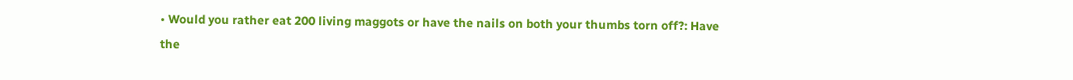• Would you rather eat 200 living maggots or have the nails on both your thumbs torn off?: Have the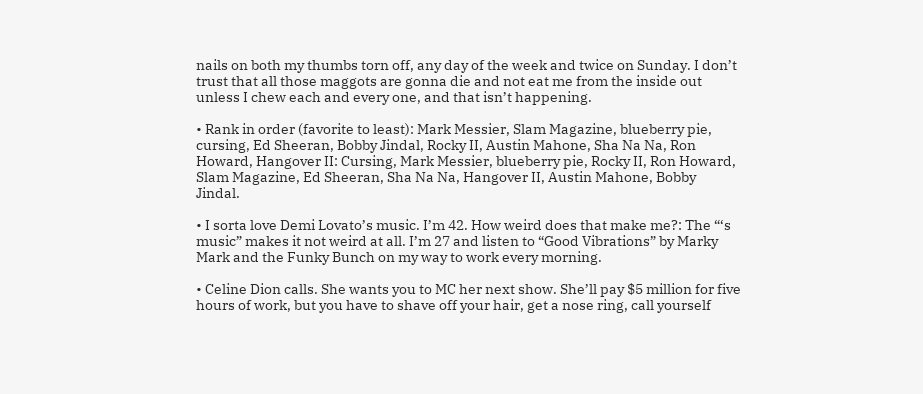nails on both my thumbs torn off, any day of the week and twice on Sunday. I don’t trust that all those maggots are gonna die and not eat me from the inside out unless I chew each and every one, and that isn’t happening.

• Rank in order (favorite to least): Mark Messier, Slam Magazine, blueberry pie, cursing, Ed Sheeran, Bobby Jindal, Rocky II, Austin Mahone, Sha Na Na, Ron Howard, Hangover II: Cursing, Mark Messier, blueberry pie, Rocky II, Ron Howard, Slam Magazine, Ed Sheeran, Sha Na Na, Hangover II, Austin Mahone, Bobby Jindal.

• I sorta love Demi Lovato’s music. I’m 42. How weird does that make me?: The “‘s music” makes it not weird at all. I’m 27 and listen to “Good Vibrations” by Marky Mark and the Funky Bunch on my way to work every morning.

• Celine Dion calls. She wants you to MC her next show. She’ll pay $5 million for five hours of work, but you have to shave off your hair, get a nose ring, call yourself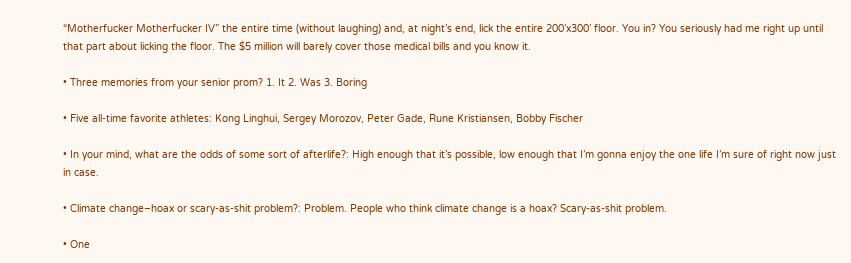“Motherfucker Motherfucker IV” the entire time (without laughing) and, at night’s end, lick the entire 200’x300’ floor. You in? You seriously had me right up until that part about licking the floor. The $5 million will barely cover those medical bills and you know it.

• Three memories from your senior prom? 1. It 2. Was 3. Boring

• Five all-time favorite athletes: Kong Linghui, Sergey Morozov, Peter Gade, Rune Kristiansen, Bobby Fischer

• In your mind, what are the odds of some sort of afterlife?: High enough that it’s possible, low enough that I’m gonna enjoy the one life I’m sure of right now just in case.

• Climate change–hoax or scary-as-shit problem?: Problem. People who think climate change is a hoax? Scary-as-shit problem.

• One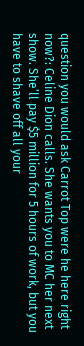question you would ask Carrot Top were he here right now?: Celine Dion calls. She wants you to MC her next show. She’ll pay $5 million for 5 hours of work, but you have to shave off all your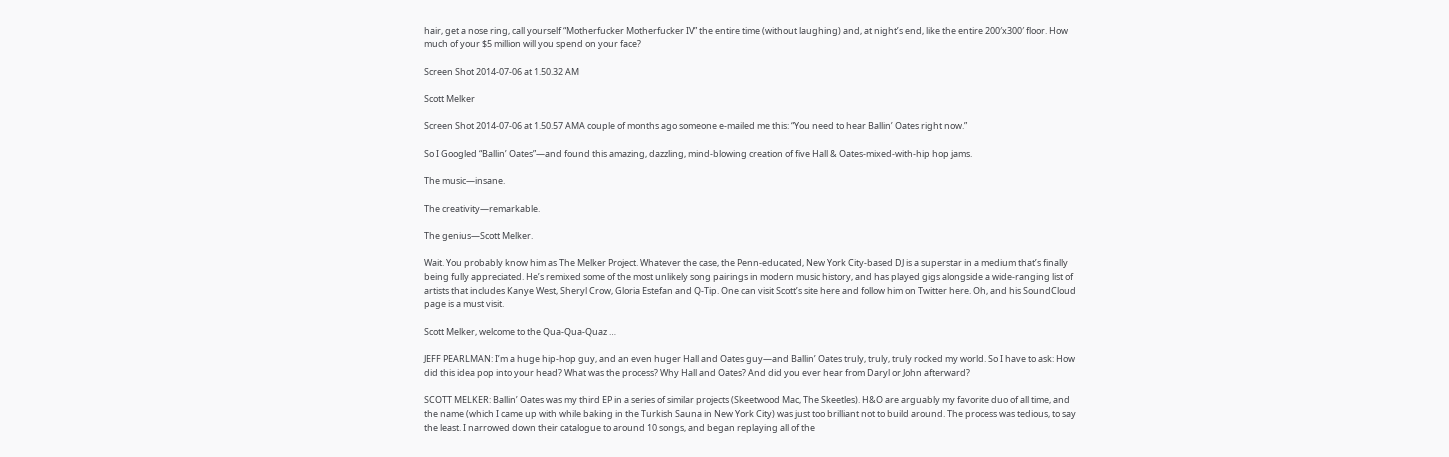hair, get a nose ring, call yourself “Motherfucker Motherfucker IV” the entire time (without laughing) and, at night’s end, like the entire 200′x300′ floor. How much of your $5 million will you spend on your face?

Screen Shot 2014-07-06 at 1.50.32 AM

Scott Melker

Screen Shot 2014-07-06 at 1.50.57 AMA couple of months ago someone e-mailed me this: “You need to hear Ballin’ Oates right now.”

So I Googled “Ballin’ Oates”—and found this amazing, dazzling, mind-blowing creation of five Hall & Oates-mixed-with-hip hop jams.

The music—insane.

The creativity—remarkable.

The genius—Scott Melker.

Wait. You probably know him as The Melker Project. Whatever the case, the Penn-educated, New York City-based DJ is a superstar in a medium that’s finally being fully appreciated. He’s remixed some of the most unlikely song pairings in modern music history, and has played gigs alongside a wide-ranging list of artists that includes Kanye West, Sheryl Crow, Gloria Estefan and Q-Tip. One can visit Scott’s site here and follow him on Twitter here. Oh, and his SoundCloud page is a must visit.

Scott Melker, welcome to the Qua-Qua-Quaz …

JEFF PEARLMAN: I’m a huge hip-hop guy, and an even huger Hall and Oates guy—and Ballin’ Oates truly, truly, truly rocked my world. So I have to ask: How did this idea pop into your head? What was the process? Why Hall and Oates? And did you ever hear from Daryl or John afterward?

SCOTT MELKER: Ballin’ Oates was my third EP in a series of similar projects (Skeetwood Mac, The Skeetles). H&O are arguably my favorite duo of all time, and the name (which I came up with while baking in the Turkish Sauna in New York City) was just too brilliant not to build around. The process was tedious, to say the least. I narrowed down their catalogue to around 10 songs, and began replaying all of the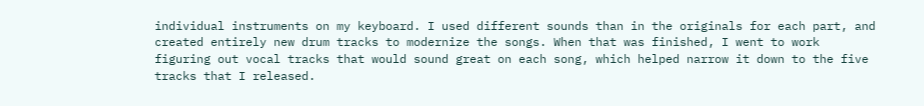individual instruments on my keyboard. I used different sounds than in the originals for each part, and created entirely new drum tracks to modernize the songs. When that was finished, I went to work figuring out vocal tracks that would sound great on each song, which helped narrow it down to the five tracks that I released.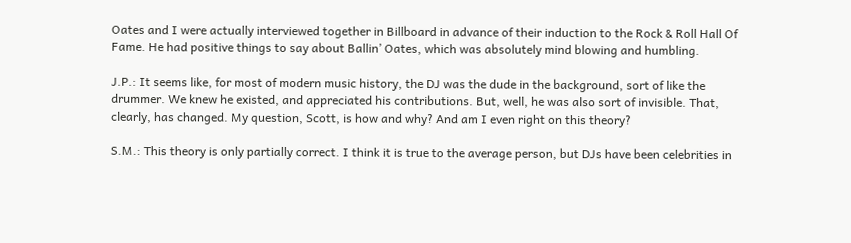Oates and I were actually interviewed together in Billboard in advance of their induction to the Rock & Roll Hall Of Fame. He had positive things to say about Ballin’ Oates, which was absolutely mind blowing and humbling.

J.P.: It seems like, for most of modern music history, the DJ was the dude in the background, sort of like the drummer. We knew he existed, and appreciated his contributions. But, well, he was also sort of invisible. That, clearly, has changed. My question, Scott, is how and why? And am I even right on this theory?

S.M.: This theory is only partially correct. I think it is true to the average person, but DJs have been celebrities in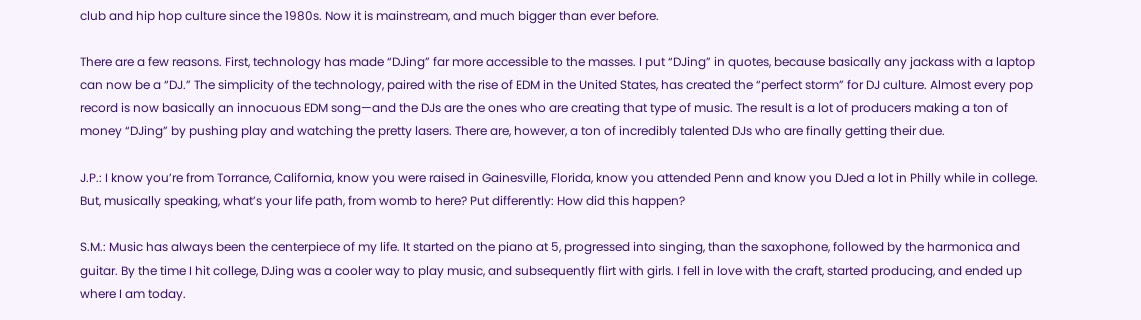club and hip hop culture since the 1980s. Now it is mainstream, and much bigger than ever before.

There are a few reasons. First, technology has made “DJing” far more accessible to the masses. I put “DJing” in quotes, because basically any jackass with a laptop can now be a “DJ.” The simplicity of the technology, paired with the rise of EDM in the United States, has created the “perfect storm” for DJ culture. Almost every pop record is now basically an innocuous EDM song—and the DJs are the ones who are creating that type of music. The result is a lot of producers making a ton of money “DJing” by pushing play and watching the pretty lasers. There are, however, a ton of incredibly talented DJs who are finally getting their due.

J.P.: I know you’re from Torrance, California, know you were raised in Gainesville, Florida, know you attended Penn and know you DJed a lot in Philly while in college. But, musically speaking, what’s your life path, from womb to here? Put differently: How did this happen?

S.M.: Music has always been the centerpiece of my life. It started on the piano at 5, progressed into singing, than the saxophone, followed by the harmonica and guitar. By the time I hit college, DJing was a cooler way to play music, and subsequently flirt with girls. I fell in love with the craft, started producing, and ended up where I am today.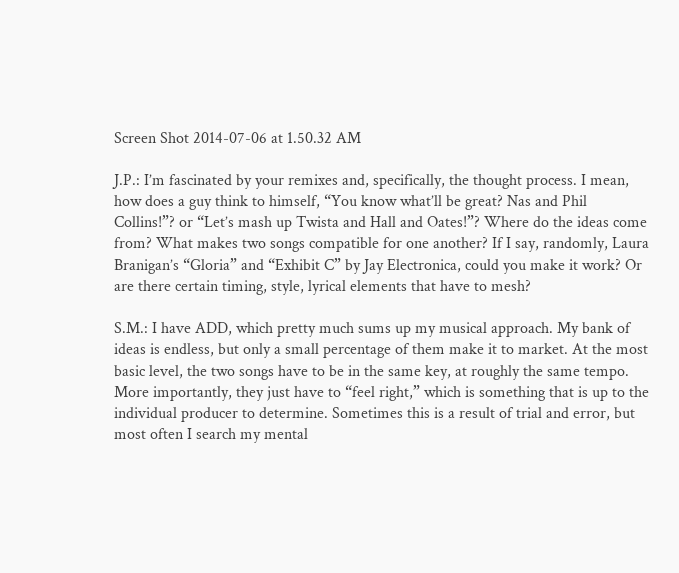Screen Shot 2014-07-06 at 1.50.32 AM

J.P.: I’m fascinated by your remixes and, specifically, the thought process. I mean, how does a guy think to himself, “You know what’ll be great? Nas and Phil Collins!”? or “Let’s mash up Twista and Hall and Oates!”? Where do the ideas come from? What makes two songs compatible for one another? If I say, randomly, Laura Branigan’s “Gloria” and “Exhibit C” by Jay Electronica, could you make it work? Or are there certain timing, style, lyrical elements that have to mesh?

S.M.: I have ADD, which pretty much sums up my musical approach. My bank of ideas is endless, but only a small percentage of them make it to market. At the most basic level, the two songs have to be in the same key, at roughly the same tempo. More importantly, they just have to “feel right,” which is something that is up to the individual producer to determine. Sometimes this is a result of trial and error, but most often I search my mental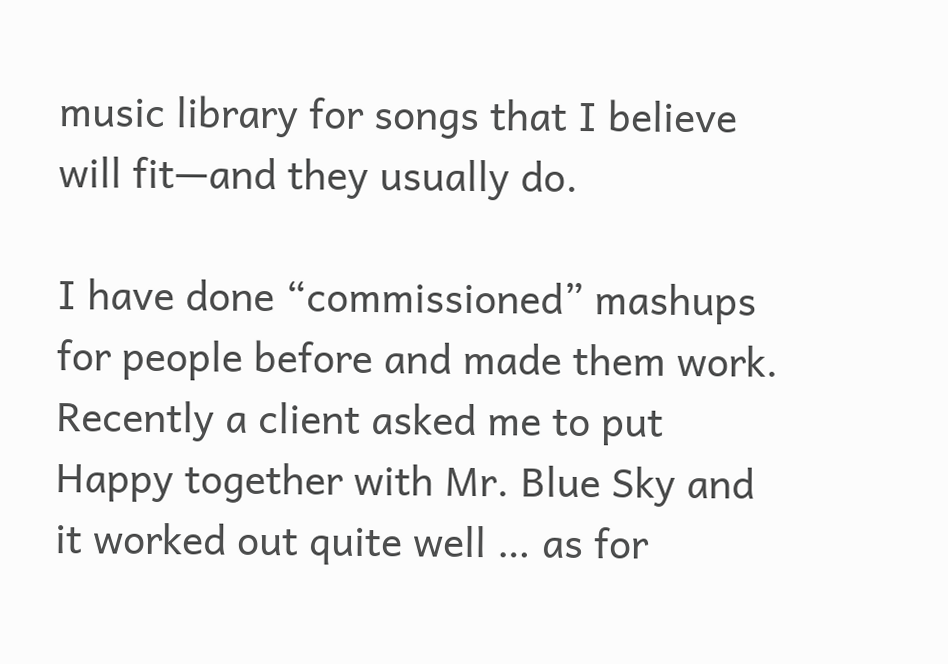music library for songs that I believe will fit—and they usually do.

I have done “commissioned” mashups for people before and made them work. Recently a client asked me to put Happy together with Mr. Blue Sky and it worked out quite well … as for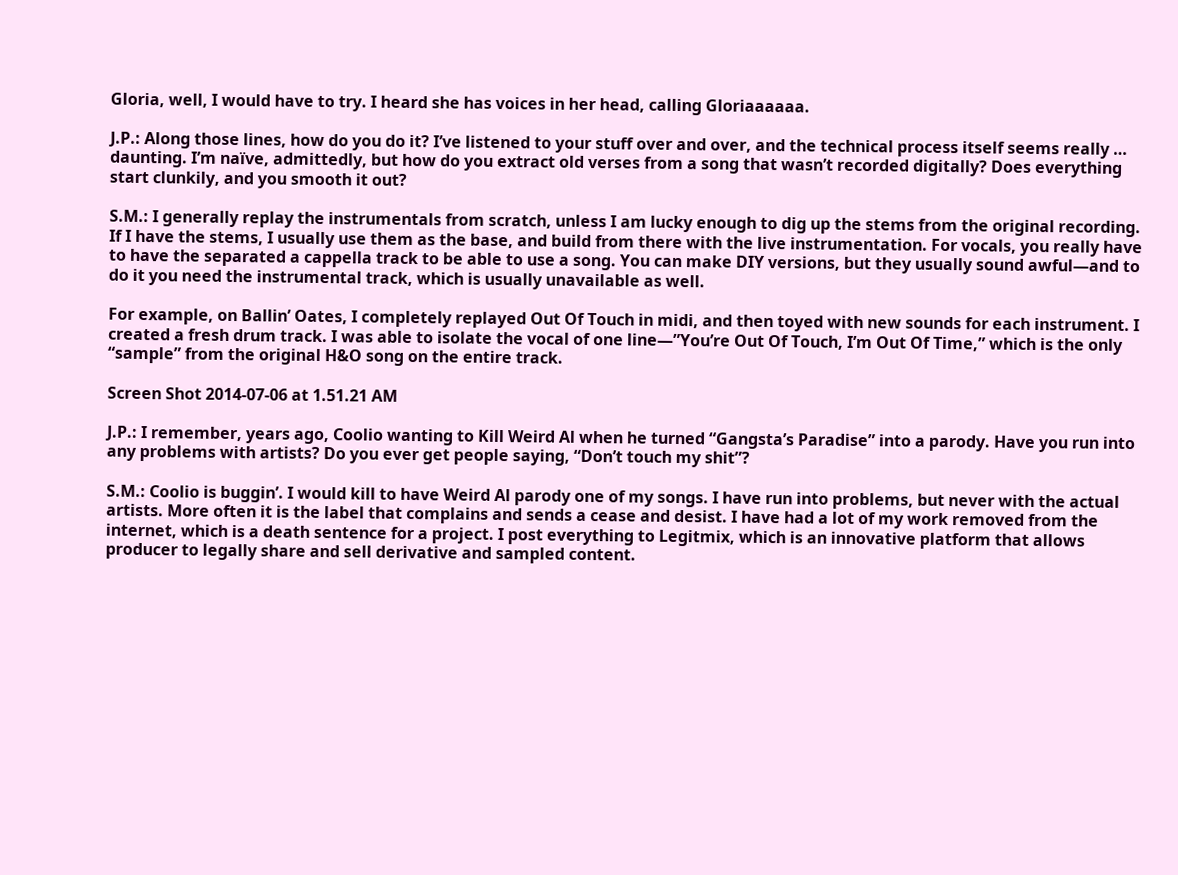Gloria, well, I would have to try. I heard she has voices in her head, calling Gloriaaaaaa.

J.P.: Along those lines, how do you do it? I’ve listened to your stuff over and over, and the technical process itself seems really … daunting. I’m naïve, admittedly, but how do you extract old verses from a song that wasn’t recorded digitally? Does everything start clunkily, and you smooth it out?

S.M.: I generally replay the instrumentals from scratch, unless I am lucky enough to dig up the stems from the original recording. If I have the stems, I usually use them as the base, and build from there with the live instrumentation. For vocals, you really have to have the separated a cappella track to be able to use a song. You can make DIY versions, but they usually sound awful—and to do it you need the instrumental track, which is usually unavailable as well.

For example, on Ballin’ Oates, I completely replayed Out Of Touch in midi, and then toyed with new sounds for each instrument. I created a fresh drum track. I was able to isolate the vocal of one line—”You’re Out Of Touch, I’m Out Of Time,” which is the only “sample” from the original H&O song on the entire track.

Screen Shot 2014-07-06 at 1.51.21 AM

J.P.: I remember, years ago, Coolio wanting to Kill Weird Al when he turned “Gangsta’s Paradise” into a parody. Have you run into any problems with artists? Do you ever get people saying, “Don’t touch my shit”?

S.M.: Coolio is buggin’. I would kill to have Weird Al parody one of my songs. I have run into problems, but never with the actual artists. More often it is the label that complains and sends a cease and desist. I have had a lot of my work removed from the internet, which is a death sentence for a project. I post everything to Legitmix, which is an innovative platform that allows producer to legally share and sell derivative and sampled content.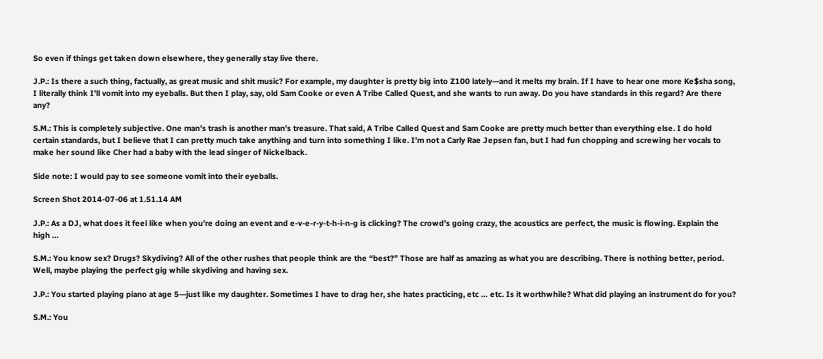So even if things get taken down elsewhere, they generally stay live there.

J.P.: Is there a such thing, factually, as great music and shit music? For example, my daughter is pretty big into Z100 lately—and it melts my brain. If I have to hear one more Ke$sha song, I literally think I’ll vomit into my eyeballs. But then I play, say, old Sam Cooke or even A Tribe Called Quest, and she wants to run away. Do you have standards in this regard? Are there any?

S.M.: This is completely subjective. One man’s trash is another man’s treasure. That said, A Tribe Called Quest and Sam Cooke are pretty much better than everything else. I do hold certain standards, but I believe that I can pretty much take anything and turn into something I like. I’m not a Carly Rae Jepsen fan, but I had fun chopping and screwing her vocals to make her sound like Cher had a baby with the lead singer of Nickelback.

Side note: I would pay to see someone vomit into their eyeballs.

Screen Shot 2014-07-06 at 1.51.14 AM

J.P.: As a DJ, what does it feel like when you’re doing an event and e-v-e-r-y-t-h-i-n-g is clicking? The crowd’s going crazy, the acoustics are perfect, the music is flowing. Explain the high …

S.M.: You know sex? Drugs? Skydiving? All of the other rushes that people think are the “best?” Those are half as amazing as what you are describing. There is nothing better, period. Well, maybe playing the perfect gig while skydiving and having sex.

J.P.: You started playing piano at age 5—just like my daughter. Sometimes I have to drag her, she hates practicing, etc … etc. Is it worthwhile? What did playing an instrument do for you?

S.M.: You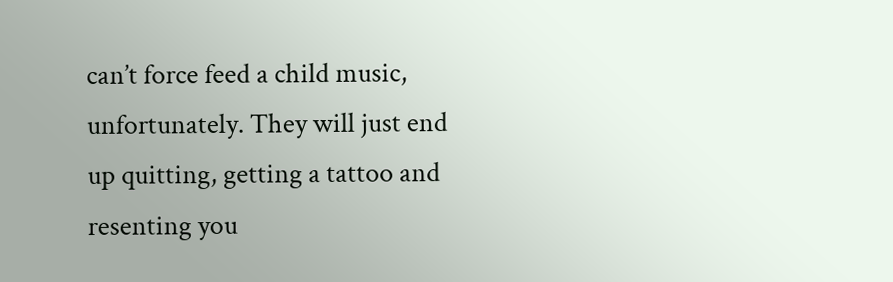can’t force feed a child music, unfortunately. They will just end up quitting, getting a tattoo and resenting you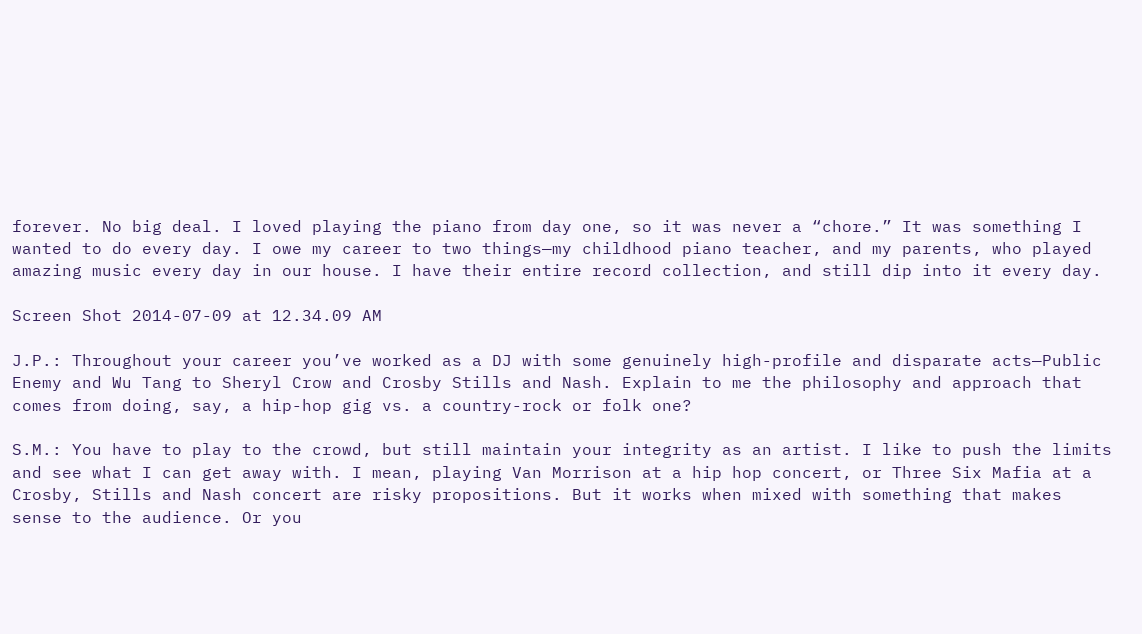forever. No big deal. I loved playing the piano from day one, so it was never a “chore.” It was something I wanted to do every day. I owe my career to two things—my childhood piano teacher, and my parents, who played amazing music every day in our house. I have their entire record collection, and still dip into it every day.

Screen Shot 2014-07-09 at 12.34.09 AM

J.P.: Throughout your career you’ve worked as a DJ with some genuinely high-profile and disparate acts—Public Enemy and Wu Tang to Sheryl Crow and Crosby Stills and Nash. Explain to me the philosophy and approach that comes from doing, say, a hip-hop gig vs. a country-rock or folk one?

S.M.: You have to play to the crowd, but still maintain your integrity as an artist. I like to push the limits and see what I can get away with. I mean, playing Van Morrison at a hip hop concert, or Three Six Mafia at a Crosby, Stills and Nash concert are risky propositions. But it works when mixed with something that makes sense to the audience. Or you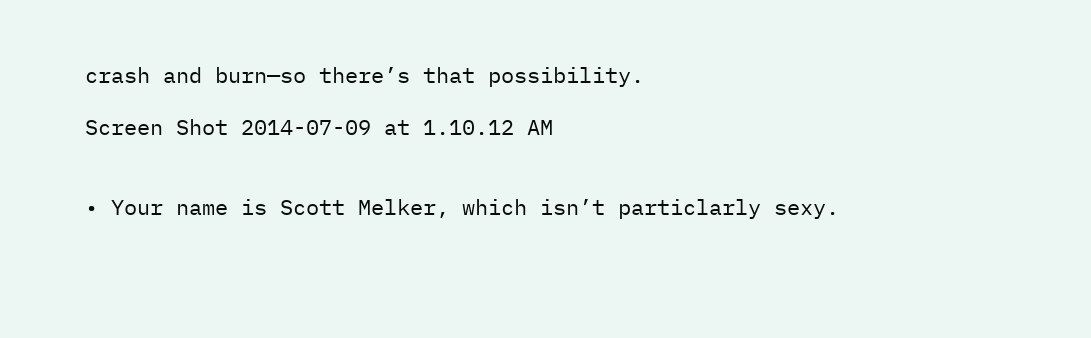crash and burn—so there’s that possibility.

Screen Shot 2014-07-09 at 1.10.12 AM


• Your name is Scott Melker, which isn’t particlarly sexy.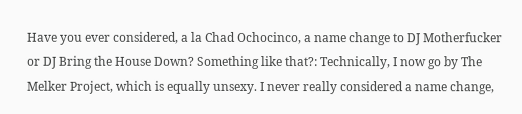Have you ever considered, a la Chad Ochocinco, a name change to DJ Motherfucker or DJ Bring the House Down? Something like that?: Technically, I now go by The Melker Project, which is equally unsexy. I never really considered a name change,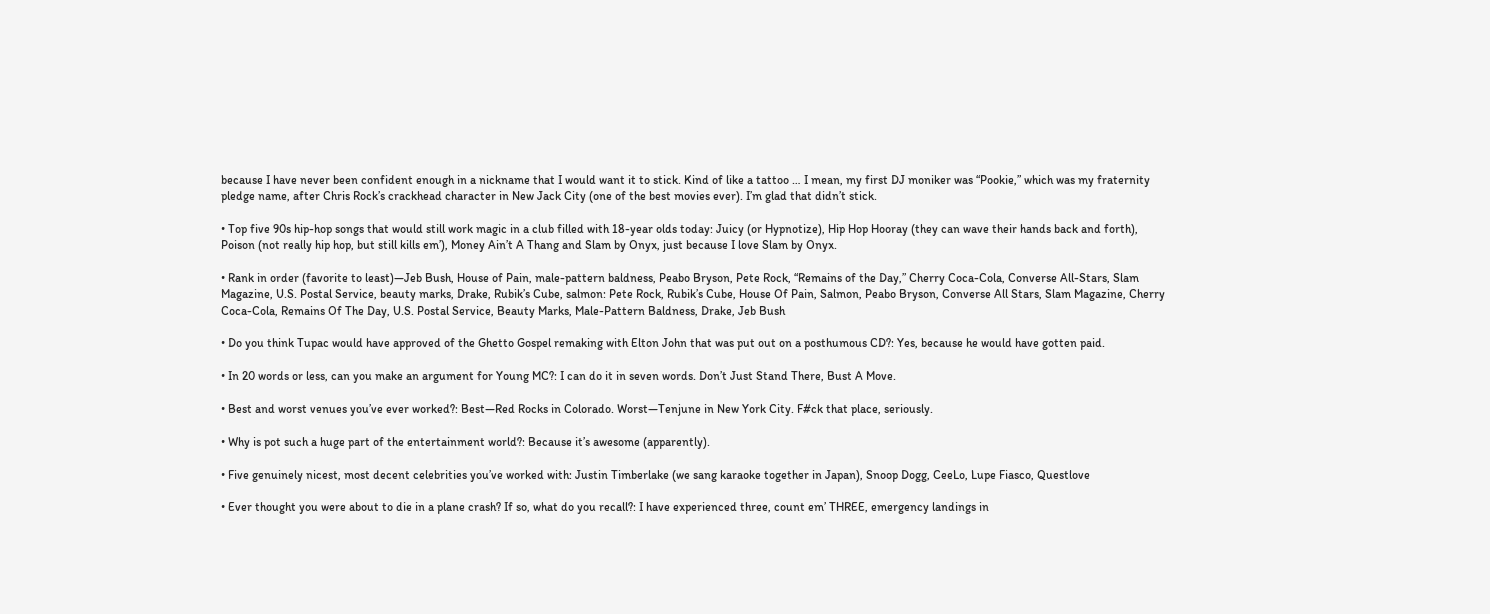because I have never been confident enough in a nickname that I would want it to stick. Kind of like a tattoo … I mean, my first DJ moniker was “Pookie,” which was my fraternity pledge name, after Chris Rock’s crackhead character in New Jack City (one of the best movies ever). I’m glad that didn’t stick.

• Top five 90s hip-hop songs that would still work magic in a club filled with 18-year olds today: Juicy (or Hypnotize), Hip Hop Hooray (they can wave their hands back and forth), Poison (not really hip hop, but still kills em’), Money Ain’t A Thang and Slam by Onyx, just because I love Slam by Onyx.

• Rank in order (favorite to least)—Jeb Bush, House of Pain, male-pattern baldness, Peabo Bryson, Pete Rock, “Remains of the Day,” Cherry Coca-Cola, Converse All-Stars, Slam Magazine, U.S. Postal Service, beauty marks, Drake, Rubik’s Cube, salmon: Pete Rock, Rubik’s Cube, House Of Pain, Salmon, Peabo Bryson, Converse All Stars, Slam Magazine, Cherry Coca-Cola, Remains Of The Day, U.S. Postal Service, Beauty Marks, Male-Pattern Baldness, Drake, Jeb Bush

• Do you think Tupac would have approved of the Ghetto Gospel remaking with Elton John that was put out on a posthumous CD?: Yes, because he would have gotten paid.

• In 20 words or less, can you make an argument for Young MC?: I can do it in seven words. Don’t Just Stand There, Bust A Move.

• Best and worst venues you’ve ever worked?: Best—Red Rocks in Colorado. Worst—Tenjune in New York City. F#ck that place, seriously.

• Why is pot such a huge part of the entertainment world?: Because it’s awesome (apparently).

• Five genuinely nicest, most decent celebrities you’ve worked with: Justin Timberlake (we sang karaoke together in Japan), Snoop Dogg, CeeLo, Lupe Fiasco, Questlove

• Ever thought you were about to die in a plane crash? If so, what do you recall?: I have experienced three, count em’ THREE, emergency landings in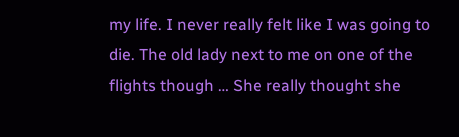my life. I never really felt like I was going to die. The old lady next to me on one of the flights though … She really thought she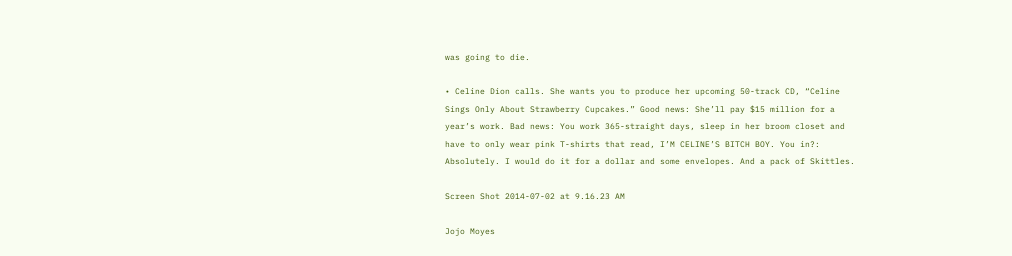was going to die.

• Celine Dion calls. She wants you to produce her upcoming 50-track CD, “Celine Sings Only About Strawberry Cupcakes.” Good news: She’ll pay $15 million for a year’s work. Bad news: You work 365-straight days, sleep in her broom closet and have to only wear pink T-shirts that read, I’M CELINE’S BITCH BOY. You in?: Absolutely. I would do it for a dollar and some envelopes. And a pack of Skittles.

Screen Shot 2014-07-02 at 9.16.23 AM

Jojo Moyes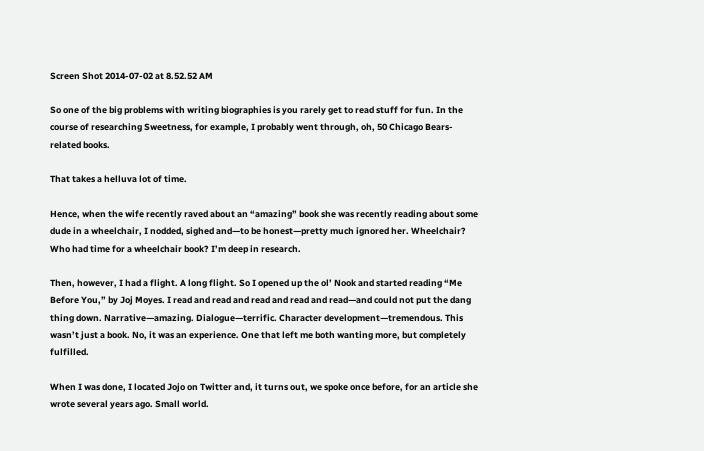Screen Shot 2014-07-02 at 8.52.52 AM

So one of the big problems with writing biographies is you rarely get to read stuff for fun. In the course of researching Sweetness, for example, I probably went through, oh, 50 Chicago Bears-related books.

That takes a helluva lot of time.

Hence, when the wife recently raved about an “amazing” book she was recently reading about some dude in a wheelchair, I nodded, sighed and—to be honest—pretty much ignored her. Wheelchair? Who had time for a wheelchair book? I’m deep in research.

Then, however, I had a flight. A long flight. So I opened up the ol’ Nook and started reading “Me Before You,” by Joj Moyes. I read and read and read and read and read—and could not put the dang thing down. Narrative—amazing. Dialogue—terrific. Character development—tremendous. This wasn’t just a book. No, it was an experience. One that left me both wanting more, but completely fulfilled.

When I was done, I located Jojo on Twitter and, it turns out, we spoke once before, for an article she wrote several years ago. Small world.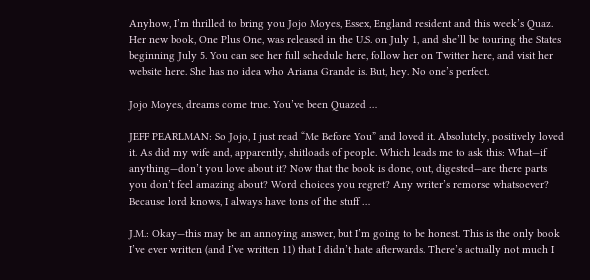Anyhow, I’m thrilled to bring you Jojo Moyes, Essex, England resident and this week’s Quaz. Her new book, One Plus One, was released in the U.S. on July 1, and she’ll be touring the States beginning July 5. You can see her full schedule here, follow her on Twitter here, and visit her website here. She has no idea who Ariana Grande is. But, hey. No one’s perfect.

Jojo Moyes, dreams come true. You’ve been Quazed …

JEFF PEARLMAN: So Jojo, I just read “Me Before You” and loved it. Absolutely, positively loved it. As did my wife and, apparently, shitloads of people. Which leads me to ask this: What—if anything—don’t you love about it? Now that the book is done, out, digested—are there parts you don’t feel amazing about? Word choices you regret? Any writer’s remorse whatsoever? Because lord knows, I always have tons of the stuff …

J.M.: Okay—this may be an annoying answer, but I’m going to be honest. This is the only book I’ve ever written (and I’ve written 11) that I didn’t hate afterwards. There’s actually not much I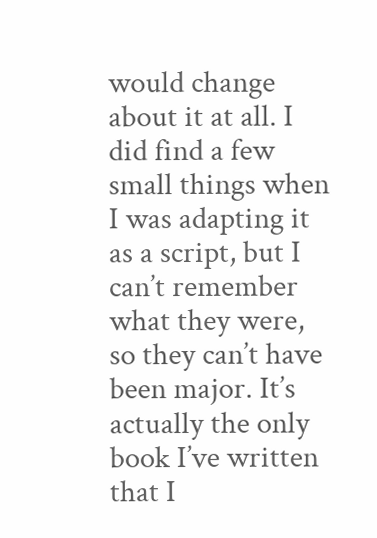would change about it at all. I did find a few small things when I was adapting it as a script, but I can’t remember what they were, so they can’t have been major. It’s actually the only book I’ve written that I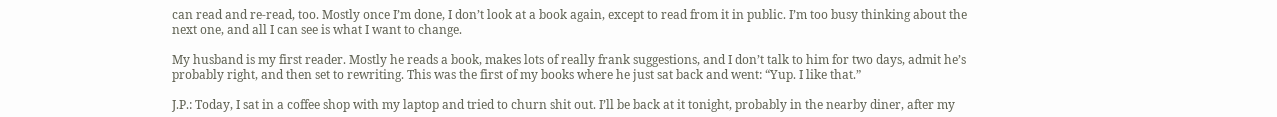can read and re-read, too. Mostly once I’m done, I don’t look at a book again, except to read from it in public. I’m too busy thinking about the next one, and all I can see is what I want to change.

My husband is my first reader. Mostly he reads a book, makes lots of really frank suggestions, and I don’t talk to him for two days, admit he’s probably right, and then set to rewriting. This was the first of my books where he just sat back and went: “Yup. I like that.”

J.P.: Today, I sat in a coffee shop with my laptop and tried to churn shit out. I’ll be back at it tonight, probably in the nearby diner, after my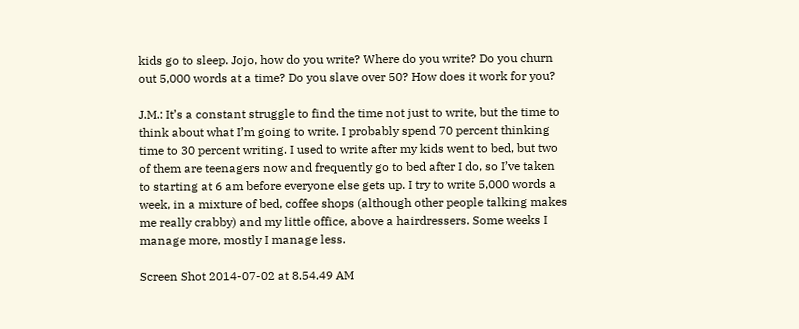kids go to sleep. Jojo, how do you write? Where do you write? Do you churn out 5,000 words at a time? Do you slave over 50? How does it work for you?

J.M.: It’s a constant struggle to find the time not just to write, but the time to think about what I’m going to write. I probably spend 70 percent thinking time to 30 percent writing. I used to write after my kids went to bed, but two of them are teenagers now and frequently go to bed after I do, so I’ve taken to starting at 6 am before everyone else gets up. I try to write 5,000 words a week, in a mixture of bed, coffee shops (although other people talking makes me really crabby) and my little office, above a hairdressers. Some weeks I manage more, mostly I manage less.

Screen Shot 2014-07-02 at 8.54.49 AM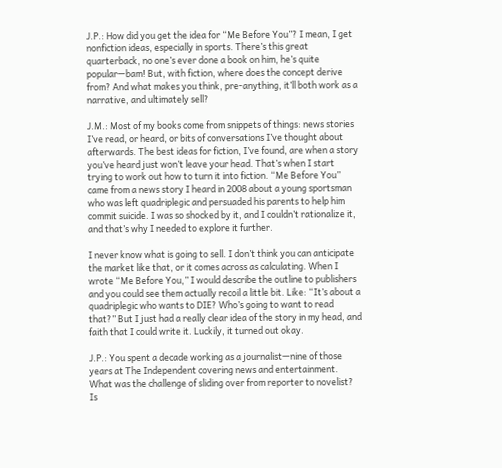J.P.: How did you get the idea for “Me Before You”? I mean, I get nonfiction ideas, especially in sports. There’s this great quarterback, no one’s ever done a book on him, he’s quite popular—bam! But, with fiction, where does the concept derive from? And what makes you think, pre-anything, it’ll both work as a narrative, and ultimately sell?

J.M.: Most of my books come from snippets of things: news stories I’ve read, or heard, or bits of conversations I’ve thought about afterwards. The best ideas for fiction, I’ve found, are when a story you’ve heard just won’t leave your head. That’s when I start trying to work out how to turn it into fiction. “Me Before You” came from a news story I heard in 2008 about a young sportsman who was left quadriplegic and persuaded his parents to help him commit suicide. I was so shocked by it, and I couldn’t rationalize it, and that’s why I needed to explore it further.

I never know what is going to sell. I don’t think you can anticipate the market like that, or it comes across as calculating. When I wrote “Me Before You,” I would describe the outline to publishers and you could see them actually recoil a little bit. Like: “It’s about a quadriplegic who wants to DIE? Who’s going to want to read that?” But I just had a really clear idea of the story in my head, and faith that I could write it. Luckily, it turned out okay.

J.P.: You spent a decade working as a journalist—nine of those years at The Independent covering news and entertainment. What was the challenge of sliding over from reporter to novelist? Is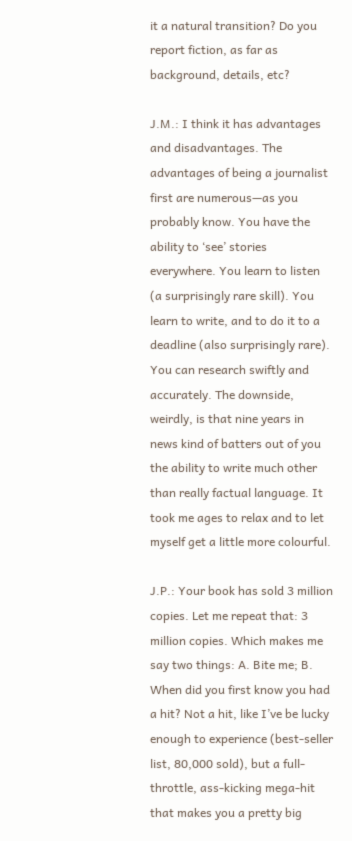it a natural transition? Do you report fiction, as far as background, details, etc?

J.M.: I think it has advantages and disadvantages. The advantages of being a journalist first are numerous—as you probably know. You have the ability to ‘see’ stories everywhere. You learn to listen (a surprisingly rare skill). You learn to write, and to do it to a deadline (also surprisingly rare). You can research swiftly and accurately. The downside, weirdly, is that nine years in news kind of batters out of you the ability to write much other than really factual language. It took me ages to relax and to let myself get a little more colourful.

J.P.: Your book has sold 3 million copies. Let me repeat that: 3 million copies. Which makes me say two things: A. Bite me; B. When did you first know you had a hit? Not a hit, like I’ve be lucky enough to experience (best-seller list, 80,000 sold), but a full-throttle, ass-kicking mega-hit that makes you a pretty big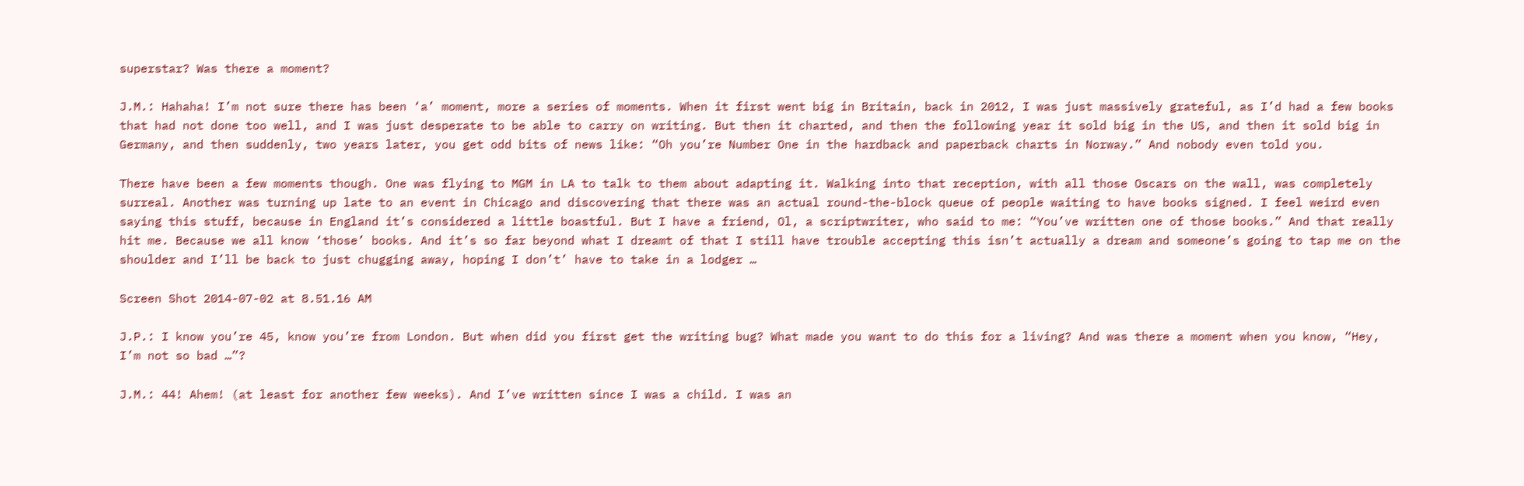superstar? Was there a moment?

J.M.: Hahaha! I’m not sure there has been ‘a’ moment, more a series of moments. When it first went big in Britain, back in 2012, I was just massively grateful, as I’d had a few books that had not done too well, and I was just desperate to be able to carry on writing. But then it charted, and then the following year it sold big in the US, and then it sold big in Germany, and then suddenly, two years later, you get odd bits of news like: “Oh you’re Number One in the hardback and paperback charts in Norway.” And nobody even told you.

There have been a few moments though. One was flying to MGM in LA to talk to them about adapting it. Walking into that reception, with all those Oscars on the wall, was completely surreal. Another was turning up late to an event in Chicago and discovering that there was an actual round-the-block queue of people waiting to have books signed. I feel weird even saying this stuff, because in England it’s considered a little boastful. But I have a friend, Ol, a scriptwriter, who said to me: “You’ve written one of those books.” And that really hit me. Because we all know ‘those’ books. And it’s so far beyond what I dreamt of that I still have trouble accepting this isn’t actually a dream and someone’s going to tap me on the shoulder and I’ll be back to just chugging away, hoping I don’t’ have to take in a lodger …

Screen Shot 2014-07-02 at 8.51.16 AM

J.P.: I know you’re 45, know you’re from London. But when did you first get the writing bug? What made you want to do this for a living? And was there a moment when you know, “Hey, I’m not so bad …”?

J.M.: 44! Ahem! (at least for another few weeks). And I’ve written since I was a child. I was an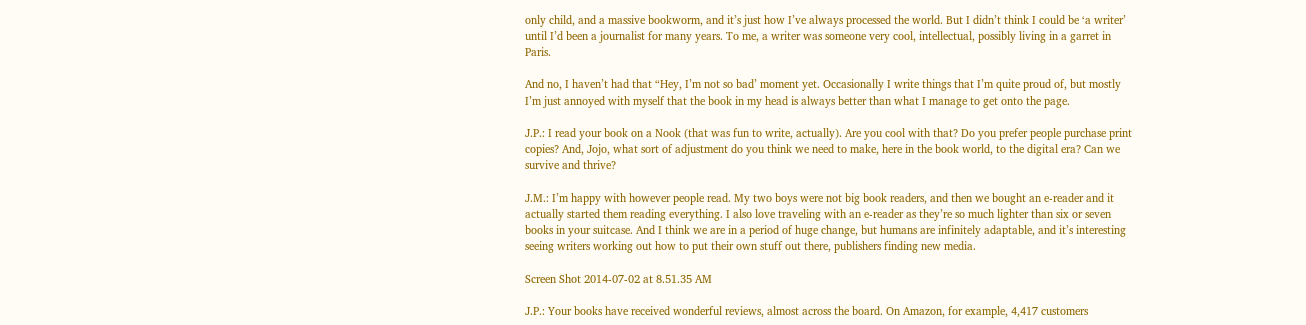only child, and a massive bookworm, and it’s just how I’ve always processed the world. But I didn’t think I could be ‘a writer’ until I’d been a journalist for many years. To me, a writer was someone very cool, intellectual, possibly living in a garret in Paris.

And no, I haven’t had that “Hey, I’m not so bad’ moment yet. Occasionally I write things that I’m quite proud of, but mostly I’m just annoyed with myself that the book in my head is always better than what I manage to get onto the page.

J.P.: I read your book on a Nook (that was fun to write, actually). Are you cool with that? Do you prefer people purchase print copies? And, Jojo, what sort of adjustment do you think we need to make, here in the book world, to the digital era? Can we survive and thrive?

J.M.: I’m happy with however people read. My two boys were not big book readers, and then we bought an e-reader and it actually started them reading everything. I also love traveling with an e-reader as they’re so much lighter than six or seven books in your suitcase. And I think we are in a period of huge change, but humans are infinitely adaptable, and it’s interesting seeing writers working out how to put their own stuff out there, publishers finding new media.

Screen Shot 2014-07-02 at 8.51.35 AM

J.P.: Your books have received wonderful reviews, almost across the board. On Amazon, for example, 4,417 customers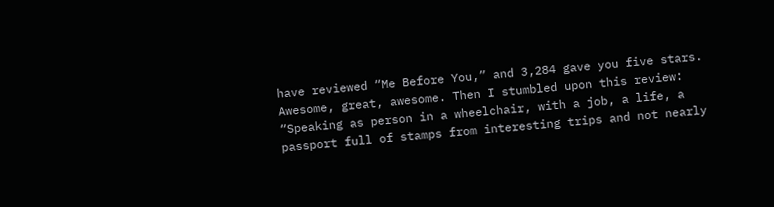have reviewed “Me Before You,” and 3,284 gave you five stars. Awesome, great, awesome. Then I stumbled upon this review: “Speaking as person in a wheelchair, with a job, a life, a passport full of stamps from interesting trips and not nearly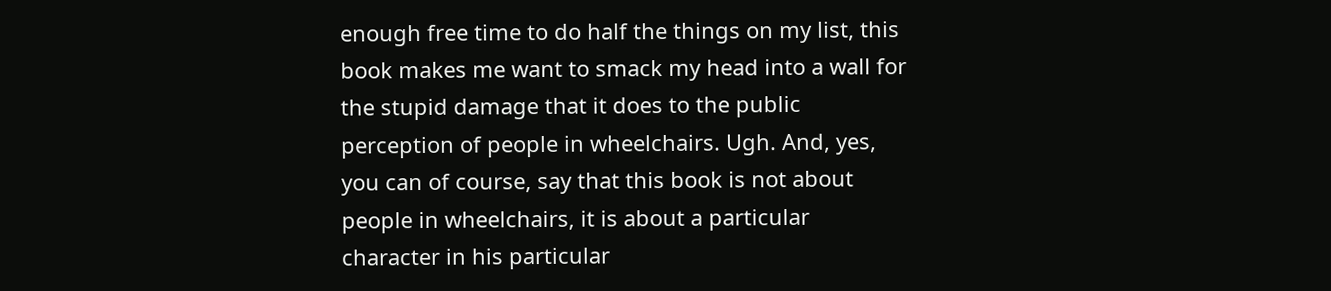enough free time to do half the things on my list, this book makes me want to smack my head into a wall for the stupid damage that it does to the public perception of people in wheelchairs. Ugh. And, yes, you can of course, say that this book is not about people in wheelchairs, it is about a particular character in his particular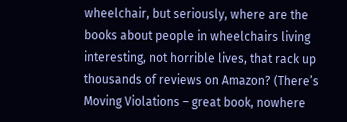wheelchair, but seriously, where are the books about people in wheelchairs living interesting, not horrible lives, that rack up thousands of reviews on Amazon? (There’s Moving Violations – great book, nowhere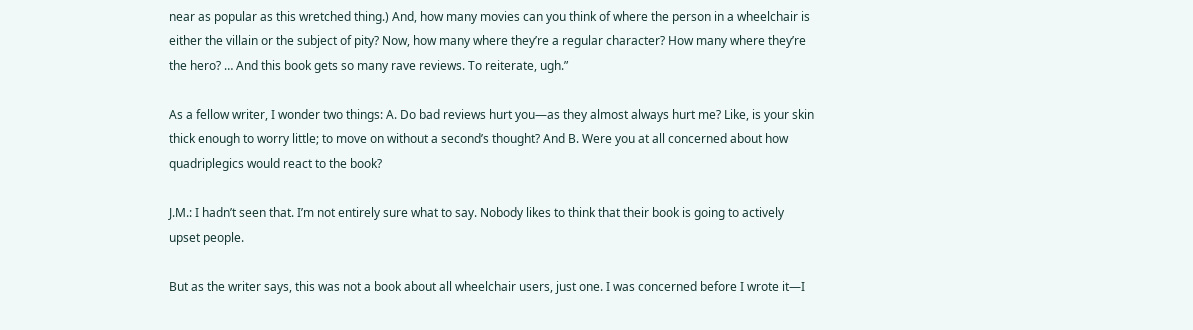near as popular as this wretched thing.) And, how many movies can you think of where the person in a wheelchair is either the villain or the subject of pity? Now, how many where they’re a regular character? How many where they’re the hero? … And this book gets so many rave reviews. To reiterate, ugh.”

As a fellow writer, I wonder two things: A. Do bad reviews hurt you—as they almost always hurt me? Like, is your skin thick enough to worry little; to move on without a second’s thought? And B. Were you at all concerned about how quadriplegics would react to the book?

J.M.: I hadn’t seen that. I’m not entirely sure what to say. Nobody likes to think that their book is going to actively upset people.

But as the writer says, this was not a book about all wheelchair users, just one. I was concerned before I wrote it—I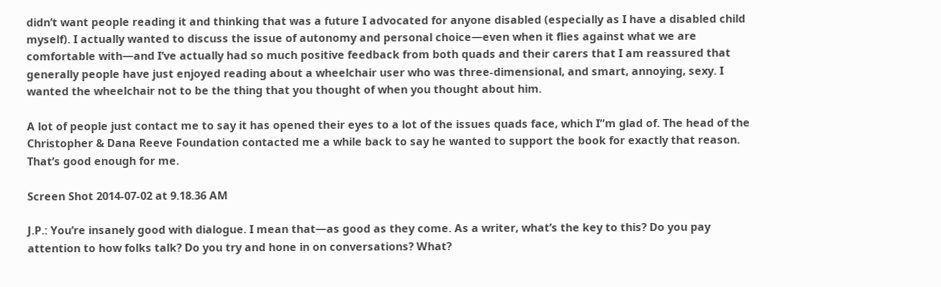didn’t want people reading it and thinking that was a future I advocated for anyone disabled (especially as I have a disabled child myself). I actually wanted to discuss the issue of autonomy and personal choice—even when it flies against what we are comfortable with—and I’ve actually had so much positive feedback from both quads and their carers that I am reassured that generally people have just enjoyed reading about a wheelchair user who was three-dimensional, and smart, annoying, sexy. I wanted the wheelchair not to be the thing that you thought of when you thought about him.

A lot of people just contact me to say it has opened their eyes to a lot of the issues quads face, which I”m glad of. The head of the Christopher & Dana Reeve Foundation contacted me a while back to say he wanted to support the book for exactly that reason. That’s good enough for me.

Screen Shot 2014-07-02 at 9.18.36 AM

J.P.: You’re insanely good with dialogue. I mean that—as good as they come. As a writer, what’s the key to this? Do you pay attention to how folks talk? Do you try and hone in on conversations? What?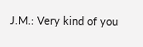J.M.: Very kind of you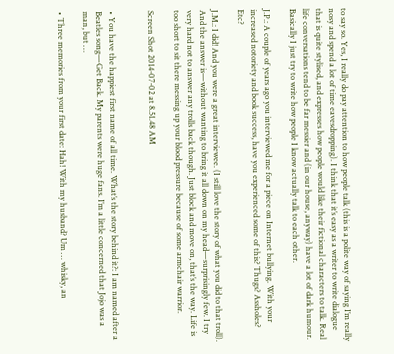to say so. Yes, I really do pay attention to how people talk (this is a polite way of saying I’m really nosy and spend a lot of time eavesdropping). I think that it’s easy as a writer to write dialogue that is quite stylised, and expresses how people would like their fictional characters to talk. Real life conversations tend to be far messier and (in our house, anyway) have a lot of dark humour. Basically I just try to write how people I know actually talk to each other.

J.P.: A couple of years ago you interviewed me for a piece on Internet bullying. With your increased notoriety and book success, have you experienced some of this? Thugs? Assholes? Etc?

J.M.: I did! And you were a great interviewee. (I still love the story of what you did to that troll). And the answer is—without wanting to bring it all down on my head—surprisingly few. I try very hard not to answer any trolls back though. Just block and move on, that’s the way. Life is too short to sit there messing up your blood pressure because of some armchair warrior.

Screen Shot 2014-07-02 at 8.51.48 AM


• You have the happiest first name of all time. What’s the story behind it?: I am named after a Beatles song—Get Back. My parents were huge fans. I’m a little concerned that Jojo was a man, but …

• Three memories from your first date: Hah! With my husband? Um … whisky, an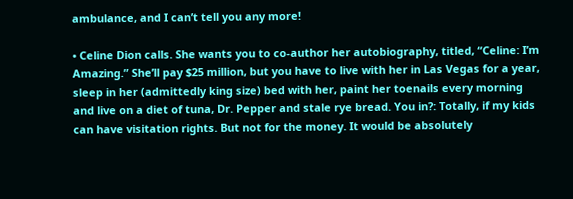ambulance, and I can’t tell you any more!

• Celine Dion calls. She wants you to co-author her autobiography, titled, “Celine: I’m Amazing.” She’ll pay $25 million, but you have to live with her in Las Vegas for a year, sleep in her (admittedly king size) bed with her, paint her toenails every morning and live on a diet of tuna, Dr. Pepper and stale rye bread. You in?: Totally, if my kids can have visitation rights. But not for the money. It would be absolutely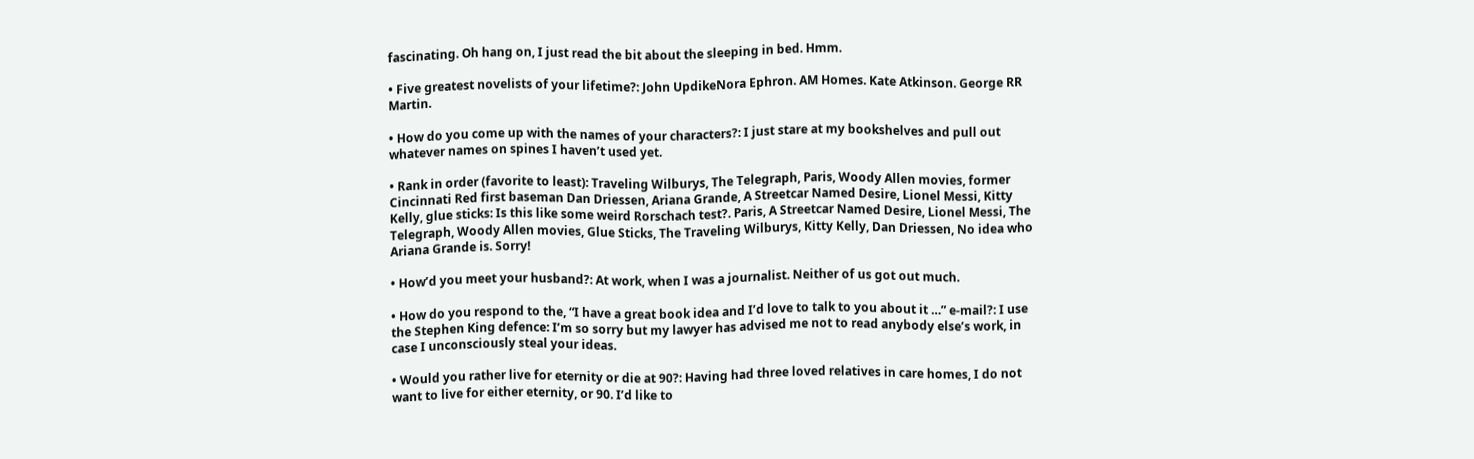fascinating. Oh hang on, I just read the bit about the sleeping in bed. Hmm.

• Five greatest novelists of your lifetime?: John UpdikeNora Ephron. AM Homes. Kate Atkinson. George RR Martin.

• How do you come up with the names of your characters?: I just stare at my bookshelves and pull out whatever names on spines I haven’t used yet.

• Rank in order (favorite to least): Traveling Wilburys, The Telegraph, Paris, Woody Allen movies, former Cincinnati Red first baseman Dan Driessen, Ariana Grande, A Streetcar Named Desire, Lionel Messi, Kitty Kelly, glue sticks: Is this like some weird Rorschach test?. Paris, A Streetcar Named Desire, Lionel Messi, The Telegraph, Woody Allen movies, Glue Sticks, The Traveling Wilburys, Kitty Kelly, Dan Driessen, No idea who Ariana Grande is. Sorry!

• How’d you meet your husband?: At work, when I was a journalist. Neither of us got out much.

• How do you respond to the, “I have a great book idea and I’d love to talk to you about it …” e-mail?: I use the Stephen King defence: I’m so sorry but my lawyer has advised me not to read anybody else’s work, in case I unconsciously steal your ideas.

• Would you rather live for eternity or die at 90?: Having had three loved relatives in care homes, I do not want to live for either eternity, or 90. I’d like to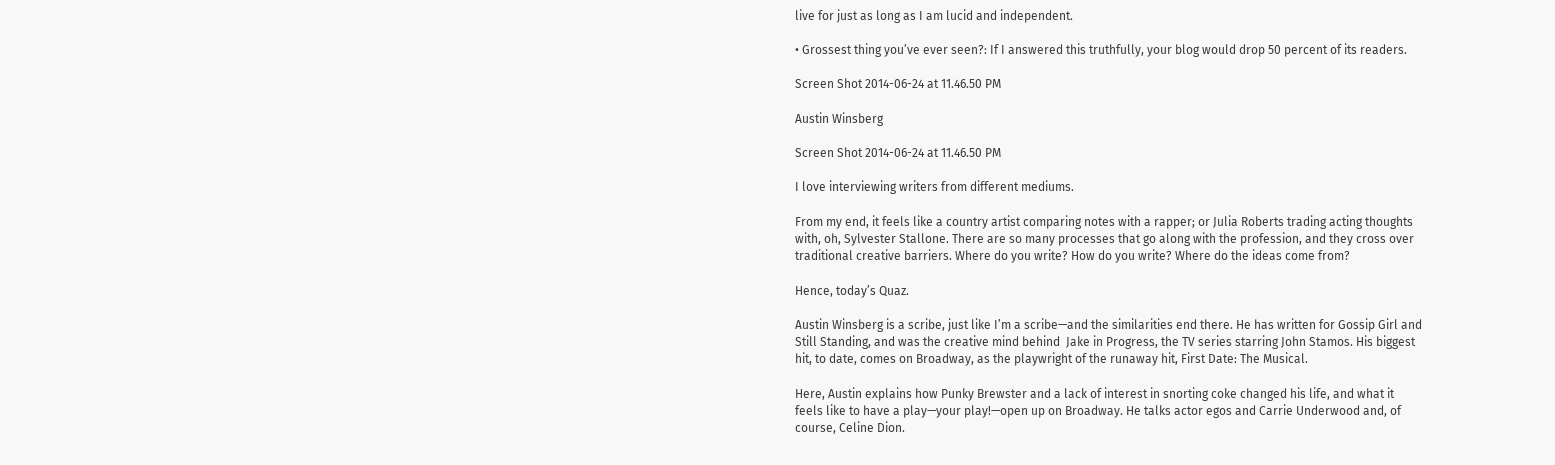live for just as long as I am lucid and independent.

• Grossest thing you’ve ever seen?: If I answered this truthfully, your blog would drop 50 percent of its readers.

Screen Shot 2014-06-24 at 11.46.50 PM

Austin Winsberg

Screen Shot 2014-06-24 at 11.46.50 PM

I love interviewing writers from different mediums.

From my end, it feels like a country artist comparing notes with a rapper; or Julia Roberts trading acting thoughts with, oh, Sylvester Stallone. There are so many processes that go along with the profession, and they cross over traditional creative barriers. Where do you write? How do you write? Where do the ideas come from?

Hence, today’s Quaz.

Austin Winsberg is a scribe, just like I’m a scribe—and the similarities end there. He has written for Gossip Girl and Still Standing, and was the creative mind behind  Jake in Progress, the TV series starring John Stamos. His biggest hit, to date, comes on Broadway, as the playwright of the runaway hit, First Date: The Musical.

Here, Austin explains how Punky Brewster and a lack of interest in snorting coke changed his life, and what it feels like to have a play—your play!—open up on Broadway. He talks actor egos and Carrie Underwood and, of course, Celine Dion.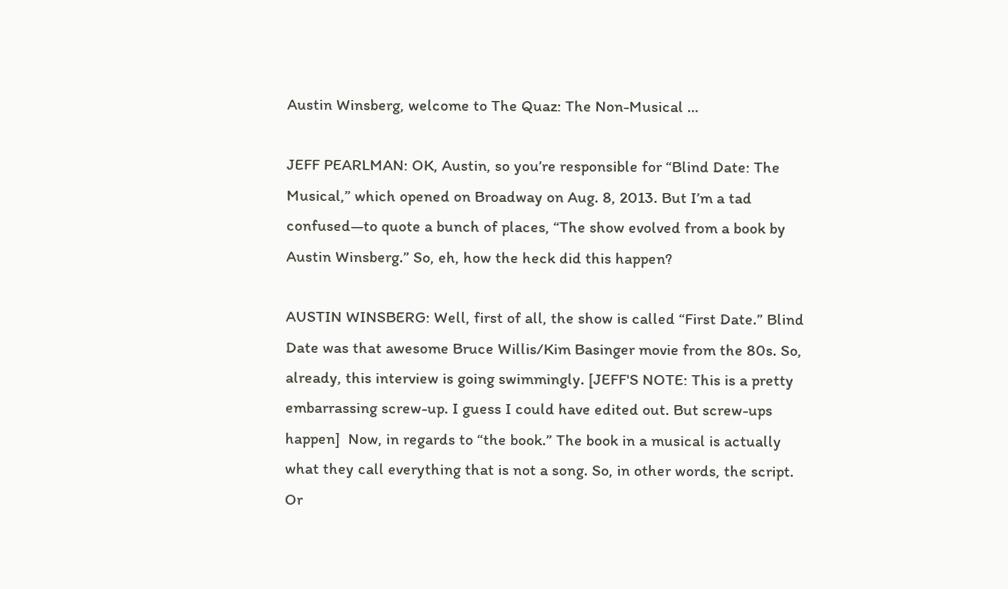Austin Winsberg, welcome to The Quaz: The Non-Musical …

JEFF PEARLMAN: OK, Austin, so you’re responsible for “Blind Date: The Musical,” which opened on Broadway on Aug. 8, 2013. But I’m a tad confused—to quote a bunch of places, “The show evolved from a book by Austin Winsberg.” So, eh, how the heck did this happen?

AUSTIN WINSBERG: Well, first of all, the show is called “First Date.” Blind Date was that awesome Bruce Willis/Kim Basinger movie from the 80s. So, already, this interview is going swimmingly. [JEFF'S NOTE: This is a pretty embarrassing screw-up. I guess I could have edited out. But screw-ups happen]  Now, in regards to “the book.” The book in a musical is actually what they call everything that is not a song. So, in other words, the script. Or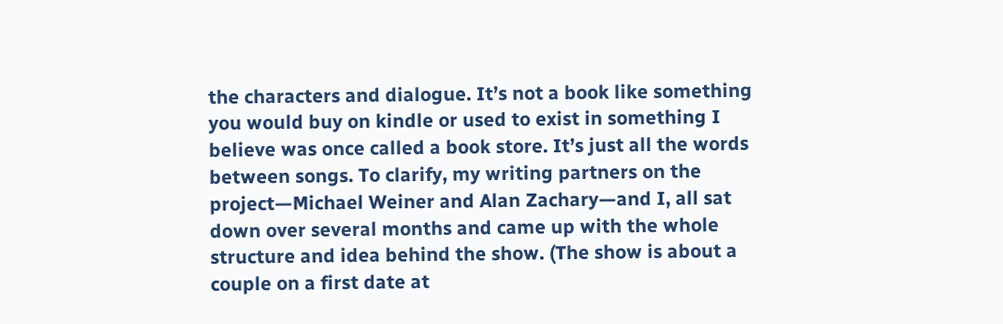the characters and dialogue. It’s not a book like something you would buy on kindle or used to exist in something I believe was once called a book store. It’s just all the words between songs. To clarify, my writing partners on the project—Michael Weiner and Alan Zachary—and I, all sat down over several months and came up with the whole structure and idea behind the show. (The show is about a couple on a first date at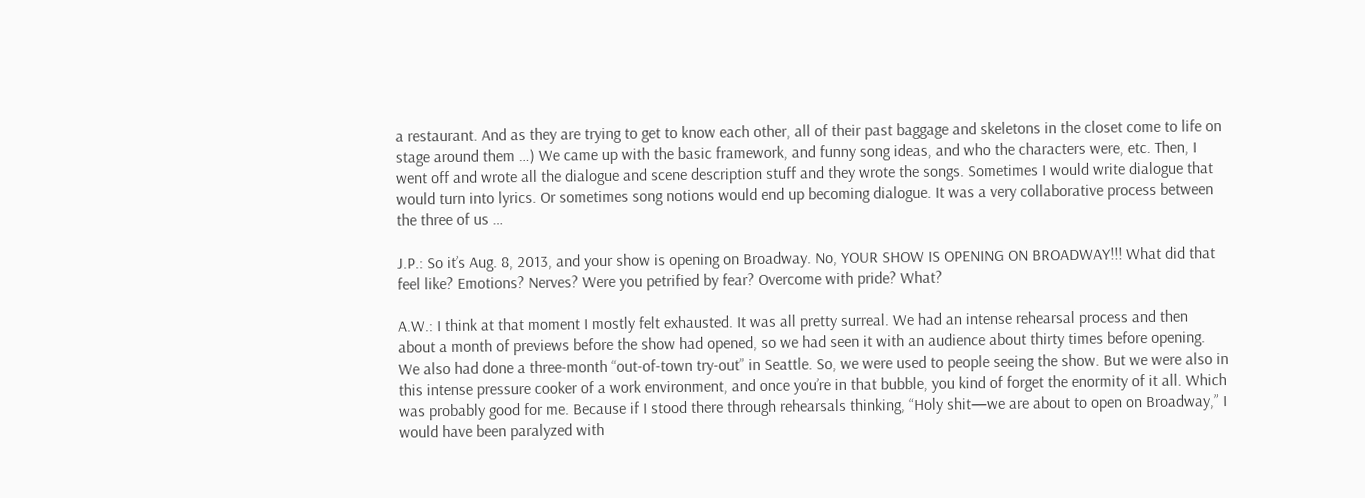a restaurant. And as they are trying to get to know each other, all of their past baggage and skeletons in the closet come to life on stage around them …) We came up with the basic framework, and funny song ideas, and who the characters were, etc. Then, I went off and wrote all the dialogue and scene description stuff and they wrote the songs. Sometimes I would write dialogue that would turn into lyrics. Or sometimes song notions would end up becoming dialogue. It was a very collaborative process between the three of us …

J.P.: So it’s Aug. 8, 2013, and your show is opening on Broadway. No, YOUR SHOW IS OPENING ON BROADWAY!!! What did that feel like? Emotions? Nerves? Were you petrified by fear? Overcome with pride? What?

A.W.: I think at that moment I mostly felt exhausted. It was all pretty surreal. We had an intense rehearsal process and then about a month of previews before the show had opened, so we had seen it with an audience about thirty times before opening. We also had done a three-month “out-of-town try-out” in Seattle. So, we were used to people seeing the show. But we were also in this intense pressure cooker of a work environment, and once you’re in that bubble, you kind of forget the enormity of it all. Which was probably good for me. Because if I stood there through rehearsals thinking, “Holy shit—we are about to open on Broadway,” I would have been paralyzed with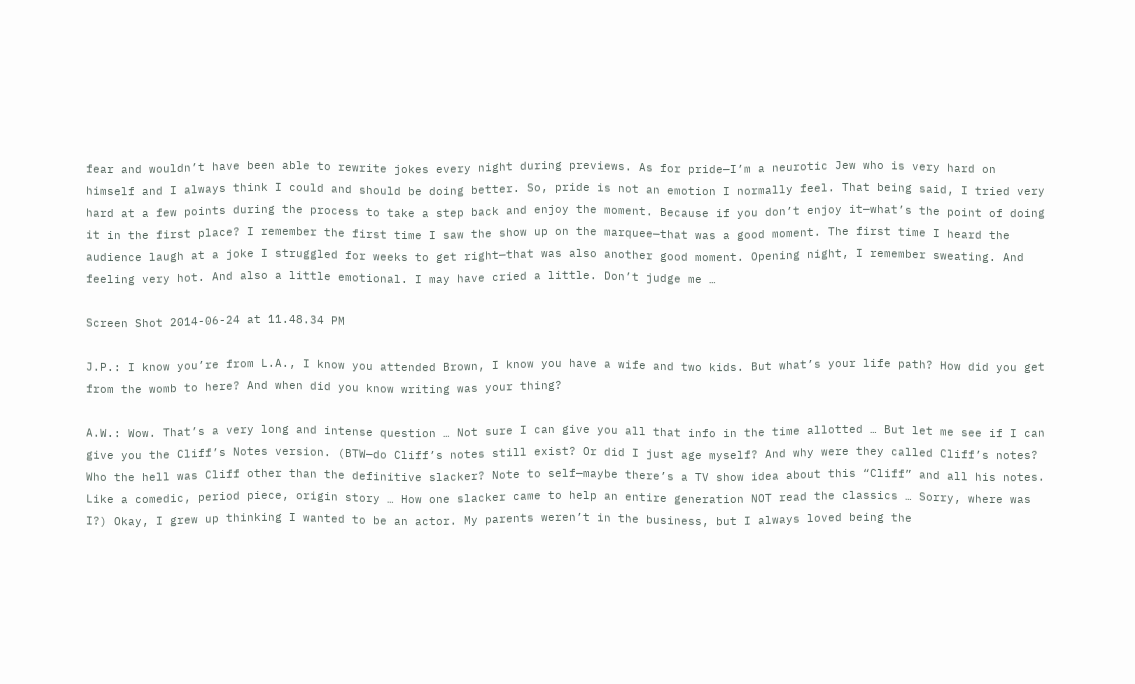fear and wouldn’t have been able to rewrite jokes every night during previews. As for pride—I’m a neurotic Jew who is very hard on himself and I always think I could and should be doing better. So, pride is not an emotion I normally feel. That being said, I tried very hard at a few points during the process to take a step back and enjoy the moment. Because if you don’t enjoy it—what’s the point of doing it in the first place? I remember the first time I saw the show up on the marquee—that was a good moment. The first time I heard the audience laugh at a joke I struggled for weeks to get right—that was also another good moment. Opening night, I remember sweating. And feeling very hot. And also a little emotional. I may have cried a little. Don’t judge me …

Screen Shot 2014-06-24 at 11.48.34 PM

J.P.: I know you’re from L.A., I know you attended Brown, I know you have a wife and two kids. But what’s your life path? How did you get from the womb to here? And when did you know writing was your thing?

A.W.: Wow. That’s a very long and intense question … Not sure I can give you all that info in the time allotted … But let me see if I can give you the Cliff’s Notes version. (BTW—do Cliff’s notes still exist? Or did I just age myself? And why were they called Cliff’s notes? Who the hell was Cliff other than the definitive slacker? Note to self—maybe there’s a TV show idea about this “Cliff” and all his notes. Like a comedic, period piece, origin story … How one slacker came to help an entire generation NOT read the classics … Sorry, where was I?) Okay, I grew up thinking I wanted to be an actor. My parents weren’t in the business, but I always loved being the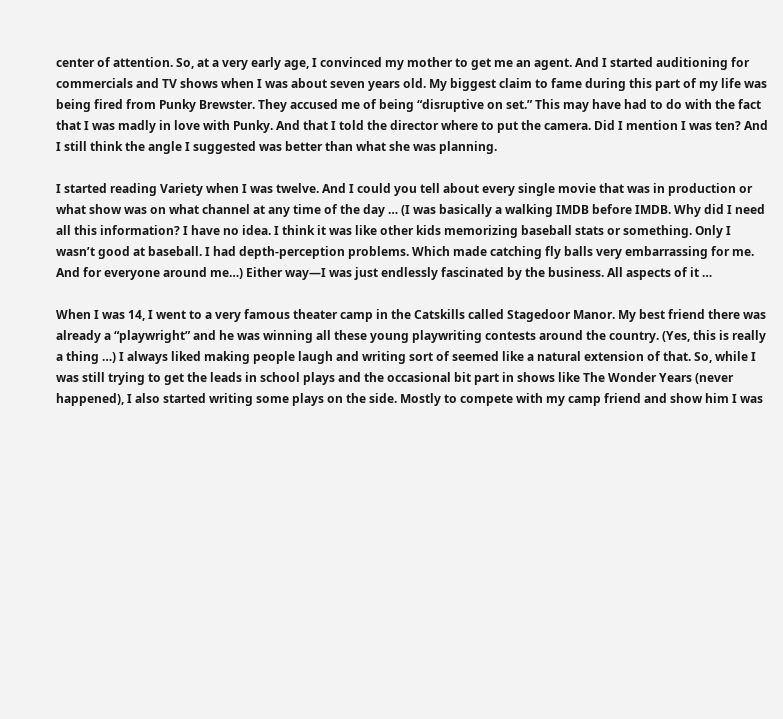center of attention. So, at a very early age, I convinced my mother to get me an agent. And I started auditioning for commercials and TV shows when I was about seven years old. My biggest claim to fame during this part of my life was being fired from Punky Brewster. They accused me of being “disruptive on set.” This may have had to do with the fact that I was madly in love with Punky. And that I told the director where to put the camera. Did I mention I was ten? And I still think the angle I suggested was better than what she was planning.

I started reading Variety when I was twelve. And I could you tell about every single movie that was in production or what show was on what channel at any time of the day … (I was basically a walking IMDB before IMDB. Why did I need all this information? I have no idea. I think it was like other kids memorizing baseball stats or something. Only I wasn’t good at baseball. I had depth-perception problems. Which made catching fly balls very embarrassing for me. And for everyone around me…) Either way—I was just endlessly fascinated by the business. All aspects of it …

When I was 14, I went to a very famous theater camp in the Catskills called Stagedoor Manor. My best friend there was already a “playwright” and he was winning all these young playwriting contests around the country. (Yes, this is really a thing …) I always liked making people laugh and writing sort of seemed like a natural extension of that. So, while I was still trying to get the leads in school plays and the occasional bit part in shows like The Wonder Years (never happened), I also started writing some plays on the side. Mostly to compete with my camp friend and show him I was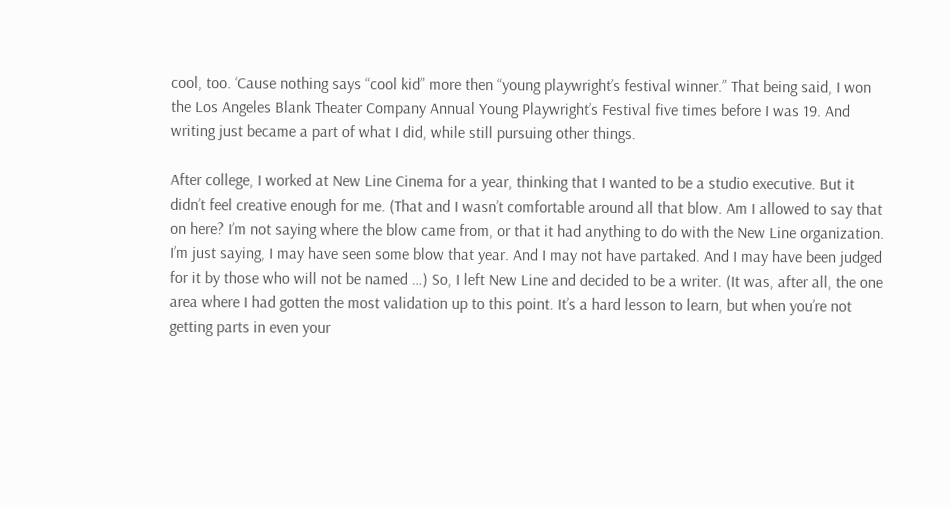cool, too. ‘Cause nothing says “cool kid” more then “young playwright’s festival winner.” That being said, I won the Los Angeles Blank Theater Company Annual Young Playwright’s Festival five times before I was 19. And writing just became a part of what I did, while still pursuing other things.

After college, I worked at New Line Cinema for a year, thinking that I wanted to be a studio executive. But it didn’t feel creative enough for me. (That and I wasn’t comfortable around all that blow. Am I allowed to say that on here? I’m not saying where the blow came from, or that it had anything to do with the New Line organization. I’m just saying, I may have seen some blow that year. And I may not have partaked. And I may have been judged for it by those who will not be named …) So, I left New Line and decided to be a writer. (It was, after all, the one area where I had gotten the most validation up to this point. It’s a hard lesson to learn, but when you’re not getting parts in even your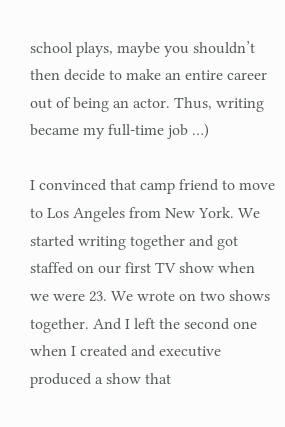school plays, maybe you shouldn’t then decide to make an entire career out of being an actor. Thus, writing became my full-time job …)

I convinced that camp friend to move to Los Angeles from New York. We started writing together and got staffed on our first TV show when we were 23. We wrote on two shows together. And I left the second one when I created and executive produced a show that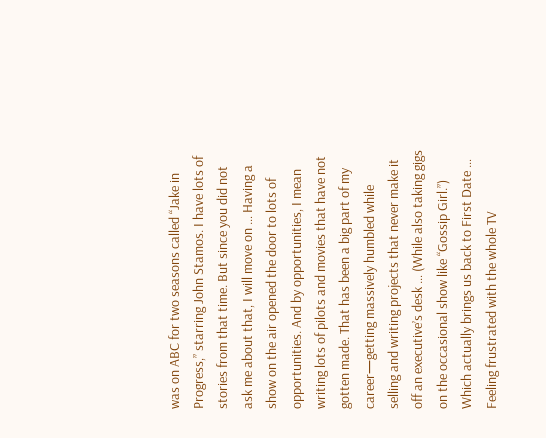was on ABC for two seasons called “Jake in Progress,” starring John Stamos. I have lots of stories from that time. But since you did not ask me about that, I will move on … Having a show on the air opened the door to lots of opportunities. And by opportunities, I mean writing lots of pilots and movies that have not gotten made. That has been a big part of my career—getting massively humbled while selling and writing projects that never make it off an executive’s desk … (While also taking gigs on the occasional show like “Gossip Girl.”) Which actually brings us back to First Date … Feeling frustrated with the whole TV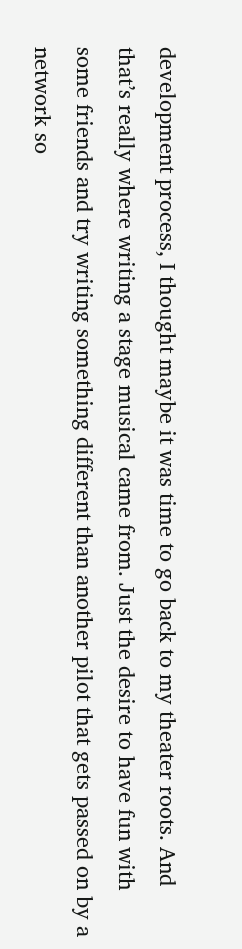development process, I thought maybe it was time to go back to my theater roots. And that’s really where writing a stage musical came from. Just the desire to have fun with some friends and try writing something different than another pilot that gets passed on by a network so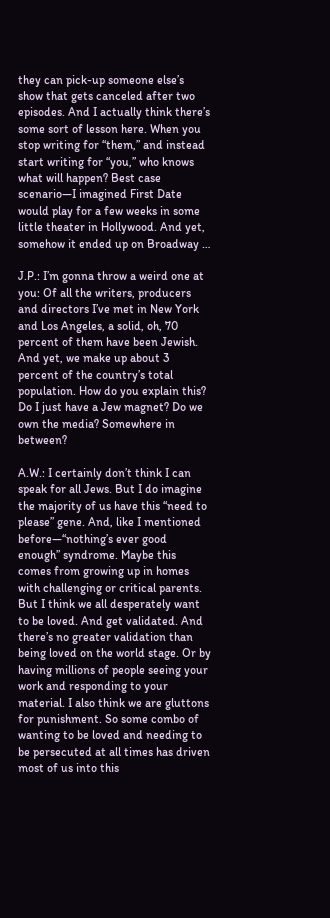they can pick-up someone else’s show that gets canceled after two episodes. And I actually think there’s some sort of lesson here. When you stop writing for “them,” and instead start writing for “you,” who knows what will happen? Best case scenario—I imagined First Date would play for a few weeks in some little theater in Hollywood. And yet, somehow it ended up on Broadway …

J.P.: I’m gonna throw a weird one at you: Of all the writers, producers and directors I’ve met in New York and Los Angeles, a solid, oh, 70 percent of them have been Jewish. And yet, we make up about 3 percent of the country’s total population. How do you explain this? Do I just have a Jew magnet? Do we own the media? Somewhere in between?

A.W.: I certainly don’t think I can speak for all Jews. But I do imagine the majority of us have this “need to please” gene. And, like I mentioned before—“nothing’s ever good enough” syndrome. Maybe this comes from growing up in homes with challenging or critical parents. But I think we all desperately want to be loved. And get validated. And there’s no greater validation than being loved on the world stage. Or by having millions of people seeing your work and responding to your material. I also think we are gluttons for punishment. So some combo of wanting to be loved and needing to be persecuted at all times has driven most of us into this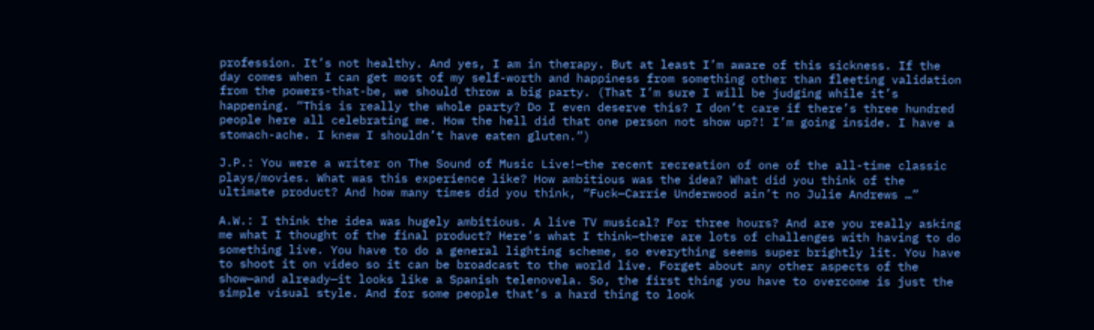profession. It’s not healthy. And yes, I am in therapy. But at least I’m aware of this sickness. If the day comes when I can get most of my self-worth and happiness from something other than fleeting validation from the powers-that-be, we should throw a big party. (That I’m sure I will be judging while it’s happening. “This is really the whole party? Do I even deserve this? I don’t care if there’s three hundred people here all celebrating me. How the hell did that one person not show up?! I’m going inside. I have a stomach-ache. I knew I shouldn’t have eaten gluten.”)

J.P.: You were a writer on The Sound of Music Live!—the recent recreation of one of the all-time classic plays/movies. What was this experience like? How ambitious was the idea? What did you think of the ultimate product? And how many times did you think, “Fuck—Carrie Underwood ain’t no Julie Andrews …”

A.W.: I think the idea was hugely ambitious. A live TV musical? For three hours? And are you really asking me what I thought of the final product? Here’s what I think—there are lots of challenges with having to do something live. You have to do a general lighting scheme, so everything seems super brightly lit. You have to shoot it on video so it can be broadcast to the world live. Forget about any other aspects of the show—and already—it looks like a Spanish telenovela. So, the first thing you have to overcome is just the simple visual style. And for some people that’s a hard thing to look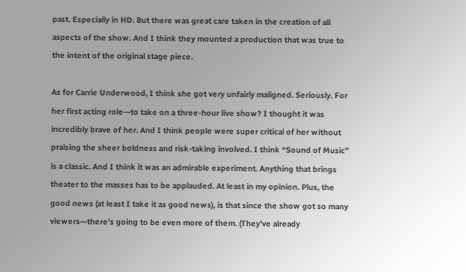past. Especially in HD. But there was great care taken in the creation of all aspects of the show. And I think they mounted a production that was true to the intent of the original stage piece.

As for Carrie Underwood, I think she got very unfairly maligned. Seriously. For her first acting role—to take on a three-hour live show? I thought it was incredibly brave of her. And I think people were super critical of her without praising the sheer boldness and risk-taking involved. I think “Sound of Music” is a classic. And I think it was an admirable experiment. Anything that brings theater to the masses has to be applauded. At least in my opinion. Plus, the good news (at least I take it as good news), is that since the show got so many viewers—there’s going to be even more of them. (They’ve already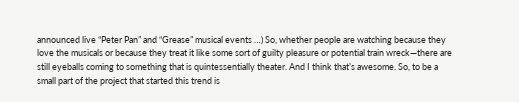announced live “Peter Pan” and “Grease” musical events …) So, whether people are watching because they love the musicals or because they treat it like some sort of guilty pleasure or potential train wreck—there are still eyeballs coming to something that is quintessentially theater. And I think that’s awesome. So, to be a small part of the project that started this trend is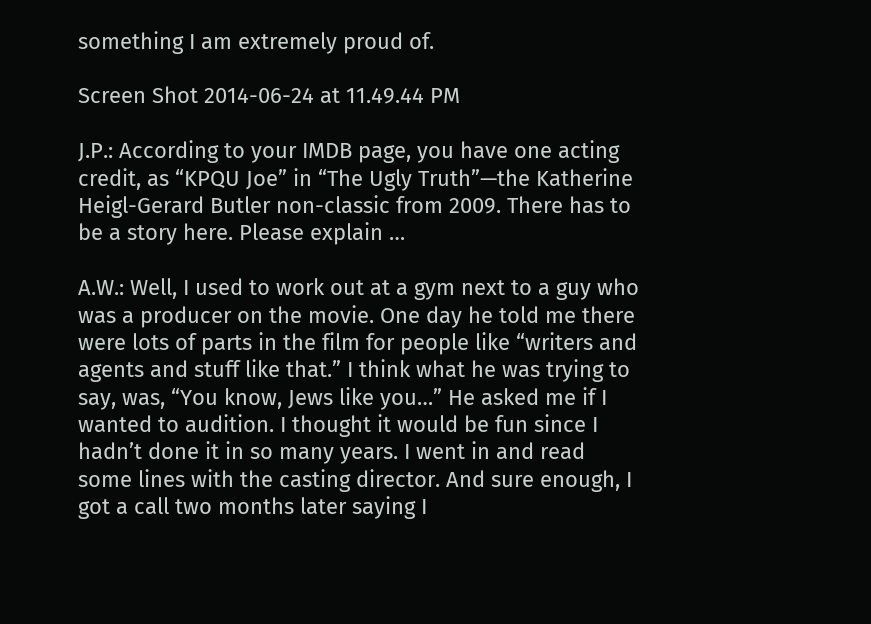something I am extremely proud of.

Screen Shot 2014-06-24 at 11.49.44 PM

J.P.: According to your IMDB page, you have one acting credit, as “KPQU Joe” in “The Ugly Truth”—the Katherine Heigl-Gerard Butler non-classic from 2009. There has to be a story here. Please explain …

A.W.: Well, I used to work out at a gym next to a guy who was a producer on the movie. One day he told me there were lots of parts in the film for people like “writers and agents and stuff like that.” I think what he was trying to say, was, “You know, Jews like you…” He asked me if I wanted to audition. I thought it would be fun since I hadn’t done it in so many years. I went in and read some lines with the casting director. And sure enough, I got a call two months later saying I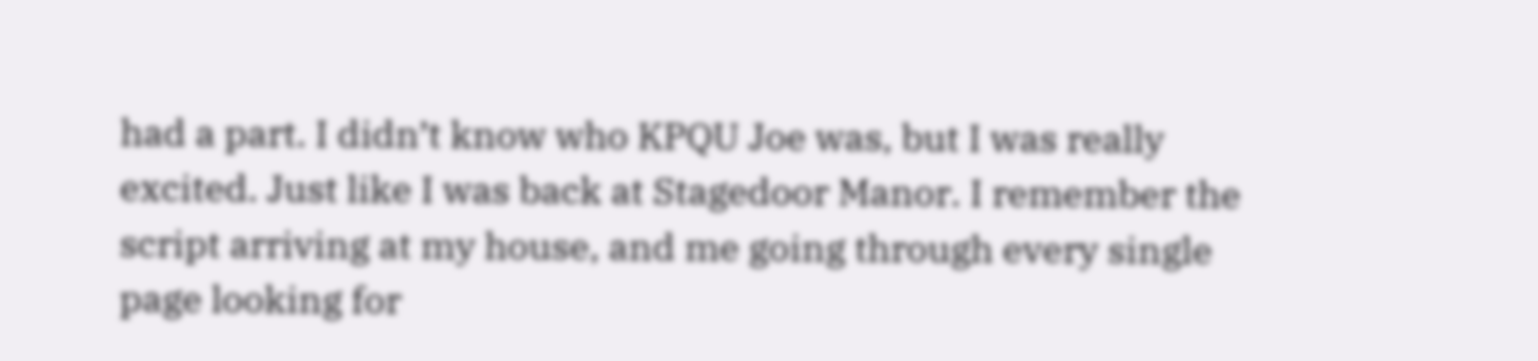had a part. I didn’t know who KPQU Joe was, but I was really excited. Just like I was back at Stagedoor Manor. I remember the script arriving at my house, and me going through every single page looking for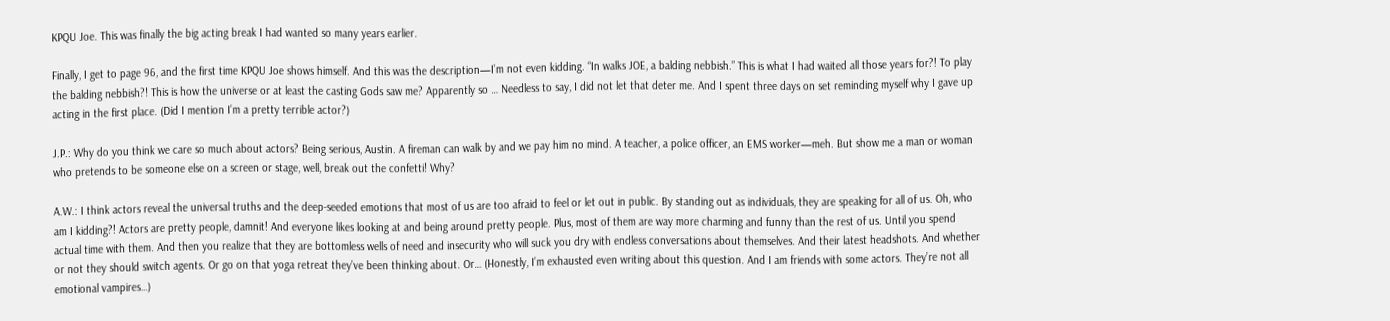KPQU Joe. This was finally the big acting break I had wanted so many years earlier.

Finally, I get to page 96, and the first time KPQU Joe shows himself. And this was the description—I’m not even kidding. “In walks JOE, a balding nebbish.” This is what I had waited all those years for?! To play the balding nebbish?! This is how the universe or at least the casting Gods saw me? Apparently so … Needless to say, I did not let that deter me. And I spent three days on set reminding myself why I gave up acting in the first place. (Did I mention I’m a pretty terrible actor?)

J.P.: Why do you think we care so much about actors? Being serious, Austin. A fireman can walk by and we pay him no mind. A teacher, a police officer, an EMS worker—meh. But show me a man or woman who pretends to be someone else on a screen or stage, well, break out the confetti! Why?

A.W.: I think actors reveal the universal truths and the deep-seeded emotions that most of us are too afraid to feel or let out in public. By standing out as individuals, they are speaking for all of us. Oh, who am I kidding?! Actors are pretty people, damnit! And everyone likes looking at and being around pretty people. Plus, most of them are way more charming and funny than the rest of us. Until you spend actual time with them. And then you realize that they are bottomless wells of need and insecurity who will suck you dry with endless conversations about themselves. And their latest headshots. And whether or not they should switch agents. Or go on that yoga retreat they’ve been thinking about. Or… (Honestly, I’m exhausted even writing about this question. And I am friends with some actors. They’re not all emotional vampires…)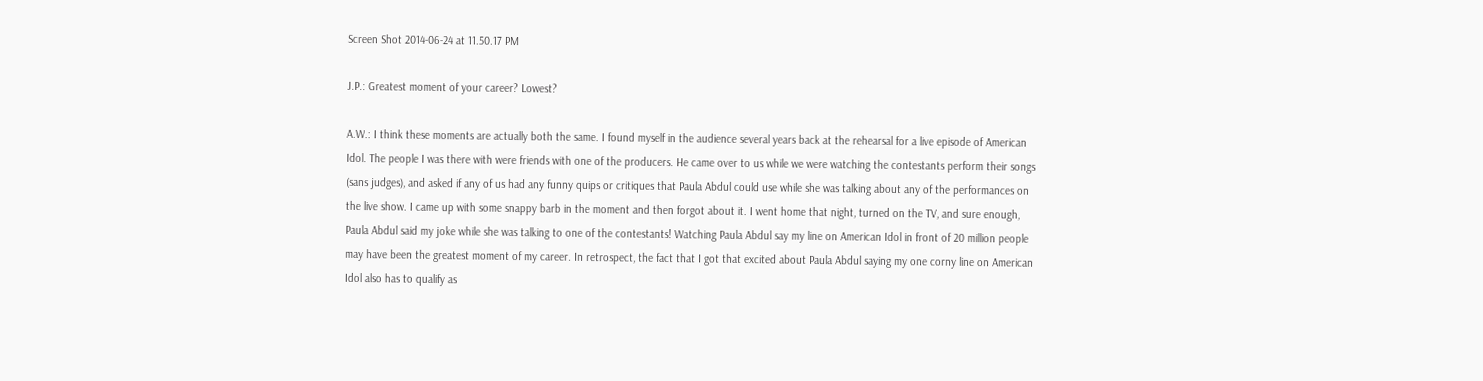Screen Shot 2014-06-24 at 11.50.17 PM

J.P.: Greatest moment of your career? Lowest?

A.W.: I think these moments are actually both the same. I found myself in the audience several years back at the rehearsal for a live episode of American Idol. The people I was there with were friends with one of the producers. He came over to us while we were watching the contestants perform their songs (sans judges), and asked if any of us had any funny quips or critiques that Paula Abdul could use while she was talking about any of the performances on the live show. I came up with some snappy barb in the moment and then forgot about it. I went home that night, turned on the TV, and sure enough, Paula Abdul said my joke while she was talking to one of the contestants! Watching Paula Abdul say my line on American Idol in front of 20 million people may have been the greatest moment of my career. In retrospect, the fact that I got that excited about Paula Abdul saying my one corny line on American Idol also has to qualify as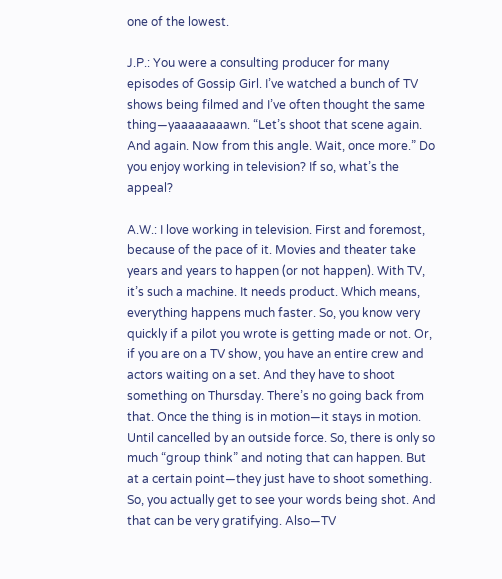one of the lowest.

J.P.: You were a consulting producer for many episodes of Gossip Girl. I’ve watched a bunch of TV shows being filmed and I’ve often thought the same thing—yaaaaaaaawn. “Let’s shoot that scene again. And again. Now from this angle. Wait, once more.” Do you enjoy working in television? If so, what’s the appeal?

A.W.: I love working in television. First and foremost, because of the pace of it. Movies and theater take years and years to happen (or not happen). With TV, it’s such a machine. It needs product. Which means, everything happens much faster. So, you know very quickly if a pilot you wrote is getting made or not. Or, if you are on a TV show, you have an entire crew and actors waiting on a set. And they have to shoot something on Thursday. There’s no going back from that. Once the thing is in motion—it stays in motion. Until cancelled by an outside force. So, there is only so much “group think” and noting that can happen. But at a certain point—they just have to shoot something. So, you actually get to see your words being shot. And that can be very gratifying. Also—TV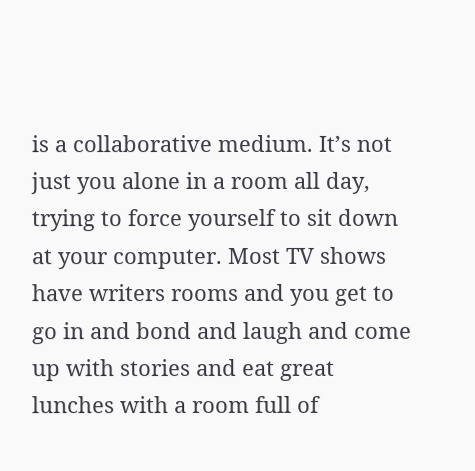is a collaborative medium. It’s not just you alone in a room all day, trying to force yourself to sit down at your computer. Most TV shows have writers rooms and you get to go in and bond and laugh and come up with stories and eat great lunches with a room full of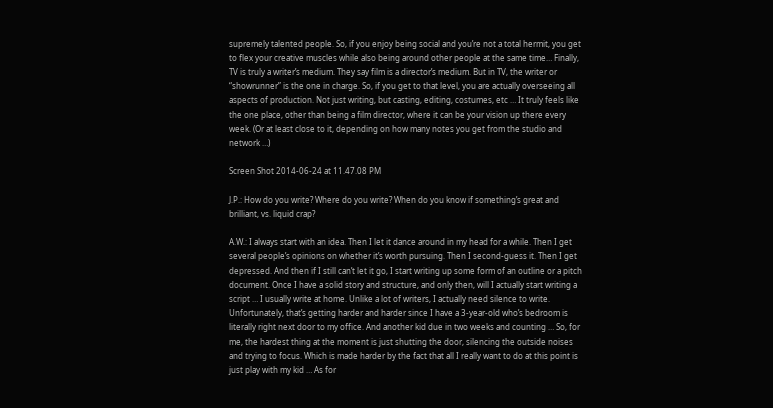supremely talented people. So, if you enjoy being social and you’re not a total hermit, you get to flex your creative muscles while also being around other people at the same time… Finally, TV is truly a writer’s medium. They say film is a director’s medium. But in TV, the writer or “showrunner” is the one in charge. So, if you get to that level, you are actually overseeing all aspects of production. Not just writing, but casting, editing, costumes, etc … It truly feels like the one place, other than being a film director, where it can be your vision up there every week. (Or at least close to it, depending on how many notes you get from the studio and network …)

Screen Shot 2014-06-24 at 11.47.08 PM

J.P.: How do you write? Where do you write? When do you know if something’s great and brilliant, vs. liquid crap?

A.W.: I always start with an idea. Then I let it dance around in my head for a while. Then I get several people’s opinions on whether it’s worth pursuing. Then I second-guess it. Then I get depressed. And then if I still can’t let it go, I start writing up some form of an outline or a pitch document. Once I have a solid story and structure, and only then, will I actually start writing a script … I usually write at home. Unlike a lot of writers, I actually need silence to write. Unfortunately, that’s getting harder and harder since I have a 3-year-old who’s bedroom is literally right next door to my office. And another kid due in two weeks and counting … So, for me, the hardest thing at the moment is just shutting the door, silencing the outside noises and trying to focus. Which is made harder by the fact that all I really want to do at this point is just play with my kid … As for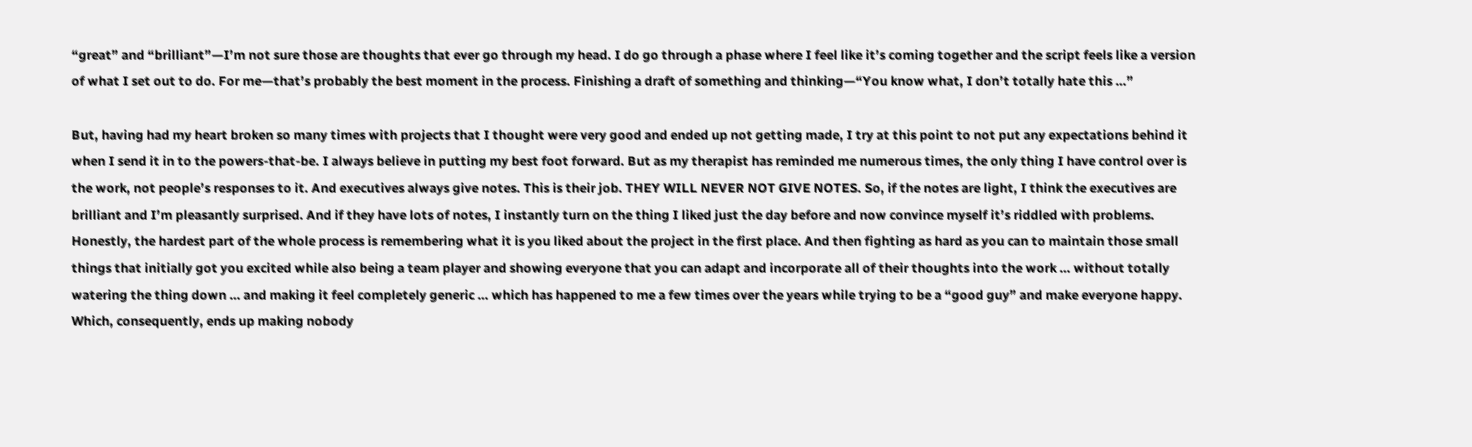“great” and “brilliant”—I’m not sure those are thoughts that ever go through my head. I do go through a phase where I feel like it’s coming together and the script feels like a version of what I set out to do. For me—that’s probably the best moment in the process. Finishing a draft of something and thinking—“You know what, I don’t totally hate this …”

But, having had my heart broken so many times with projects that I thought were very good and ended up not getting made, I try at this point to not put any expectations behind it when I send it in to the powers-that-be. I always believe in putting my best foot forward. But as my therapist has reminded me numerous times, the only thing I have control over is the work, not people’s responses to it. And executives always give notes. This is their job. THEY WILL NEVER NOT GIVE NOTES. So, if the notes are light, I think the executives are brilliant and I’m pleasantly surprised. And if they have lots of notes, I instantly turn on the thing I liked just the day before and now convince myself it’s riddled with problems. Honestly, the hardest part of the whole process is remembering what it is you liked about the project in the first place. And then fighting as hard as you can to maintain those small things that initially got you excited while also being a team player and showing everyone that you can adapt and incorporate all of their thoughts into the work … without totally watering the thing down … and making it feel completely generic … which has happened to me a few times over the years while trying to be a “good guy” and make everyone happy. Which, consequently, ends up making nobody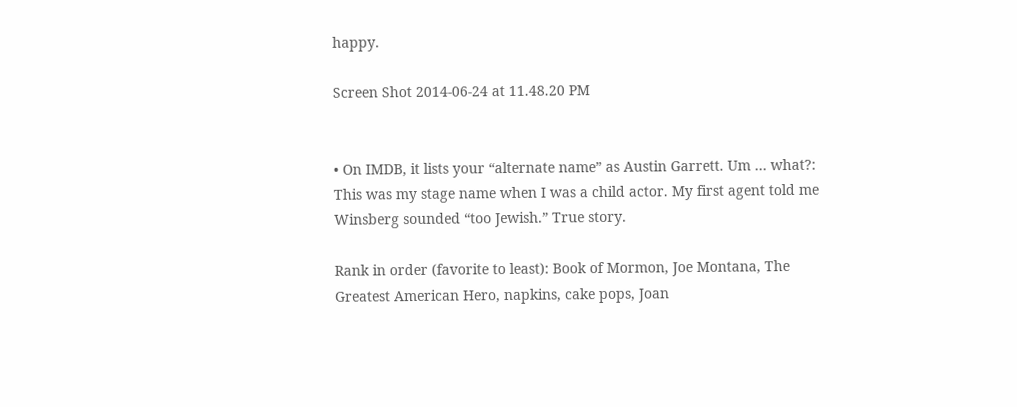happy.

Screen Shot 2014-06-24 at 11.48.20 PM


• On IMDB, it lists your “alternate name” as Austin Garrett. Um … what?: This was my stage name when I was a child actor. My first agent told me Winsberg sounded “too Jewish.” True story.

Rank in order (favorite to least): Book of Mormon, Joe Montana, The Greatest American Hero, napkins, cake pops, Joan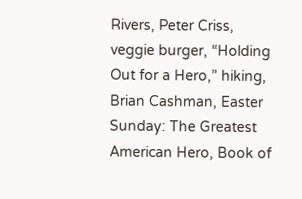Rivers, Peter Criss, veggie burger, “Holding Out for a Hero,” hiking, Brian Cashman, Easter Sunday: The Greatest American Hero, Book of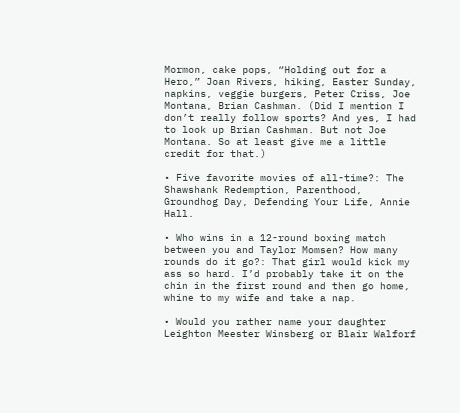Mormon, cake pops, “Holding out for a Hero,” Joan Rivers, hiking, Easter Sunday, napkins, veggie burgers, Peter Criss, Joe Montana, Brian Cashman. (Did I mention I don’t really follow sports? And yes, I had to look up Brian Cashman. But not Joe Montana. So at least give me a little credit for that.)

• Five favorite movies of all-time?: The Shawshank Redemption, Parenthood, Groundhog Day, Defending Your Life, Annie Hall.

• Who wins in a 12-round boxing match between you and Taylor Momsen? How many rounds do it go?: That girl would kick my ass so hard. I’d probably take it on the chin in the first round and then go home, whine to my wife and take a nap.

• Would you rather name your daughter Leighton Meester Winsberg or Blair Walforf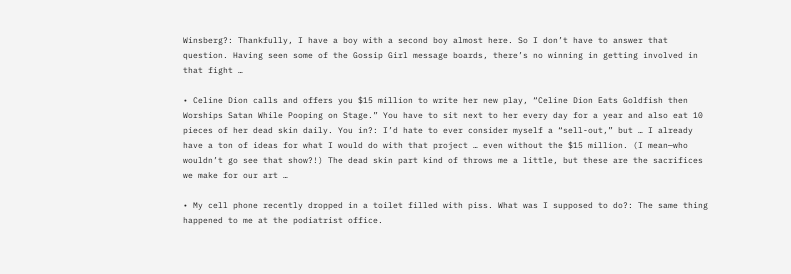Winsberg?: Thankfully, I have a boy with a second boy almost here. So I don’t have to answer that question. Having seen some of the Gossip Girl message boards, there’s no winning in getting involved in that fight …

• Celine Dion calls and offers you $15 million to write her new play, “Celine Dion Eats Goldfish then Worships Satan While Pooping on Stage.” You have to sit next to her every day for a year and also eat 10 pieces of her dead skin daily. You in?: I’d hate to ever consider myself a “sell-out,” but … I already have a ton of ideas for what I would do with that project … even without the $15 million. (I mean—who wouldn’t go see that show?!) The dead skin part kind of throws me a little, but these are the sacrifices we make for our art …

• My cell phone recently dropped in a toilet filled with piss. What was I supposed to do?: The same thing happened to me at the podiatrist office.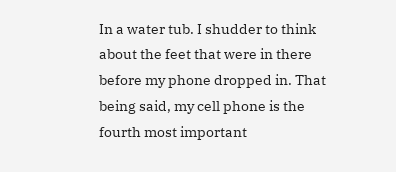In a water tub. I shudder to think about the feet that were in there before my phone dropped in. That being said, my cell phone is the fourth most important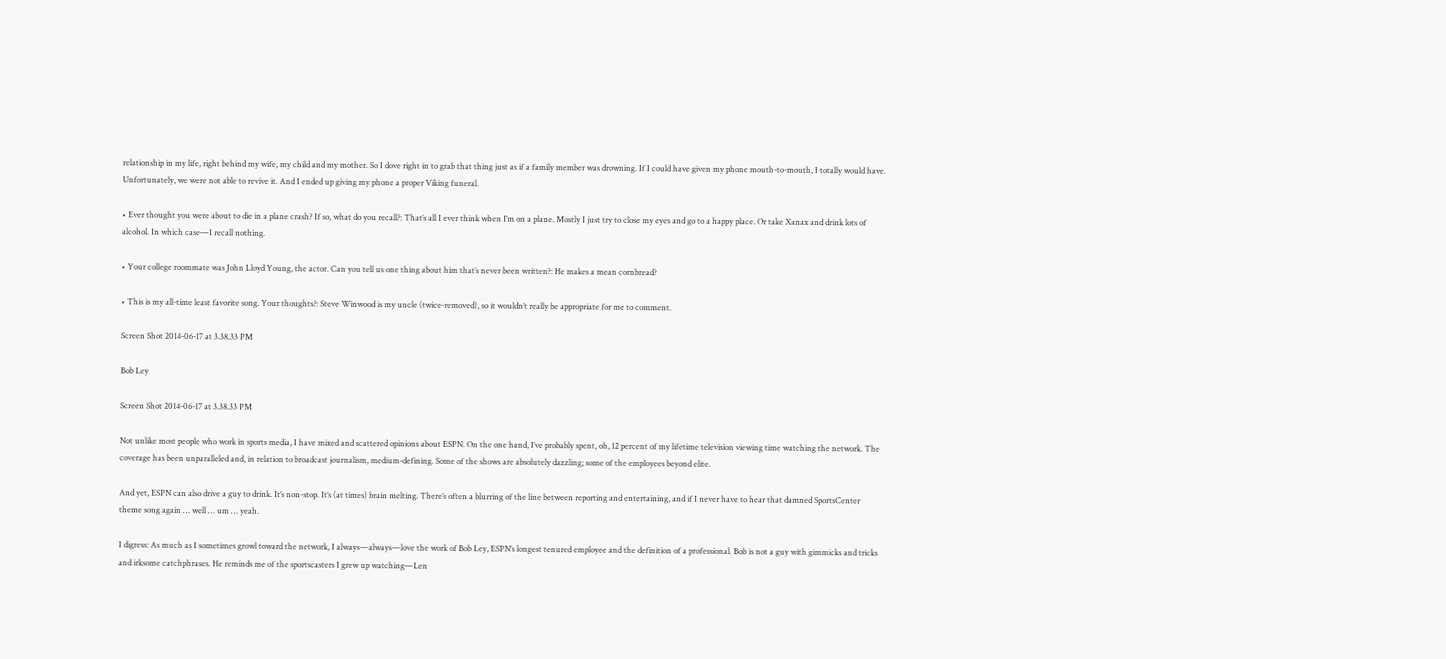relationship in my life, right behind my wife, my child and my mother. So I dove right in to grab that thing just as if a family member was drowning. If I could have given my phone mouth-to-mouth, I totally would have. Unfortunately, we were not able to revive it. And I ended up giving my phone a proper Viking funeral.

• Ever thought you were about to die in a plane crash? If so, what do you recall?: That’s all I ever think when I’m on a plane. Mostly I just try to close my eyes and go to a happy place. Or take Xanax and drink lots of alcohol. In which case—I recall nothing.

• Your college roommate was John Lloyd Young, the actor. Can you tell us one thing about him that’s never been written?: He makes a mean cornbread?

• This is my all-time least favorite song. Your thoughts?: Steve Winwood is my uncle (twice-removed), so it wouldn’t really be appropriate for me to comment.

Screen Shot 2014-06-17 at 3.38.33 PM

Bob Ley

Screen Shot 2014-06-17 at 3.38.33 PM

Not unlike most people who work in sports media, I have mixed and scattered opinions about ESPN. On the one hand, I’ve probably spent, oh, 12 percent of my lifetime television viewing time watching the network. The coverage has been unparalleled and, in relation to broadcast journalism, medium-defining. Some of the shows are absolutely dazzling; some of the employees beyond elite.

And yet, ESPN can also drive a guy to drink. It’s non-stop. It’s (at times) brain melting. There’s often a blurring of the line between reporting and entertaining, and if I never have to hear that damned SportsCenter theme song again … well … um … yeah.

I digress: As much as I sometimes growl toward the network, I always—always—love the work of Bob Ley, ESPN’s longest tenured employee and the definition of a professional. Bob is not a guy with gimmicks and tricks and irksome catchphrases. He reminds me of the sportscasters I grew up watching—Len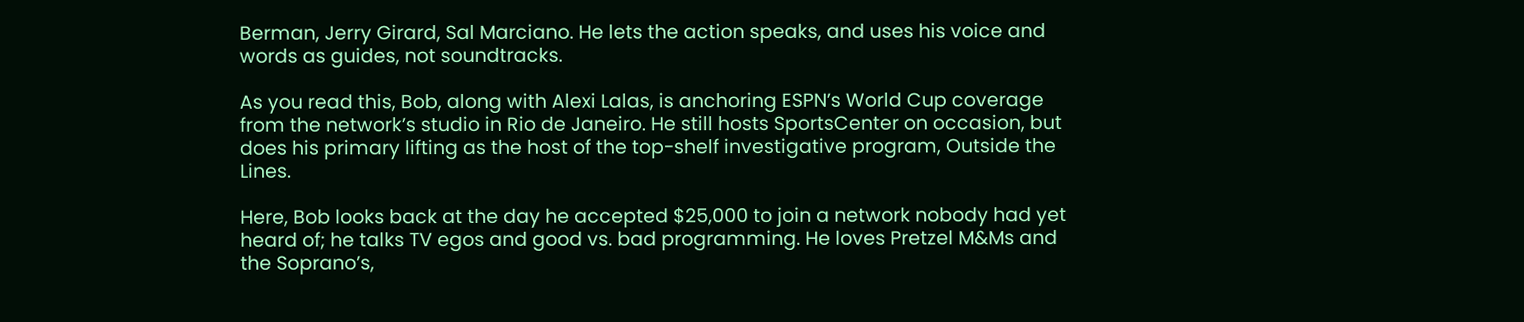Berman, Jerry Girard, Sal Marciano. He lets the action speaks, and uses his voice and words as guides, not soundtracks.

As you read this, Bob, along with Alexi Lalas, is anchoring ESPN’s World Cup coverage from the network’s studio in Rio de Janeiro. He still hosts SportsCenter on occasion, but does his primary lifting as the host of the top-shelf investigative program, Outside the Lines.

Here, Bob looks back at the day he accepted $25,000 to join a network nobody had yet heard of; he talks TV egos and good vs. bad programming. He loves Pretzel M&Ms and the Soprano’s,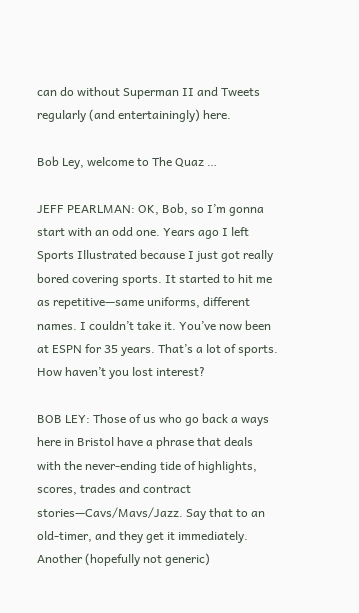can do without Superman II and Tweets regularly (and entertainingly) here.

Bob Ley, welcome to The Quaz …

JEFF PEARLMAN: OK, Bob, so I’m gonna start with an odd one. Years ago I left Sports Illustrated because I just got really bored covering sports. It started to hit me as repetitive—same uniforms, different names. I couldn’t take it. You’ve now been at ESPN for 35 years. That’s a lot of sports. How haven’t you lost interest?

BOB LEY: Those of us who go back a ways here in Bristol have a phrase that deals with the never-ending tide of highlights, scores, trades and contract stories—Cavs/Mavs/Jazz. Say that to an old-timer, and they get it immediately. Another (hopefully not generic)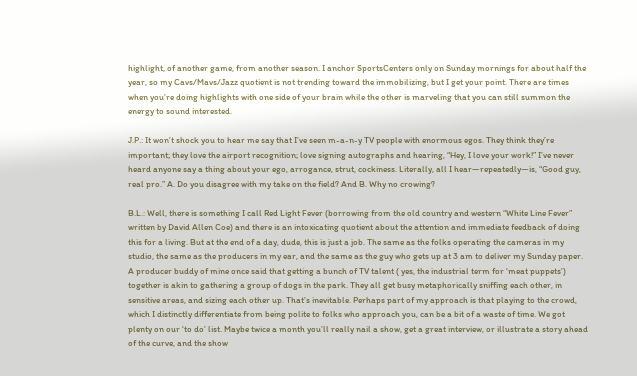highlight, of another game, from another season. I anchor SportsCenters only on Sunday mornings for about half the year, so my Cavs/Mavs/Jazz quotient is not trending toward the immobilizing, but I get your point. There are times when you’re doing highlights with one side of your brain while the other is marveling that you can still summon the energy to sound interested.

J.P.: It won’t shock you to hear me say that I’ve seen m-a-n-y TV people with enormous egos. They think they’re important; they love the airport recognition; love signing autographs and hearing, “Hey, I love your work!” I’ve never heard anyone say a thing about your ego, arrogance, strut, cockiness. Literally, all I hear—repeatedly—is, “Good guy, real pro.” A. Do you disagree with my take on the field? And B. Why no crowing?

B.L.: Well, there is something I call Red Light Fever (borrowing from the old country and western “White Line Fever” written by David Allen Coe) and there is an intoxicating quotient about the attention and immediate feedback of doing this for a living. But at the end of a day, dude, this is just a job. The same as the folks operating the cameras in my studio, the same as the producers in my ear, and the same as the guy who gets up at 3 am to deliver my Sunday paper. A producer buddy of mine once said that getting a bunch of TV talent ( yes, the industrial term for ‘meat puppets’) together is akin to gathering a group of dogs in the park. They all get busy metaphorically sniffing each other, in sensitive areas, and sizing each other up. That’s inevitable. Perhaps part of my approach is that playing to the crowd, which I distinctly differentiate from being polite to folks who approach you, can be a bit of a waste of time. We got plenty on our ‘to do’ list. Maybe twice a month you’ll really nail a show, get a great interview, or illustrate a story ahead of the curve, and the show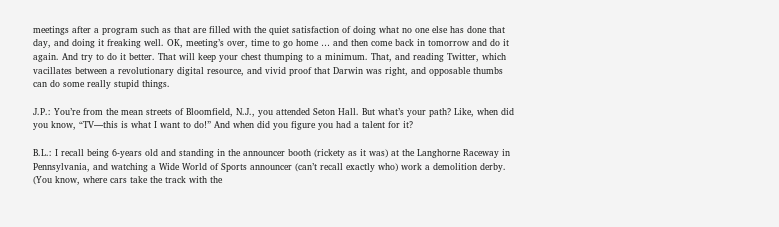meetings after a program such as that are filled with the quiet satisfaction of doing what no one else has done that day, and doing it freaking well. OK, meeting’s over, time to go home … and then come back in tomorrow and do it again. And try to do it better. That will keep your chest thumping to a minimum. That, and reading Twitter, which vacillates between a revolutionary digital resource, and vivid proof that Darwin was right, and opposable thumbs can do some really stupid things.

J.P.: You’re from the mean streets of Bloomfield, N.J., you attended Seton Hall. But what’s your path? Like, when did you know, “TV—this is what I want to do!” And when did you figure you had a talent for it?

B.L.: I recall being 6-years old and standing in the announcer booth (rickety as it was) at the Langhorne Raceway in Pennsylvania, and watching a Wide World of Sports announcer (can’t recall exactly who) work a demolition derby. (You know, where cars take the track with the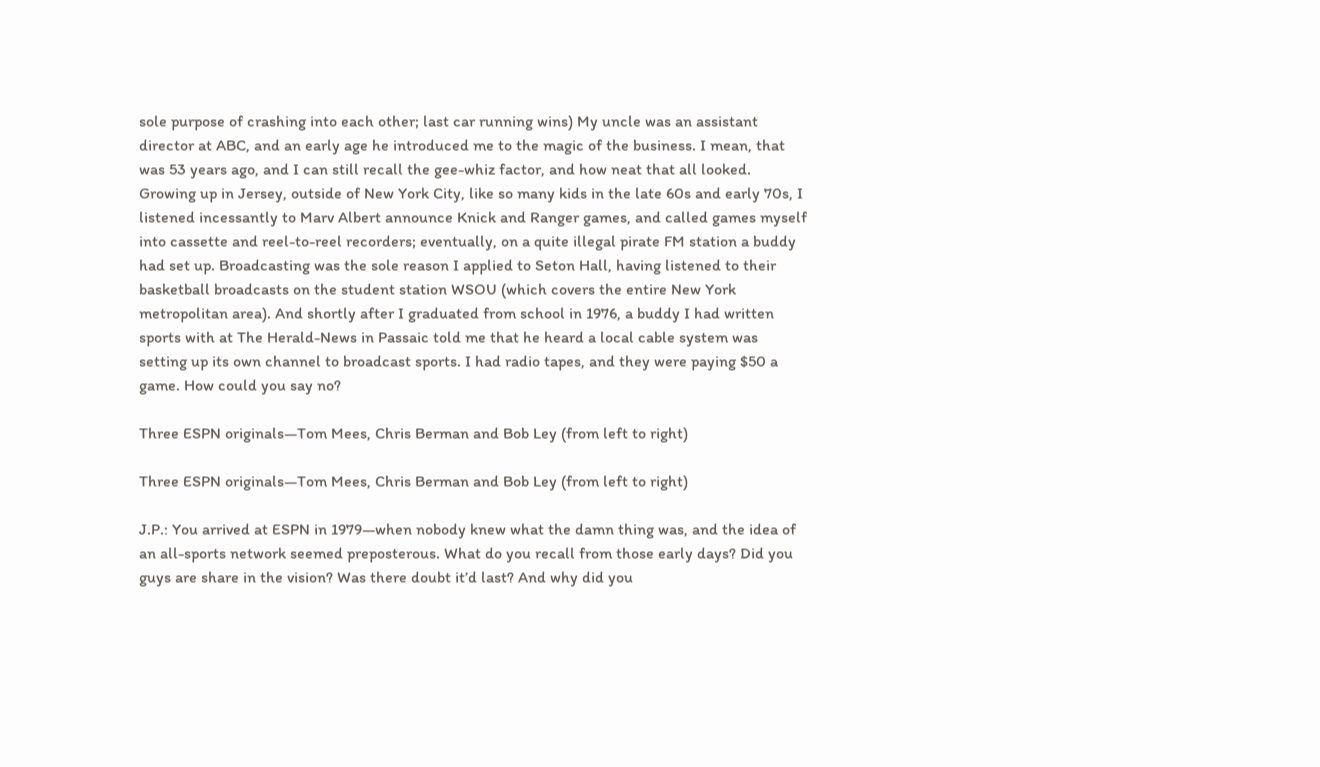sole purpose of crashing into each other; last car running wins) My uncle was an assistant director at ABC, and an early age he introduced me to the magic of the business. I mean, that was 53 years ago, and I can still recall the gee-whiz factor, and how neat that all looked. Growing up in Jersey, outside of New York City, like so many kids in the late 60s and early 70s, I listened incessantly to Marv Albert announce Knick and Ranger games, and called games myself into cassette and reel-to-reel recorders; eventually, on a quite illegal pirate FM station a buddy had set up. Broadcasting was the sole reason I applied to Seton Hall, having listened to their basketball broadcasts on the student station WSOU (which covers the entire New York metropolitan area). And shortly after I graduated from school in 1976, a buddy I had written sports with at The Herald-News in Passaic told me that he heard a local cable system was setting up its own channel to broadcast sports. I had radio tapes, and they were paying $50 a game. How could you say no?

Three ESPN originals—Tom Mees, Chris Berman and Bob Ley (from left to right)

Three ESPN originals—Tom Mees, Chris Berman and Bob Ley (from left to right)

J.P.: You arrived at ESPN in 1979—when nobody knew what the damn thing was, and the idea of an all-sports network seemed preposterous. What do you recall from those early days? Did you guys are share in the vision? Was there doubt it’d last? And why did you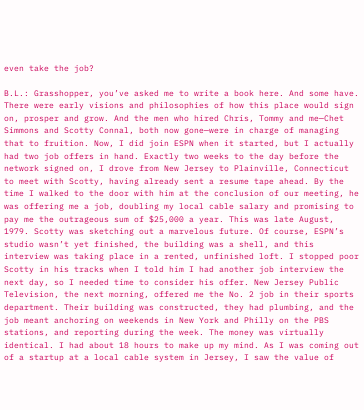even take the job?

B.L.: Grasshopper, you’ve asked me to write a book here. And some have. There were early visions and philosophies of how this place would sign on, prosper and grow. And the men who hired Chris, Tommy and me—Chet Simmons and Scotty Connal, both now gone—were in charge of managing that to fruition. Now, I did join ESPN when it started, but I actually had two job offers in hand. Exactly two weeks to the day before the network signed on, I drove from New Jersey to Plainville, Connecticut to meet with Scotty, having already sent a resume tape ahead. By the time I walked to the door with him at the conclusion of our meeting, he was offering me a job, doubling my local cable salary and promising to pay me the outrageous sum of $25,000 a year. This was late August, 1979. Scotty was sketching out a marvelous future. Of course, ESPN’s studio wasn’t yet finished, the building was a shell, and this interview was taking place in a rented, unfinished loft. I stopped poor Scotty in his tracks when I told him I had another job interview the next day, so I needed time to consider his offer. New Jersey Public Television, the next morning, offered me the No. 2 job in their sports department. Their building was constructed, they had plumbing, and the job meant anchoring on weekends in New York and Philly on the PBS stations, and reporting during the week. The money was virtually identical. I had about 18 hours to make up my mind. As I was coming out of a startup at a local cable system in Jersey, I saw the value of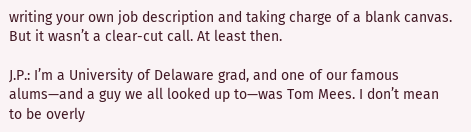writing your own job description and taking charge of a blank canvas. But it wasn’t a clear-cut call. At least then.

J.P.: I’m a University of Delaware grad, and one of our famous alums—and a guy we all looked up to—was Tom Mees. I don’t mean to be overly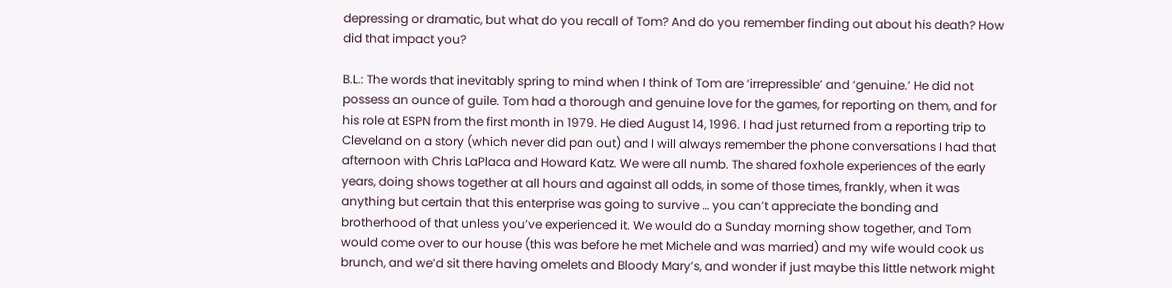depressing or dramatic, but what do you recall of Tom? And do you remember finding out about his death? How did that impact you?

B.L.: The words that inevitably spring to mind when I think of Tom are ‘irrepressible’ and ‘genuine.’ He did not possess an ounce of guile. Tom had a thorough and genuine love for the games, for reporting on them, and for his role at ESPN from the first month in 1979. He died August 14, 1996. I had just returned from a reporting trip to Cleveland on a story (which never did pan out) and I will always remember the phone conversations I had that afternoon with Chris LaPlaca and Howard Katz. We were all numb. The shared foxhole experiences of the early years, doing shows together at all hours and against all odds, in some of those times, frankly, when it was anything but certain that this enterprise was going to survive … you can’t appreciate the bonding and brotherhood of that unless you’ve experienced it. We would do a Sunday morning show together, and Tom would come over to our house (this was before he met Michele and was married) and my wife would cook us brunch, and we’d sit there having omelets and Bloody Mary’s, and wonder if just maybe this little network might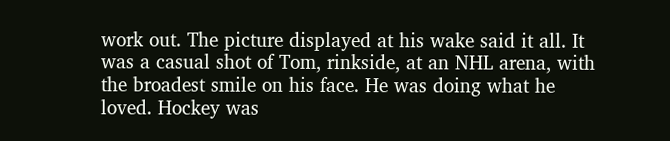work out. The picture displayed at his wake said it all. It was a casual shot of Tom, rinkside, at an NHL arena, with the broadest smile on his face. He was doing what he loved. Hockey was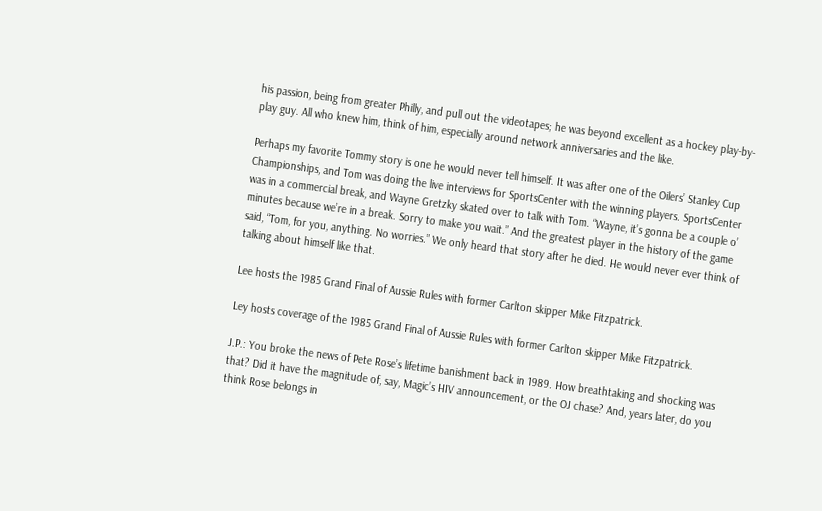his passion, being from greater Philly, and pull out the videotapes; he was beyond excellent as a hockey play-by-play guy. All who knew him, think of him, especially around network anniversaries and the like.

Perhaps my favorite Tommy story is one he would never tell himself. It was after one of the Oilers’ Stanley Cup Championships, and Tom was doing the live interviews for SportsCenter with the winning players. SportsCenter was in a commercial break, and Wayne Gretzky skated over to talk with Tom. “Wayne, it’s gonna be a couple o’ minutes because we’re in a break. Sorry to make you wait.” And the greatest player in the history of the game said, “Tom, for you, anything. No worries.” We only heard that story after he died. He would never ever think of talking about himself like that.

Lee hosts the 1985 Grand Final of Aussie Rules with former Carlton skipper Mike Fitzpatrick.

Ley hosts coverage of the 1985 Grand Final of Aussie Rules with former Carlton skipper Mike Fitzpatrick.

J.P.: You broke the news of Pete Rose’s lifetime banishment back in 1989. How breathtaking and shocking was that? Did it have the magnitude of, say, Magic’s HIV announcement, or the OJ chase? And, years later, do you think Rose belongs in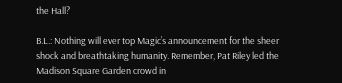the Hall?

B.L.: Nothing will ever top Magic’s announcement for the sheer shock and breathtaking humanity. Remember, Pat Riley led the Madison Square Garden crowd in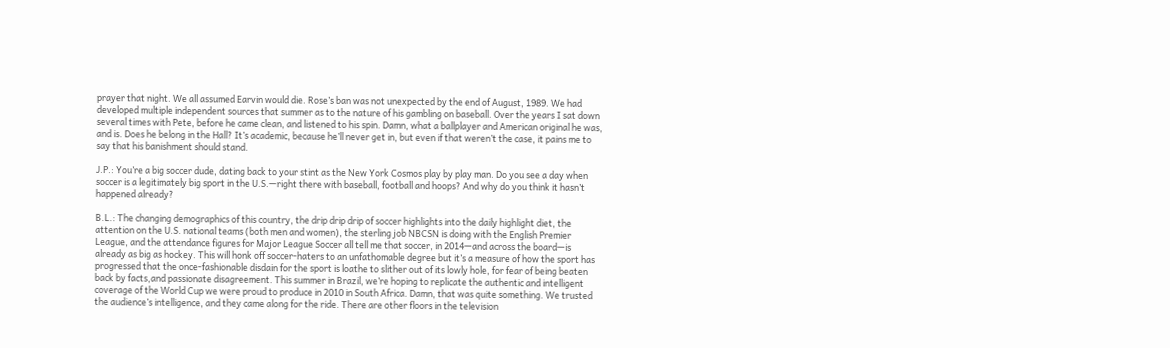prayer that night. We all assumed Earvin would die. Rose’s ban was not unexpected by the end of August, 1989. We had developed multiple independent sources that summer as to the nature of his gambling on baseball. Over the years I sat down several times with Pete, before he came clean, and listened to his spin. Damn, what a ballplayer and American original he was, and is. Does he belong in the Hall? It’s academic, because he’ll never get in, but even if that weren’t the case, it pains me to say that his banishment should stand.

J.P.: You’re a big soccer dude, dating back to your stint as the New York Cosmos play by play man. Do you see a day when soccer is a legitimately big sport in the U.S.—right there with baseball, football and hoops? And why do you think it hasn’t happened already?

B.L.: The changing demographics of this country, the drip drip drip of soccer highlights into the daily highlight diet, the attention on the U.S. national teams (both men and women), the sterling job NBCSN is doing with the English Premier League, and the attendance figures for Major League Soccer all tell me that soccer, in 2014—and across the board—is already as big as hockey. This will honk off soccer-haters to an unfathomable degree but it’s a measure of how the sport has progressed that the once-fashionable disdain for the sport is loathe to slither out of its lowly hole, for fear of being beaten back by facts,and passionate disagreement. This summer in Brazil, we’re hoping to replicate the authentic and intelligent coverage of the World Cup we were proud to produce in 2010 in South Africa. Damn, that was quite something. We trusted the audience’s intelligence, and they came along for the ride. There are other floors in the television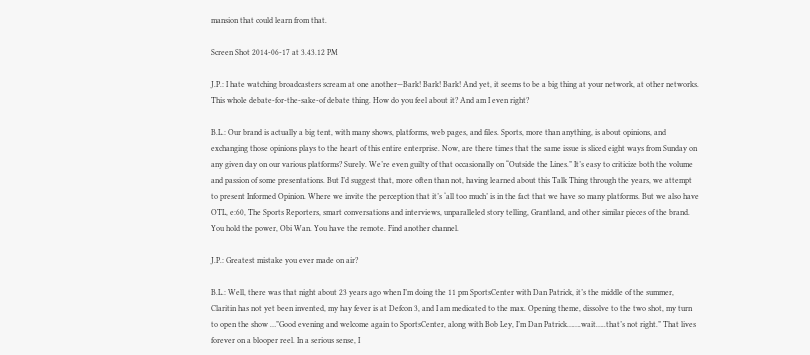mansion that could learn from that.

Screen Shot 2014-06-17 at 3.43.12 PM

J.P.: I hate watching broadcasters scream at one another—Bark! Bark! Bark! And yet, it seems to be a big thing at your network, at other networks. This whole debate-for-the-sake-of debate thing. How do you feel about it? And am I even right?

B.L.: Our brand is actually a big tent, with many shows, platforms, web pages, and files. Sports, more than anything, is about opinions, and exchanging those opinions plays to the heart of this entire enterprise. Now, are there times that the same issue is sliced eight ways from Sunday on any given day on our various platforms? Surely. We’re even guilty of that occasionally on “Outside the Lines.” It’s easy to criticize both the volume and passion of some presentations. But I’d suggest that, more often than not, having learned about this Talk Thing through the years, we attempt to present Informed Opinion. Where we invite the perception that it’s ‘all too much’ is in the fact that we have so many platforms. But we also have OTL, e:60, The Sports Reporters, smart conversations and interviews, unparalleled story telling, Grantland, and other similar pieces of the brand. You hold the power, Obi Wan. You have the remote. Find another channel.

J.P.: Greatest mistake you ever made on air?

B.L.: Well, there was that night about 23 years ago when I’m doing the 11 pm SportsCenter with Dan Patrick, it’s the middle of the summer, Claritin has not yet been invented, my hay fever is at Defcon 3, and I am medicated to the max. Opening theme, dissolve to the two shot, my turn to open the show …”Good evening and welcome again to SportsCenter, along with Bob Ley, I’m Dan Patrick…….wait…..that’s not right.” That lives forever on a blooper reel. In a serious sense, I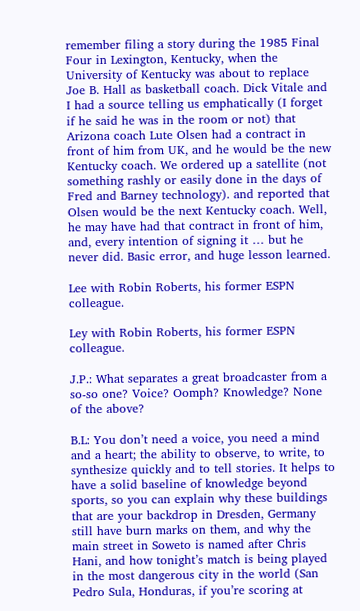remember filing a story during the 1985 Final Four in Lexington, Kentucky, when the University of Kentucky was about to replace Joe B. Hall as basketball coach. Dick Vitale and I had a source telling us emphatically (I forget if he said he was in the room or not) that Arizona coach Lute Olsen had a contract in front of him from UK, and he would be the new Kentucky coach. We ordered up a satellite (not something rashly or easily done in the days of Fred and Barney technology). and reported that Olsen would be the next Kentucky coach. Well, he may have had that contract in front of him, and, every intention of signing it … but he never did. Basic error, and huge lesson learned.

Lee with Robin Roberts, his former ESPN colleague.

Ley with Robin Roberts, his former ESPN colleague.

J.P.: What separates a great broadcaster from a so-so one? Voice? Oomph? Knowledge? None of the above?

B.L: You don’t need a voice, you need a mind and a heart; the ability to observe, to write, to synthesize quickly and to tell stories. It helps to have a solid baseline of knowledge beyond sports, so you can explain why these buildings that are your backdrop in Dresden, Germany still have burn marks on them, and why the main street in Soweto is named after Chris Hani, and how tonight’s match is being played in the most dangerous city in the world (San Pedro Sula, Honduras, if you’re scoring at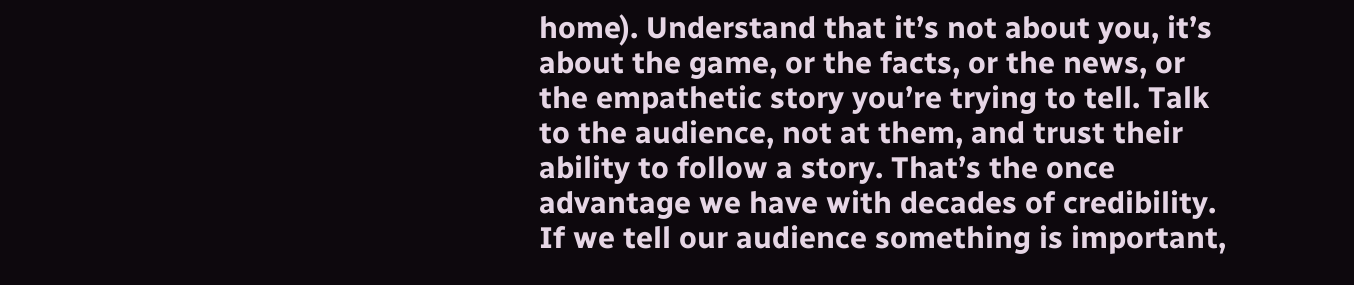home). Understand that it’s not about you, it’s about the game, or the facts, or the news, or the empathetic story you’re trying to tell. Talk to the audience, not at them, and trust their ability to follow a story. That’s the once advantage we have with decades of credibility. If we tell our audience something is important,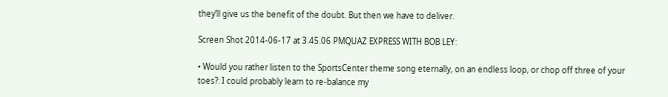they’ll give us the benefit of the doubt. But then we have to deliver.

Screen Shot 2014-06-17 at 3.45.06 PMQUAZ EXPRESS WITH BOB LEY:

• Would you rather listen to the SportsCenter theme song eternally, on an endless loop, or chop off three of your toes?: I could probably learn to re-balance my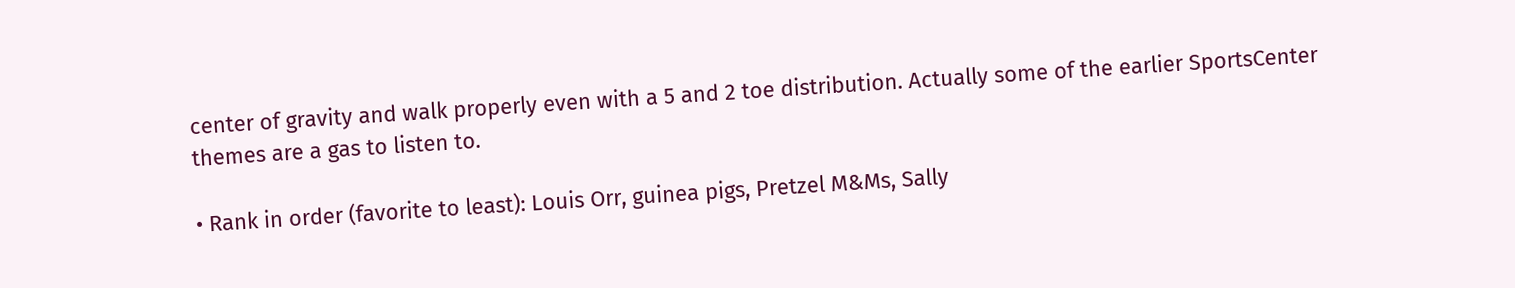center of gravity and walk properly even with a 5 and 2 toe distribution. Actually some of the earlier SportsCenter themes are a gas to listen to.

• Rank in order (favorite to least): Louis Orr, guinea pigs, Pretzel M&Ms, Sally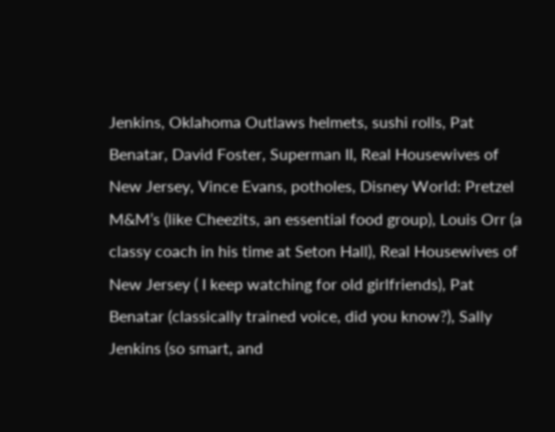Jenkins, Oklahoma Outlaws helmets, sushi rolls, Pat Benatar, David Foster, Superman II, Real Housewives of New Jersey, Vince Evans, potholes, Disney World: Pretzel M&M’s (like Cheezits, an essential food group), Louis Orr (a classy coach in his time at Seton Hall), Real Housewives of New Jersey ( I keep watching for old girlfriends), Pat Benatar (classically trained voice, did you know?), Sally Jenkins (so smart, and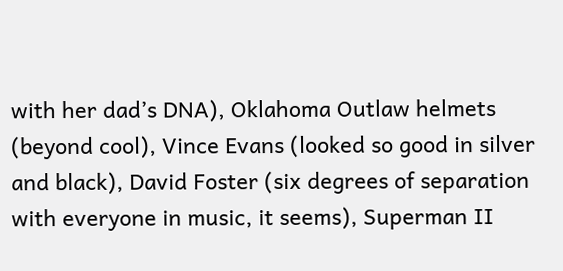with her dad’s DNA), Oklahoma Outlaw helmets (beyond cool), Vince Evans (looked so good in silver and black), David Foster (six degrees of separation with everyone in music, it seems), Superman II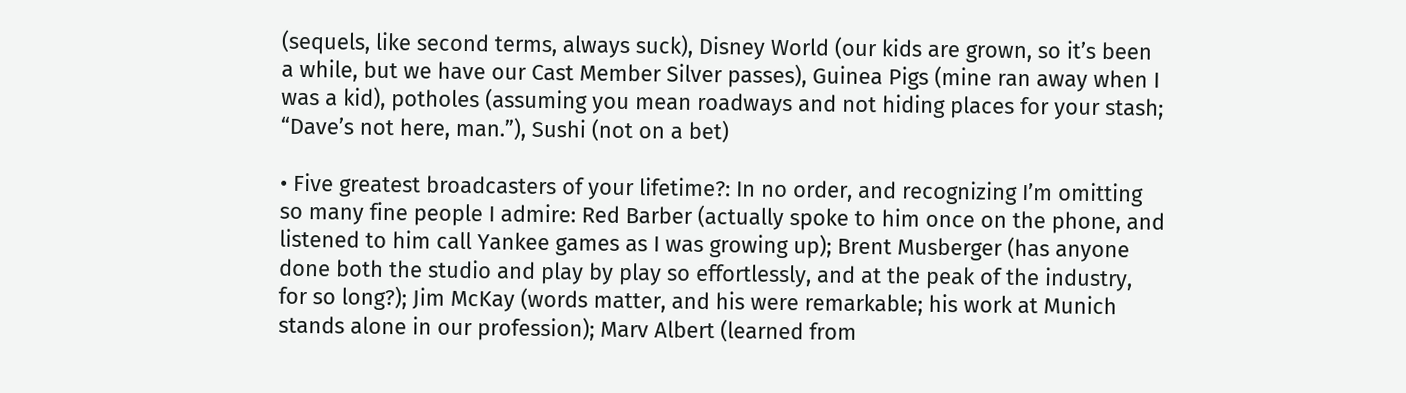(sequels, like second terms, always suck), Disney World (our kids are grown, so it’s been a while, but we have our Cast Member Silver passes), Guinea Pigs (mine ran away when I was a kid), potholes (assuming you mean roadways and not hiding places for your stash; “Dave’s not here, man.”), Sushi (not on a bet)

• Five greatest broadcasters of your lifetime?: In no order, and recognizing I’m omitting so many fine people I admire: Red Barber (actually spoke to him once on the phone, and listened to him call Yankee games as I was growing up); Brent Musberger (has anyone done both the studio and play by play so effortlessly, and at the peak of the industry, for so long?); Jim McKay (words matter, and his were remarkable; his work at Munich stands alone in our profession); Marv Albert (learned from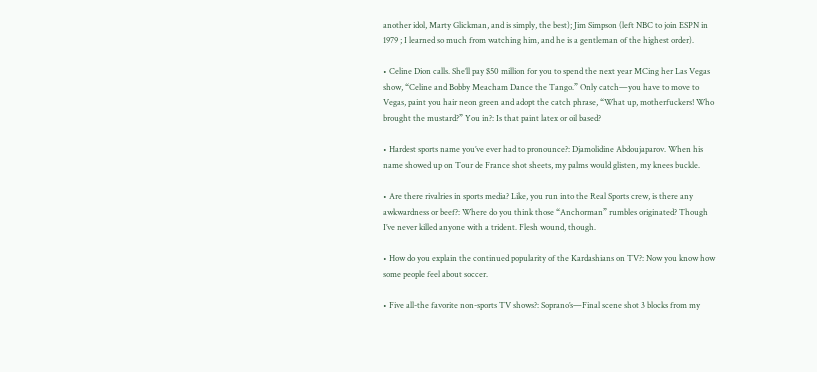another idol, Marty Glickman, and is simply, the best); Jim Simpson (left NBC to join ESPN in 1979 ; I learned so much from watching him, and he is a gentleman of the highest order).

• Celine Dion calls. She’ll pay $50 million for you to spend the next year MCing her Las Vegas show, “Celine and Bobby Meacham Dance the Tango.” Only catch—you have to move to Vegas, paint you hair neon green and adopt the catch phrase, “What up, motherfuckers! Who brought the mustard?” You in?: Is that paint latex or oil based?

• Hardest sports name you’ve ever had to pronounce?: Djamolidine Abdoujaparov. When his name showed up on Tour de France shot sheets, my palms would glisten, my knees buckle.

• Are there rivalries in sports media? Like, you run into the Real Sports crew, is there any awkwardness or beef?: Where do you think those “Anchorman” rumbles originated? Though I’ve never killed anyone with a trident. Flesh wound, though.

• How do you explain the continued popularity of the Kardashians on TV?: Now you know how some people feel about soccer.

• Five all-the favorite non-sports TV shows?: Soprano’s—Final scene shot 3 blocks from my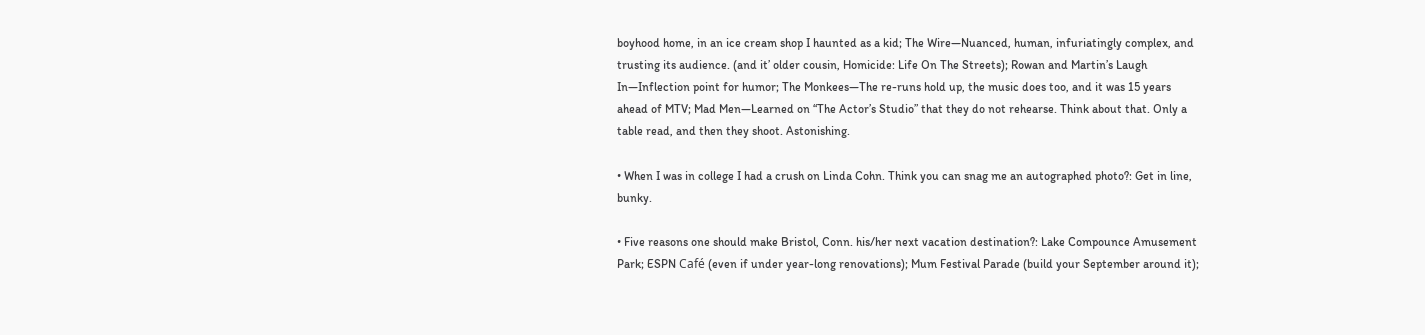boyhood home, in an ice cream shop I haunted as a kid; The Wire—Nuanced, human, infuriatingly complex, and trusting its audience. (and it’ older cousin, Homicide: Life On The Streets); Rowan and Martin’s Laugh In—Inflection point for humor; The Monkees—The re-runs hold up, the music does too, and it was 15 years ahead of MTV; Mad Men—Learned on “The Actor’s Studio” that they do not rehearse. Think about that. Only a table read, and then they shoot. Astonishing.

• When I was in college I had a crush on Linda Cohn. Think you can snag me an autographed photo?: Get in line, bunky.

• Five reasons one should make Bristol, Conn. his/her next vacation destination?: Lake Compounce Amusement Park; ESPN Café (even if under year-long renovations); Mum Festival Parade (build your September around it);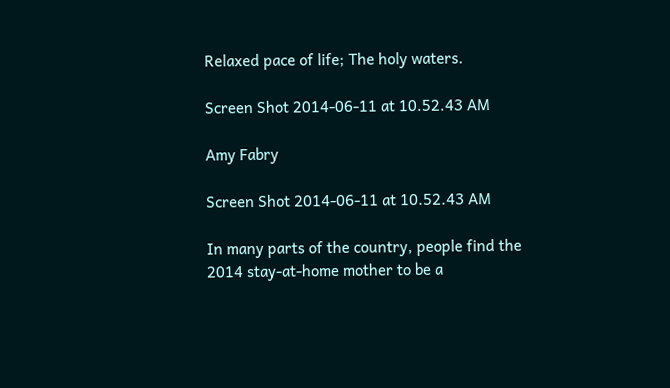Relaxed pace of life; The holy waters.

Screen Shot 2014-06-11 at 10.52.43 AM

Amy Fabry

Screen Shot 2014-06-11 at 10.52.43 AM

In many parts of the country, people find the 2014 stay-at-home mother to be a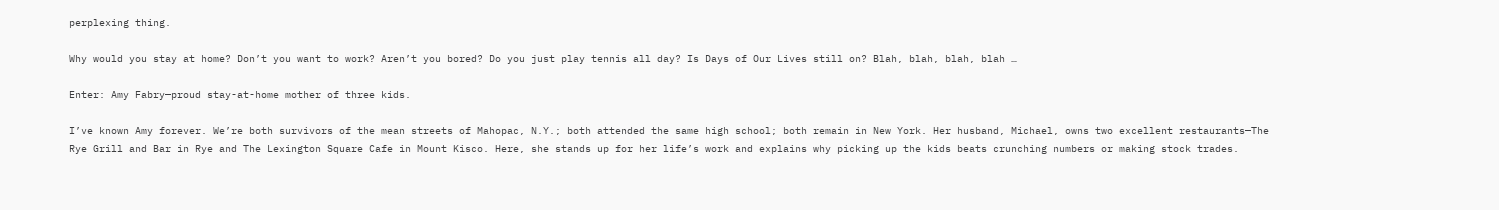perplexing thing.

Why would you stay at home? Don’t you want to work? Aren’t you bored? Do you just play tennis all day? Is Days of Our Lives still on? Blah, blah, blah, blah …

Enter: Amy Fabry—proud stay-at-home mother of three kids.

I’ve known Amy forever. We’re both survivors of the mean streets of Mahopac, N.Y.; both attended the same high school; both remain in New York. Her husband, Michael, owns two excellent restaurants—The Rye Grill and Bar in Rye and The Lexington Square Cafe in Mount Kisco. Here, she stands up for her life’s work and explains why picking up the kids beats crunching numbers or making stock trades.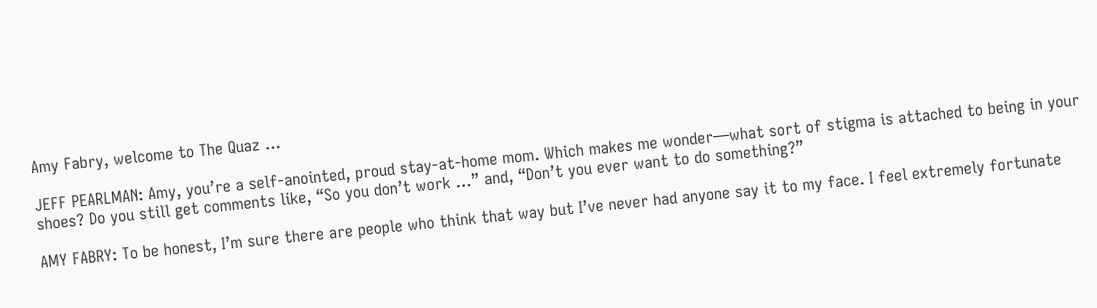Amy Fabry, welcome to The Quaz …

JEFF PEARLMAN: Amy, you’re a self-anointed, proud stay-at-home mom. Which makes me wonder—what sort of stigma is attached to being in your shoes? Do you still get comments like, “So you don’t work …” and, “Don’t you ever want to do something?”

AMY FABRY: To be honest, I’m sure there are people who think that way but I’ve never had anyone say it to my face. I feel extremely fortunate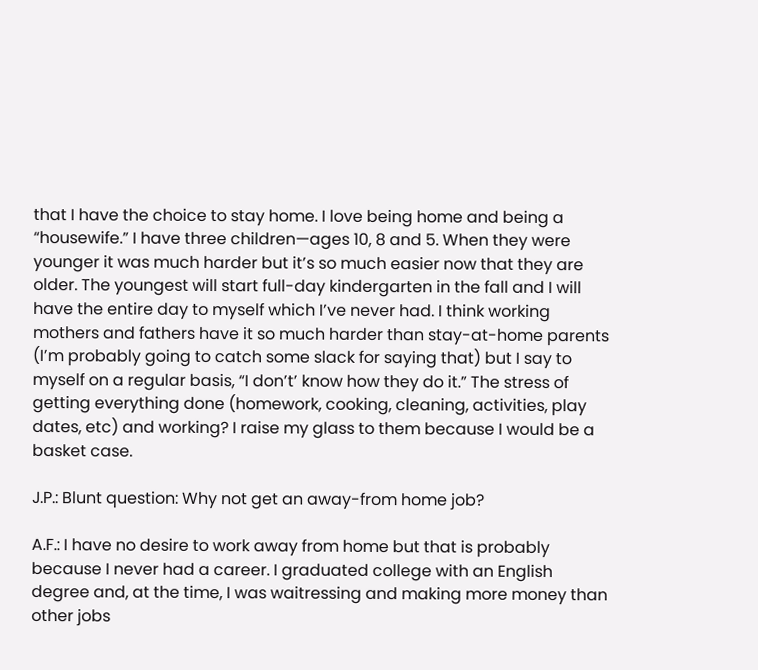that I have the choice to stay home. I love being home and being a “housewife.” I have three children—ages 10, 8 and 5. When they were younger it was much harder but it’s so much easier now that they are older. The youngest will start full-day kindergarten in the fall and I will have the entire day to myself which I’ve never had. I think working mothers and fathers have it so much harder than stay-at-home parents (I’m probably going to catch some slack for saying that) but I say to myself on a regular basis, “I don’t’ know how they do it.” The stress of getting everything done (homework, cooking, cleaning, activities, play dates, etc) and working? I raise my glass to them because I would be a basket case.

J.P.: Blunt question: Why not get an away-from home job?

A.F.: I have no desire to work away from home but that is probably because I never had a career. I graduated college with an English degree and, at the time, I was waitressing and making more money than other jobs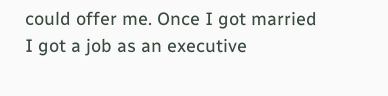could offer me. Once I got married I got a job as an executive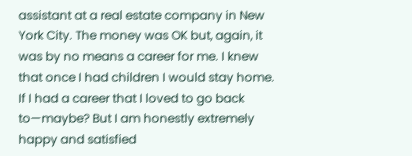assistant at a real estate company in New York City. The money was OK but, again, it was by no means a career for me. I knew that once I had children I would stay home. If I had a career that I loved to go back to—maybe? But I am honestly extremely happy and satisfied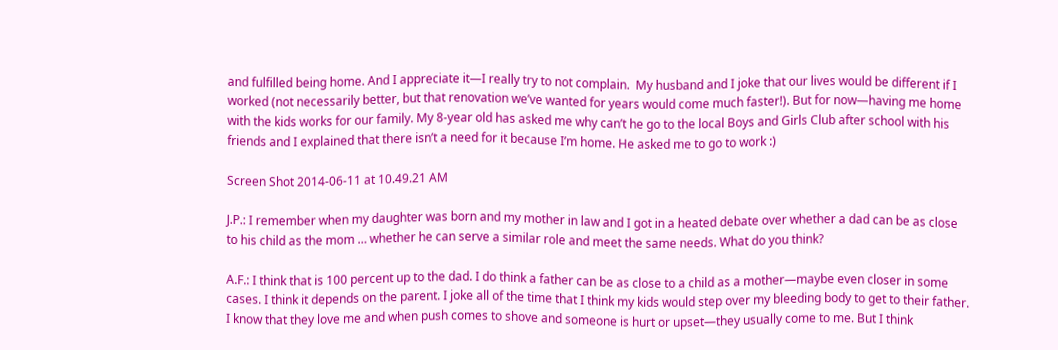and fulfilled being home. And I appreciate it—I really try to not complain.  My husband and I joke that our lives would be different if I worked (not necessarily better, but that renovation we’ve wanted for years would come much faster!). But for now—having me home with the kids works for our family. My 8-year old has asked me why can’t he go to the local Boys and Girls Club after school with his friends and I explained that there isn’t a need for it because I’m home. He asked me to go to work :)

Screen Shot 2014-06-11 at 10.49.21 AM

J.P.: I remember when my daughter was born and my mother in law and I got in a heated debate over whether a dad can be as close to his child as the mom … whether he can serve a similar role and meet the same needs. What do you think?

A.F.: I think that is 100 percent up to the dad. I do think a father can be as close to a child as a mother—maybe even closer in some cases. I think it depends on the parent. I joke all of the time that I think my kids would step over my bleeding body to get to their father. I know that they love me and when push comes to shove and someone is hurt or upset—they usually come to me. But I think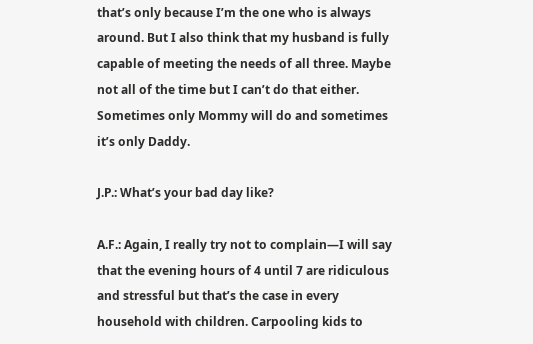that’s only because I’m the one who is always around. But I also think that my husband is fully capable of meeting the needs of all three. Maybe not all of the time but I can’t do that either. Sometimes only Mommy will do and sometimes it’s only Daddy.

J.P.: What’s your bad day like?

A.F.: Again, I really try not to complain—I will say that the evening hours of 4 until 7 are ridiculous and stressful but that’s the case in every household with children. Carpooling kids to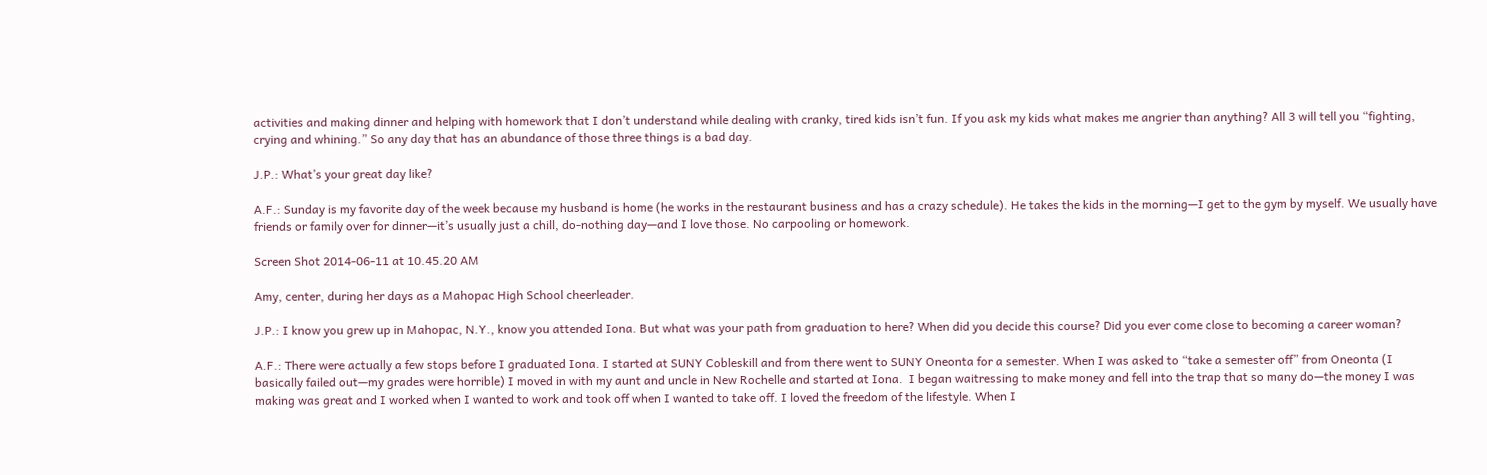activities and making dinner and helping with homework that I don’t understand while dealing with cranky, tired kids isn’t fun. If you ask my kids what makes me angrier than anything? All 3 will tell you “fighting, crying and whining.” So any day that has an abundance of those three things is a bad day.

J.P.: What’s your great day like?

A.F.: Sunday is my favorite day of the week because my husband is home (he works in the restaurant business and has a crazy schedule). He takes the kids in the morning—I get to the gym by myself. We usually have friends or family over for dinner—it’s usually just a chill, do-nothing day—and I love those. No carpooling or homework.

Screen Shot 2014-06-11 at 10.45.20 AM

Amy, center, during her days as a Mahopac High School cheerleader.

J.P.: I know you grew up in Mahopac, N.Y., know you attended Iona. But what was your path from graduation to here? When did you decide this course? Did you ever come close to becoming a career woman?

A.F.: There were actually a few stops before I graduated Iona. I started at SUNY Cobleskill and from there went to SUNY Oneonta for a semester. When I was asked to “take a semester off” from Oneonta (I basically failed out—my grades were horrible) I moved in with my aunt and uncle in New Rochelle and started at Iona.  I began waitressing to make money and fell into the trap that so many do—the money I was making was great and I worked when I wanted to work and took off when I wanted to take off. I loved the freedom of the lifestyle. When I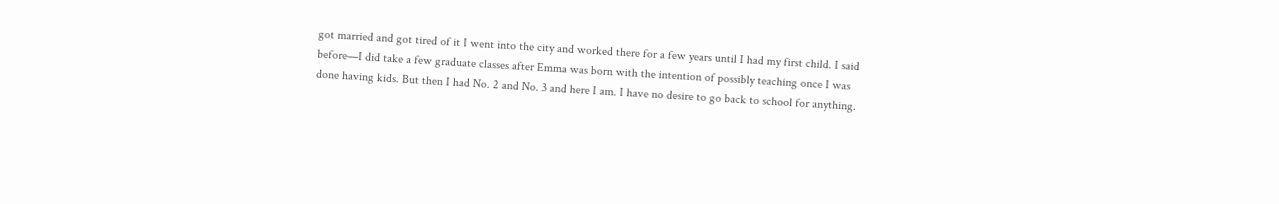got married and got tired of it I went into the city and worked there for a few years until I had my first child. I said before—I did take a few graduate classes after Emma was born with the intention of possibly teaching once I was done having kids. But then I had No. 2 and No. 3 and here I am. I have no desire to go back to school for anything.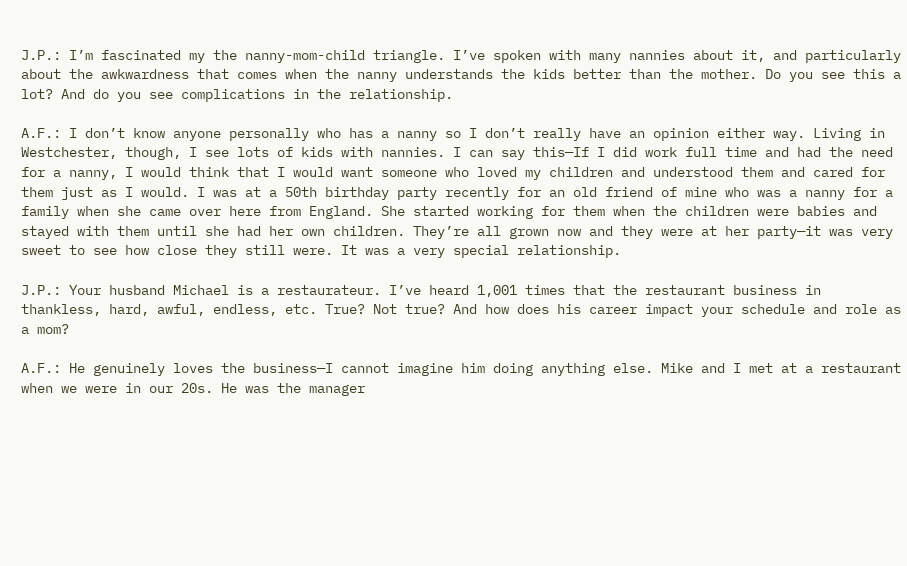J.P.: I’m fascinated my the nanny-mom-child triangle. I’ve spoken with many nannies about it, and particularly about the awkwardness that comes when the nanny understands the kids better than the mother. Do you see this a lot? And do you see complications in the relationship.

A.F.: I don’t know anyone personally who has a nanny so I don’t really have an opinion either way. Living in Westchester, though, I see lots of kids with nannies. I can say this—If I did work full time and had the need for a nanny, I would think that I would want someone who loved my children and understood them and cared for them just as I would. I was at a 50th birthday party recently for an old friend of mine who was a nanny for a family when she came over here from England. She started working for them when the children were babies and stayed with them until she had her own children. They’re all grown now and they were at her party—it was very sweet to see how close they still were. It was a very special relationship.

J.P.: Your husband Michael is a restaurateur. I’ve heard 1,001 times that the restaurant business in thankless, hard, awful, endless, etc. True? Not true? And how does his career impact your schedule and role as a mom?

A.F.: He genuinely loves the business—I cannot imagine him doing anything else. Mike and I met at a restaurant when we were in our 20s. He was the manager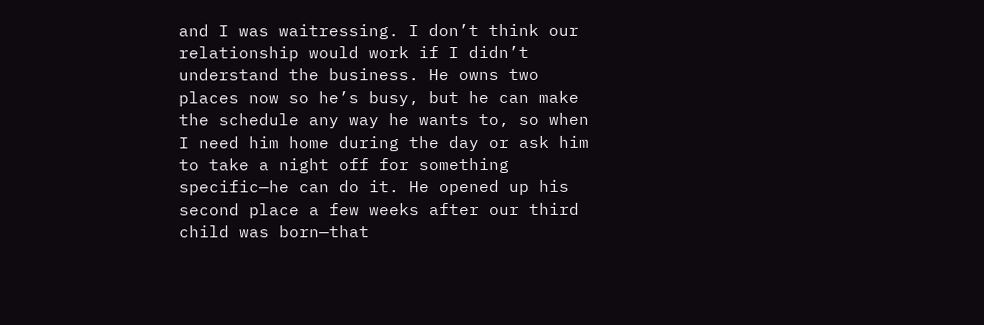and I was waitressing. I don’t think our relationship would work if I didn’t understand the business. He owns two places now so he’s busy, but he can make the schedule any way he wants to, so when I need him home during the day or ask him to take a night off for something specific—he can do it. He opened up his second place a few weeks after our third child was born—that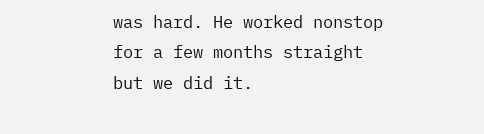was hard. He worked nonstop for a few months straight but we did it.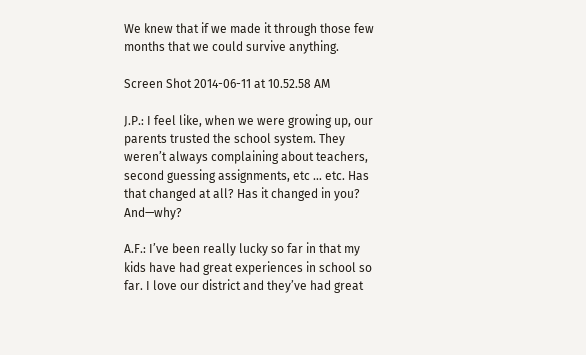We knew that if we made it through those few months that we could survive anything.

Screen Shot 2014-06-11 at 10.52.58 AM

J.P.: I feel like, when we were growing up, our parents trusted the school system. They weren’t always complaining about teachers, second guessing assignments, etc … etc. Has that changed at all? Has it changed in you? And—why?

A.F.: I’ve been really lucky so far in that my kids have had great experiences in school so far. I love our district and they’ve had great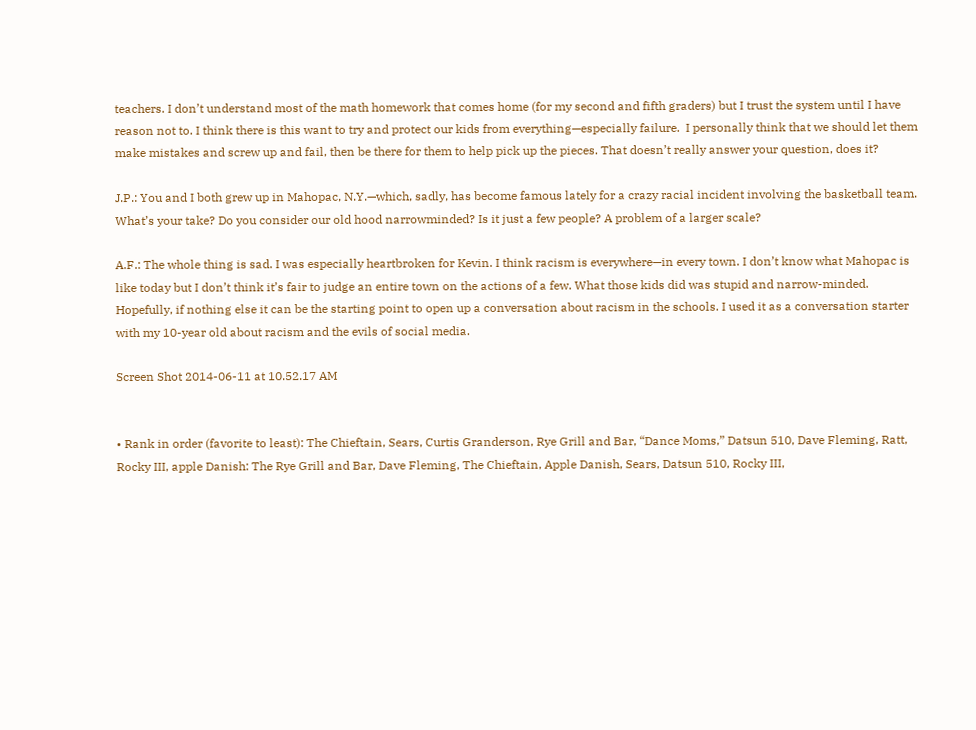teachers. I don’t understand most of the math homework that comes home (for my second and fifth graders) but I trust the system until I have reason not to. I think there is this want to try and protect our kids from everything—especially failure.  I personally think that we should let them make mistakes and screw up and fail, then be there for them to help pick up the pieces. That doesn’t really answer your question, does it?

J.P.: You and I both grew up in Mahopac, N.Y.—which, sadly, has become famous lately for a crazy racial incident involving the basketball team. What’s your take? Do you consider our old hood narrowminded? Is it just a few people? A problem of a larger scale?

A.F.: The whole thing is sad. I was especially heartbroken for Kevin. I think racism is everywhere—in every town. I don’t know what Mahopac is like today but I don’t think it’s fair to judge an entire town on the actions of a few. What those kids did was stupid and narrow-minded. Hopefully, if nothing else it can be the starting point to open up a conversation about racism in the schools. I used it as a conversation starter with my 10-year old about racism and the evils of social media.

Screen Shot 2014-06-11 at 10.52.17 AM


• Rank in order (favorite to least): The Chieftain, Sears, Curtis Granderson, Rye Grill and Bar, “Dance Moms,” Datsun 510, Dave Fleming, Ratt, Rocky III, apple Danish: The Rye Grill and Bar, Dave Fleming, The Chieftain, Apple Danish, Sears, Datsun 510, Rocky III,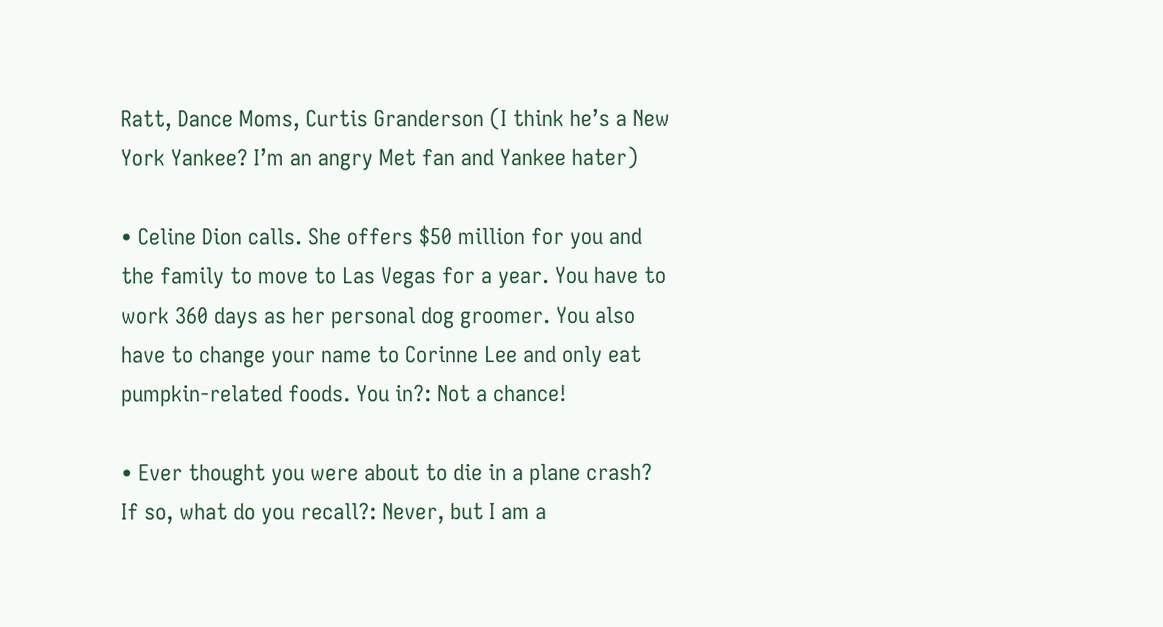Ratt, Dance Moms, Curtis Granderson (I think he’s a New York Yankee? I’m an angry Met fan and Yankee hater)

• Celine Dion calls. She offers $50 million for you and the family to move to Las Vegas for a year. You have to work 360 days as her personal dog groomer. You also have to change your name to Corinne Lee and only eat pumpkin-related foods. You in?: Not a chance!

• Ever thought you were about to die in a plane crash? If so, what do you recall?: Never, but I am a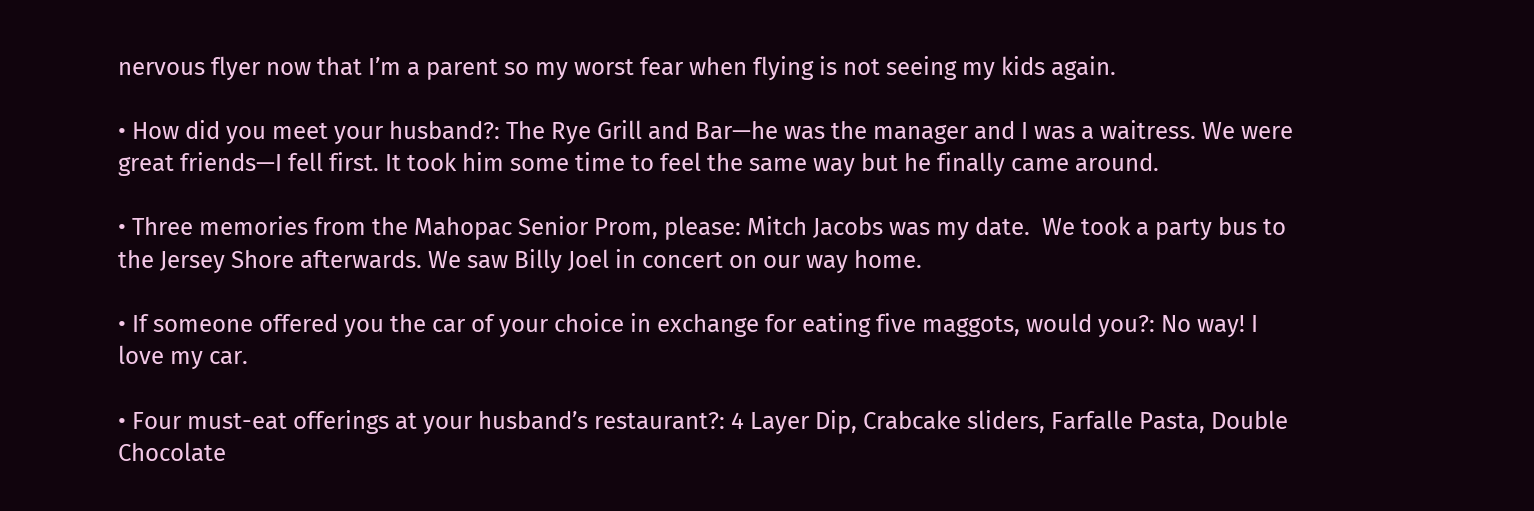nervous flyer now that I’m a parent so my worst fear when flying is not seeing my kids again.

• How did you meet your husband?: The Rye Grill and Bar—he was the manager and I was a waitress. We were great friends—I fell first. It took him some time to feel the same way but he finally came around.

• Three memories from the Mahopac Senior Prom, please: Mitch Jacobs was my date.  We took a party bus to the Jersey Shore afterwards. We saw Billy Joel in concert on our way home.

• If someone offered you the car of your choice in exchange for eating five maggots, would you?: No way! I love my car.

• Four must-eat offerings at your husband’s restaurant?: 4 Layer Dip, Crabcake sliders, Farfalle Pasta, Double Chocolate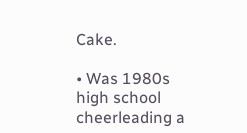Cake.

• Was 1980s high school cheerleading a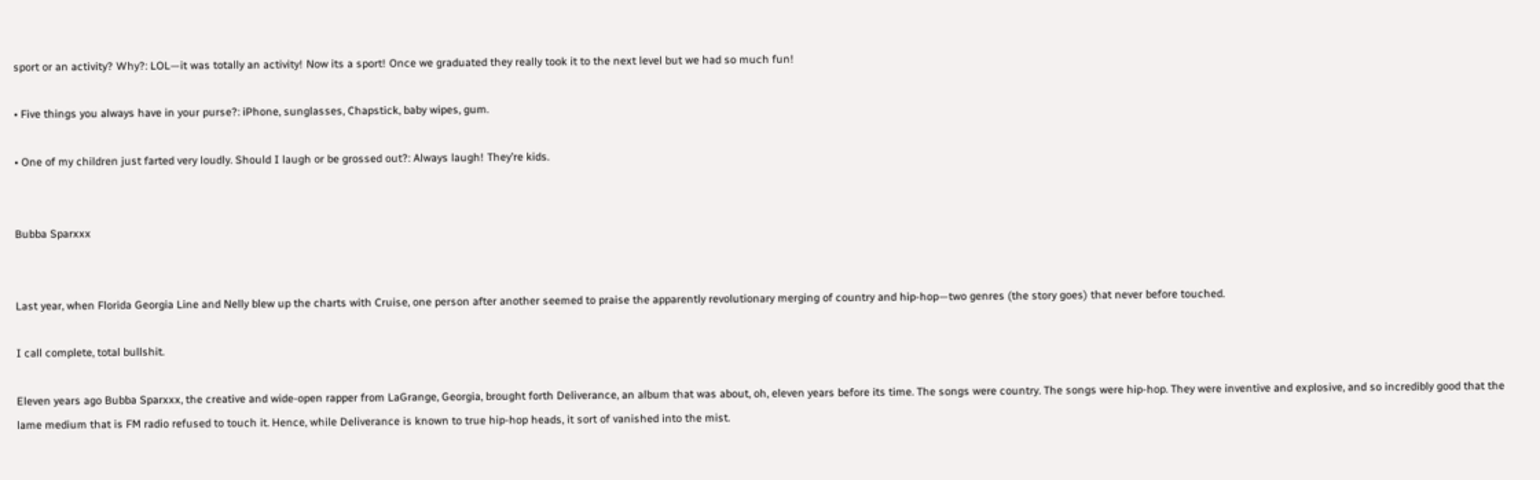sport or an activity? Why?: LOL—it was totally an activity! Now its a sport! Once we graduated they really took it to the next level but we had so much fun!

• Five things you always have in your purse?: iPhone, sunglasses, Chapstick, baby wipes, gum.

• One of my children just farted very loudly. Should I laugh or be grossed out?: Always laugh! They’re kids.


Bubba Sparxxx


Last year, when Florida Georgia Line and Nelly blew up the charts with Cruise, one person after another seemed to praise the apparently revolutionary merging of country and hip-hop—two genres (the story goes) that never before touched.

I call complete, total bullshit.

Eleven years ago Bubba Sparxxx, the creative and wide-open rapper from LaGrange, Georgia, brought forth Deliverance, an album that was about, oh, eleven years before its time. The songs were country. The songs were hip-hop. They were inventive and explosive, and so incredibly good that the lame medium that is FM radio refused to touch it. Hence, while Deliverance is known to true hip-hop heads, it sort of vanished into the mist.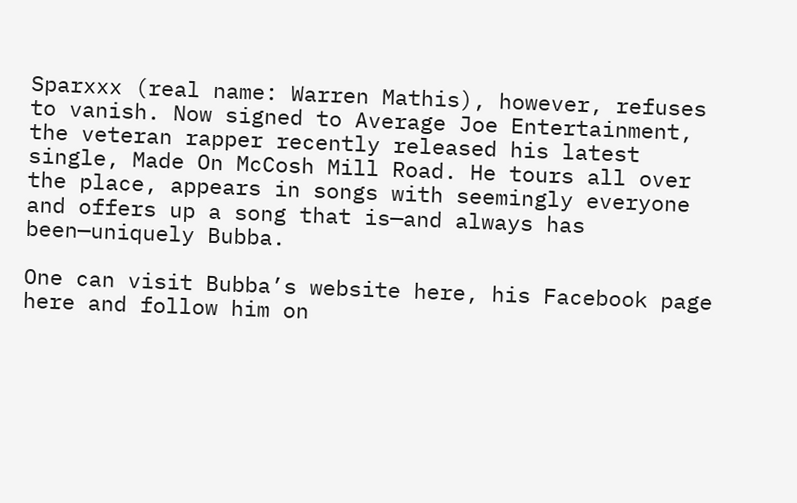Sparxxx (real name: Warren Mathis), however, refuses to vanish. Now signed to Average Joe Entertainment, the veteran rapper recently released his latest single, Made On McCosh Mill Road. He tours all over the place, appears in songs with seemingly everyone and offers up a song that is—and always has been—uniquely Bubba.

One can visit Bubba’s website here, his Facebook page here and follow him on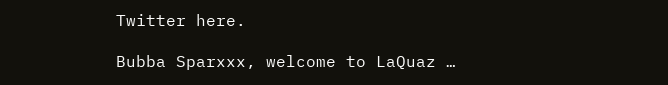Twitter here.

Bubba Sparxxx, welcome to LaQuaz …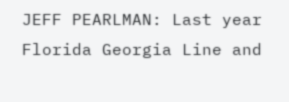JEFF PEARLMAN: Last year Florida Georgia Line and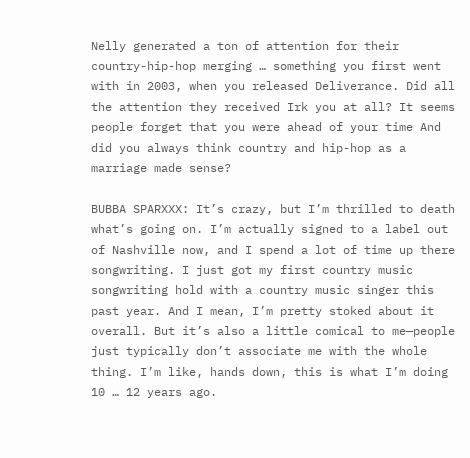Nelly generated a ton of attention for their country-hip-hop merging … something you first went with in 2003, when you released Deliverance. Did all the attention they received Irk you at all? It seems people forget that you were ahead of your time And did you always think country and hip-hop as a marriage made sense?

BUBBA SPARXXX: It’s crazy, but I’m thrilled to death what’s going on. I’m actually signed to a label out of Nashville now, and I spend a lot of time up there songwriting. I just got my first country music songwriting hold with a country music singer this past year. And I mean, I’m pretty stoked about it overall. But it’s also a little comical to me—people just typically don’t associate me with the whole thing. I’m like, hands down, this is what I’m doing 10 … 12 years ago.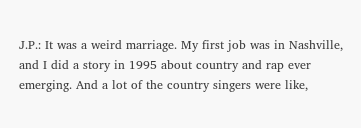J.P.: It was a weird marriage. My first job was in Nashville, and I did a story in 1995 about country and rap ever emerging. And a lot of the country singers were like,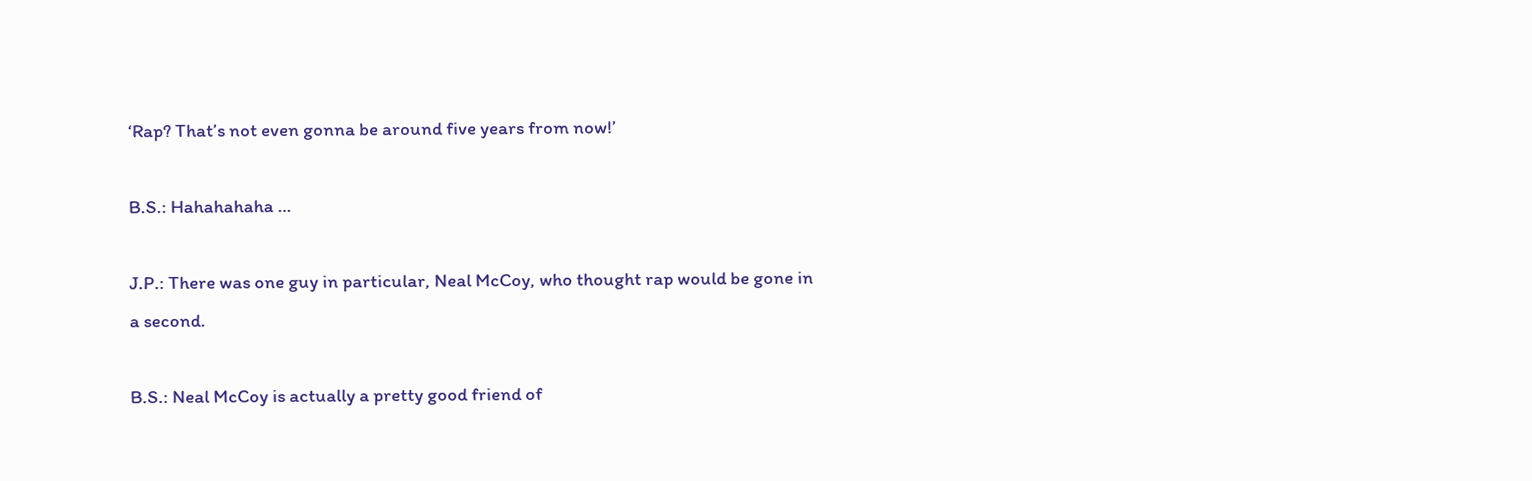‘Rap? That’s not even gonna be around five years from now!’

B.S.: Hahahahaha …

J.P.: There was one guy in particular, Neal McCoy, who thought rap would be gone in a second.

B.S.: Neal McCoy is actually a pretty good friend of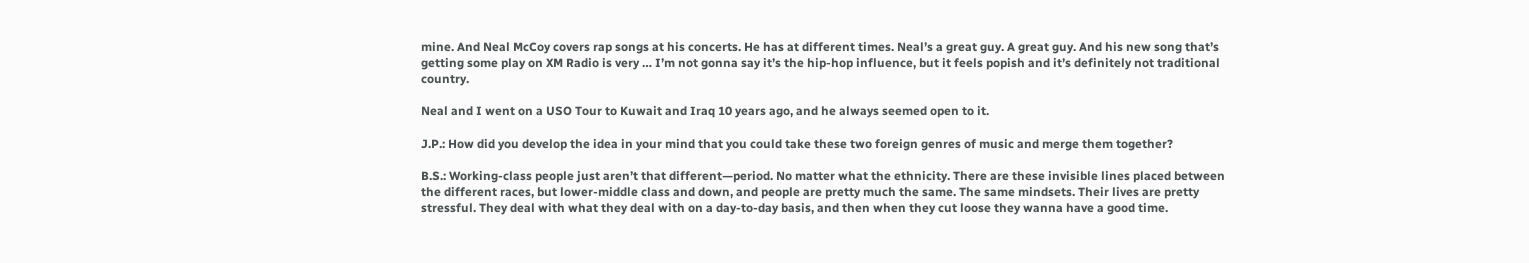mine. And Neal McCoy covers rap songs at his concerts. He has at different times. Neal’s a great guy. A great guy. And his new song that’s getting some play on XM Radio is very … I’m not gonna say it’s the hip-hop influence, but it feels popish and it’s definitely not traditional country.

Neal and I went on a USO Tour to Kuwait and Iraq 10 years ago, and he always seemed open to it.

J.P.: How did you develop the idea in your mind that you could take these two foreign genres of music and merge them together?

B.S.: Working-class people just aren’t that different—period. No matter what the ethnicity. There are these invisible lines placed between the different races, but lower-middle class and down, and people are pretty much the same. The same mindsets. Their lives are pretty stressful. They deal with what they deal with on a day-to-day basis, and then when they cut loose they wanna have a good time.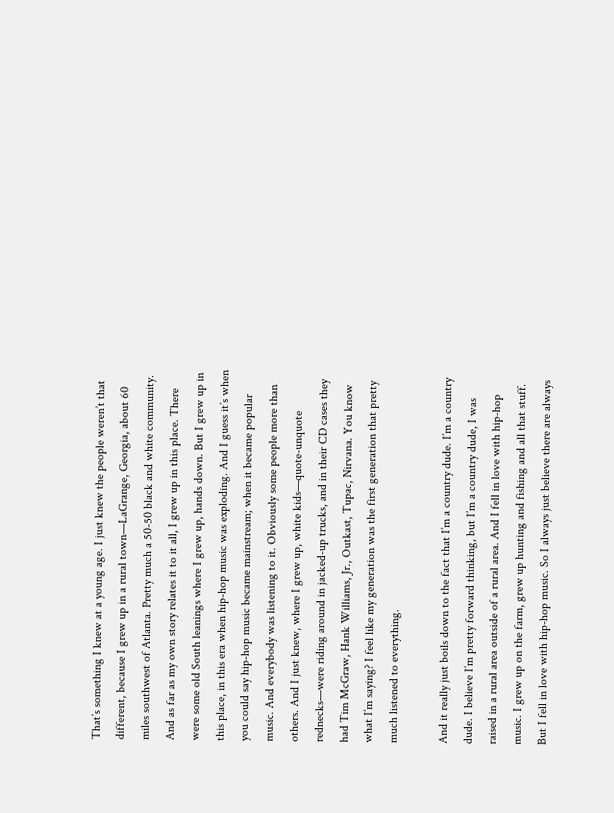That’s something I knew at a young age. I just knew the people weren’t that different, because I grew up in a rural town—LaGrange, Georgia, about 60 miles southwest of Atlanta. Pretty much a 50-50 black and white community. And as far as my own story relates it to it all, I grew up in this place. There were some old South leanings where I grew up, hands down. But I grew up in this place, in this era when hip-hop music was exploding. And I guess it’s when you could say hip-hop music became mainstream; when it became popular music. And everybody was listening to it. Obviously some people more than others. And I just knew, where I grew up, white kids—quote-unquote rednecks—were riding around in jacked-up trucks, and in their CD cases they had Tim McGraw, Hank Williams, Jr., Outkast, Tupac, Nirvana. You know what I’m saying? I feel like my generation was the first generation that pretty much listened to everything.

And it really just boils down to the fact that I’m a country dude. I’m a country dude. I believe I’m pretty forward thinking, but I’m a country dude, I was raised in a rural area outside of a rural area. And I fell in love with hip-hop music. I grew up on the farm, grew up hunting and fishing and all that stuff. But I fell in love with hip-hop music. So I always just believe there are always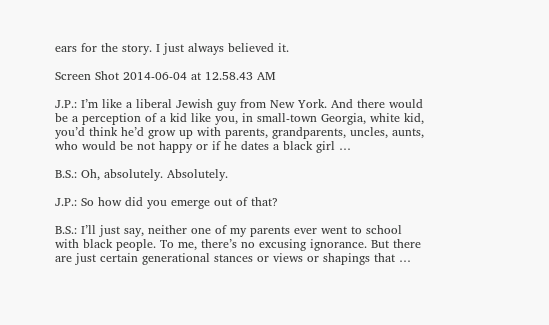ears for the story. I just always believed it.

Screen Shot 2014-06-04 at 12.58.43 AM

J.P.: I’m like a liberal Jewish guy from New York. And there would be a perception of a kid like you, in small-town Georgia, white kid, you’d think he’d grow up with parents, grandparents, uncles, aunts, who would be not happy or if he dates a black girl …

B.S.: Oh, absolutely. Absolutely.

J.P.: So how did you emerge out of that?

B.S.: I’ll just say, neither one of my parents ever went to school with black people. To me, there’s no excusing ignorance. But there are just certain generational stances or views or shapings that …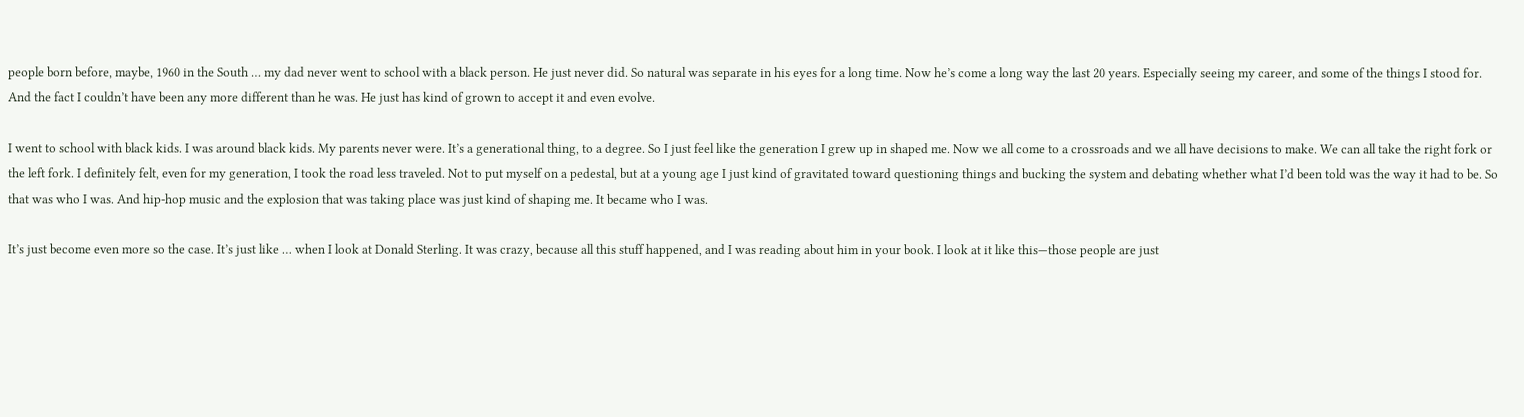people born before, maybe, 1960 in the South … my dad never went to school with a black person. He just never did. So natural was separate in his eyes for a long time. Now he’s come a long way the last 20 years. Especially seeing my career, and some of the things I stood for. And the fact I couldn’t have been any more different than he was. He just has kind of grown to accept it and even evolve.

I went to school with black kids. I was around black kids. My parents never were. It’s a generational thing, to a degree. So I just feel like the generation I grew up in shaped me. Now we all come to a crossroads and we all have decisions to make. We can all take the right fork or the left fork. I definitely felt, even for my generation, I took the road less traveled. Not to put myself on a pedestal, but at a young age I just kind of gravitated toward questioning things and bucking the system and debating whether what I’d been told was the way it had to be. So that was who I was. And hip-hop music and the explosion that was taking place was just kind of shaping me. It became who I was.

It’s just become even more so the case. It’s just like … when I look at Donald Sterling. It was crazy, because all this stuff happened, and I was reading about him in your book. I look at it like this—those people are just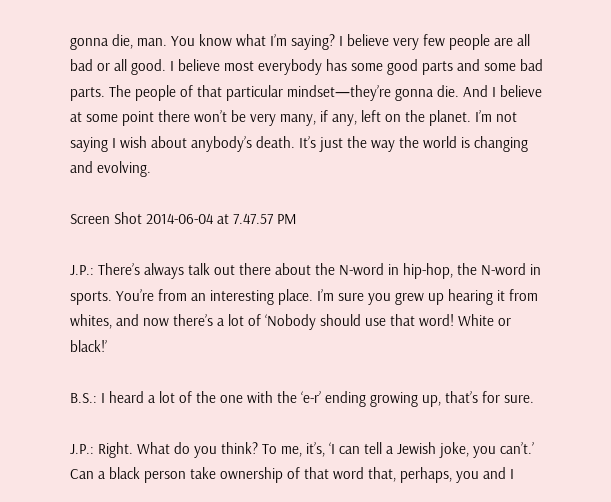gonna die, man. You know what I’m saying? I believe very few people are all bad or all good. I believe most everybody has some good parts and some bad parts. The people of that particular mindset—they’re gonna die. And I believe at some point there won’t be very many, if any, left on the planet. I’m not saying I wish about anybody’s death. It’s just the way the world is changing and evolving.

Screen Shot 2014-06-04 at 7.47.57 PM

J.P.: There’s always talk out there about the N-word in hip-hop, the N-word in sports. You’re from an interesting place. I’m sure you grew up hearing it from whites, and now there’s a lot of ‘Nobody should use that word! White or black!’

B.S.: I heard a lot of the one with the ‘e-r’ ending growing up, that’s for sure.

J.P.: Right. What do you think? To me, it’s, ‘I can tell a Jewish joke, you can’t.’ Can a black person take ownership of that word that, perhaps, you and I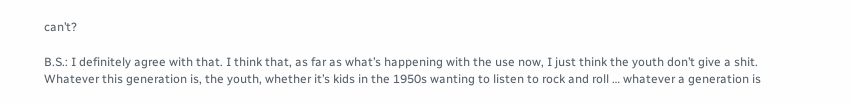can’t?

B.S.: I definitely agree with that. I think that, as far as what’s happening with the use now, I just think the youth don’t give a shit. Whatever this generation is, the youth, whether it’s kids in the 1950s wanting to listen to rock and roll … whatever a generation is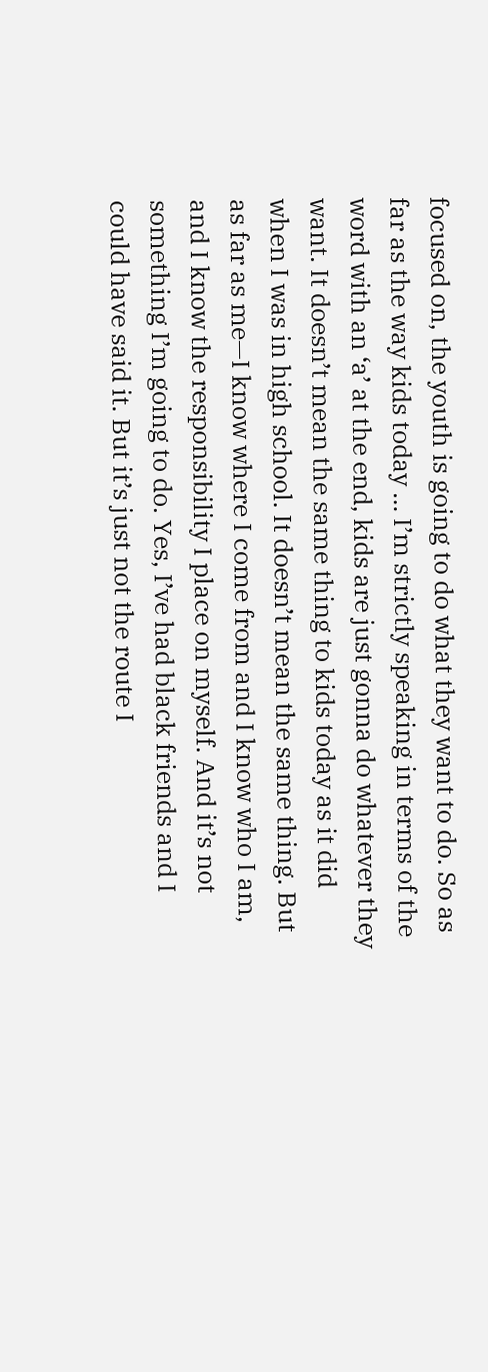focused on, the youth is going to do what they want to do. So as far as the way kids today … I’m strictly speaking in terms of the word with an ‘a’ at the end, kids are just gonna do whatever they want. It doesn’t mean the same thing to kids today as it did when I was in high school. It doesn’t mean the same thing. But as far as me—I know where I come from and I know who I am, and I know the responsibility I place on myself. And it’s not something I’m going to do. Yes, I’ve had black friends and I could have said it. But it’s just not the route I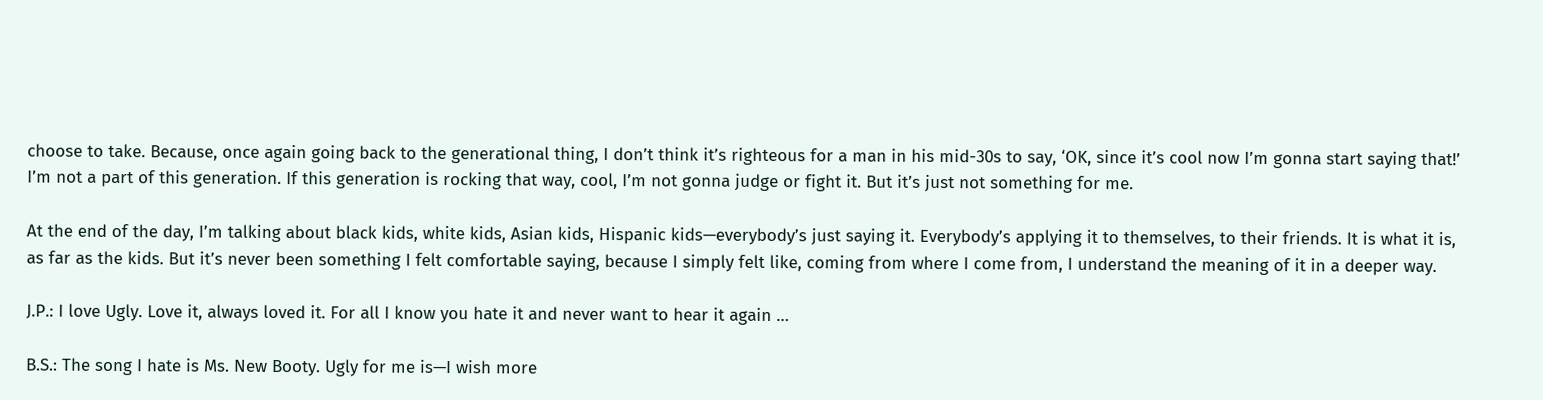choose to take. Because, once again going back to the generational thing, I don’t think it’s righteous for a man in his mid-30s to say, ‘OK, since it’s cool now I’m gonna start saying that!’ I’m not a part of this generation. If this generation is rocking that way, cool, I’m not gonna judge or fight it. But it’s just not something for me.

At the end of the day, I’m talking about black kids, white kids, Asian kids, Hispanic kids—everybody’s just saying it. Everybody’s applying it to themselves, to their friends. It is what it is, as far as the kids. But it’s never been something I felt comfortable saying, because I simply felt like, coming from where I come from, I understand the meaning of it in a deeper way.

J.P.: I love Ugly. Love it, always loved it. For all I know you hate it and never want to hear it again …

B.S.: The song I hate is Ms. New Booty. Ugly for me is—I wish more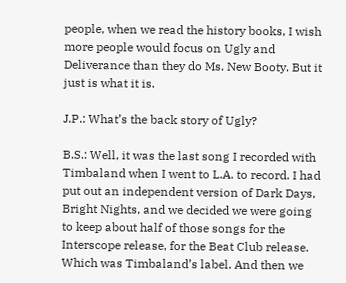people, when we read the history books, I wish more people would focus on Ugly and Deliverance than they do Ms. New Booty. But it just is what it is.

J.P.: What’s the back story of Ugly?

B.S.: Well, it was the last song I recorded with Timbaland when I went to L.A. to record. I had put out an independent version of Dark Days, Bright Nights, and we decided we were going to keep about half of those songs for the Interscope release, for the Beat Club release. Which was Timbaland’s label. And then we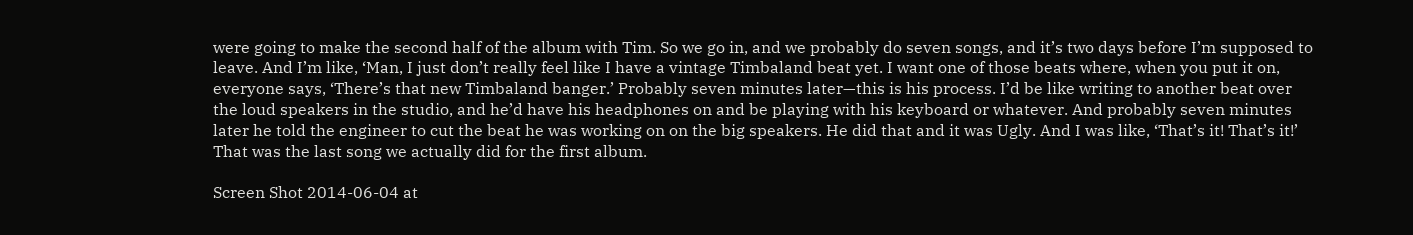were going to make the second half of the album with Tim. So we go in, and we probably do seven songs, and it’s two days before I’m supposed to leave. And I’m like, ‘Man, I just don’t really feel like I have a vintage Timbaland beat yet. I want one of those beats where, when you put it on, everyone says, ‘There’s that new Timbaland banger.’ Probably seven minutes later—this is his process. I’d be like writing to another beat over the loud speakers in the studio, and he’d have his headphones on and be playing with his keyboard or whatever. And probably seven minutes later he told the engineer to cut the beat he was working on on the big speakers. He did that and it was Ugly. And I was like, ‘That’s it! That’s it!’ That was the last song we actually did for the first album.

Screen Shot 2014-06-04 at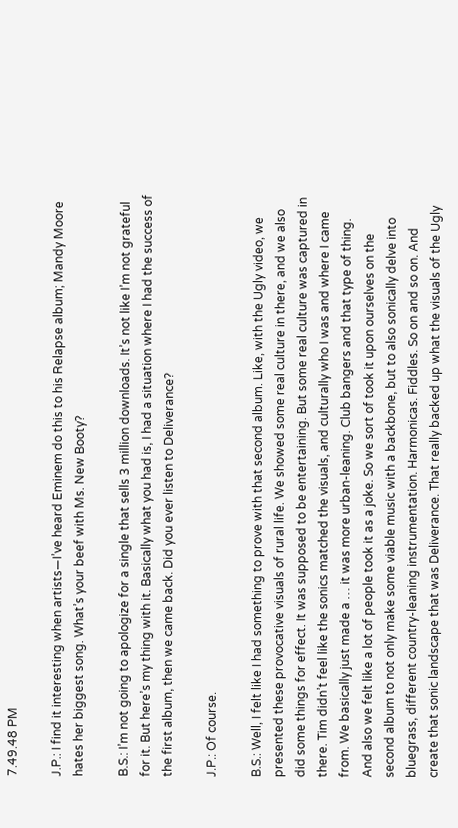7.49.48 PM

J.P.: I find it interesting when artists—I’ve heard Eminem do this to his Relapse album; Mandy Moore hates her biggest song. What’s your beef with Ms. New Booty?

B.S.: I’m not going to apologize for a single that sells 3 million downloads. It’s not like I’m not grateful for it. But here’s my thing with it. Basically what you had is, I had a situation where I had the success of the first album, then we came back. Did you ever listen to Deliverance?

J.P.: Of course.

B.S.: Well, I felt like I had something to prove with that second album. Like, with the Ugly video, we presented these provocative visuals of rural life. We showed some real culture in there, and we also did some things for effect. It was supposed to be entertaining. But some real culture was captured in there. Tim didn’t feel like the sonics matched the visuals, and culturally who I was and where I came from. We basically just made a … it was more urban-leaning. Club bangers and that type of thing. And also we felt like a lot of people took it as a joke. So we sort of took it upon ourselves on the second album to not only make some viable music with a backbone, but to also sonically delve into bluegrass, different country-leaning instrumentation. Harmonicas. Fiddles. So on and so on. And create that sonic landscape that was Deliverance. That really backed up what the visuals of the Ugly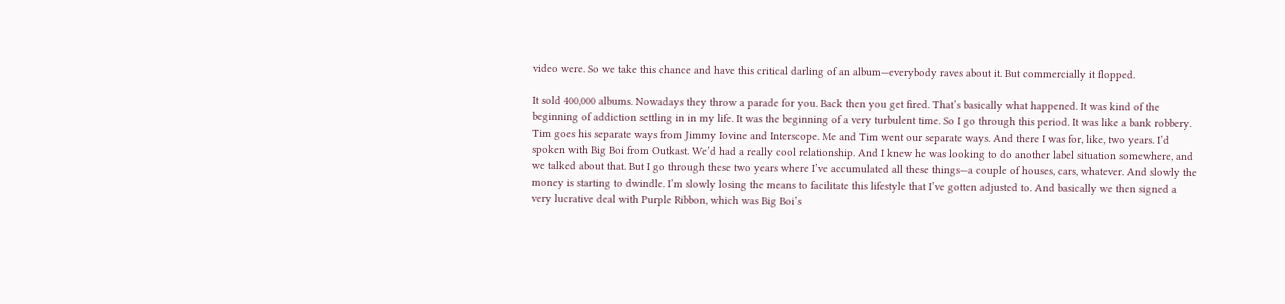video were. So we take this chance and have this critical darling of an album—everybody raves about it. But commercially it flopped.

It sold 400,000 albums. Nowadays they throw a parade for you. Back then you get fired. That’s basically what happened. It was kind of the beginning of addiction settling in in my life. It was the beginning of a very turbulent time. So I go through this period. It was like a bank robbery. Tim goes his separate ways from Jimmy Iovine and Interscope. Me and Tim went our separate ways. And there I was for, like, two years. I’d spoken with Big Boi from Outkast. We’d had a really cool relationship. And I knew he was looking to do another label situation somewhere, and we talked about that. But I go through these two years where I’ve accumulated all these things—a couple of houses, cars, whatever. And slowly the money is starting to dwindle. I’m slowly losing the means to facilitate this lifestyle that I’ve gotten adjusted to. And basically we then signed a very lucrative deal with Purple Ribbon, which was Big Boi’s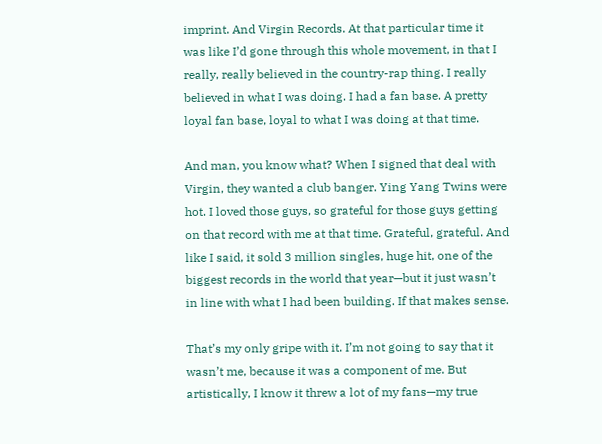imprint. And Virgin Records. At that particular time it was like I’d gone through this whole movement, in that I really, really believed in the country-rap thing. I really believed in what I was doing. I had a fan base. A pretty loyal fan base, loyal to what I was doing at that time.

And man, you know what? When I signed that deal with Virgin, they wanted a club banger. Ying Yang Twins were hot. I loved those guys, so grateful for those guys getting on that record with me at that time. Grateful, grateful. And like I said, it sold 3 million singles, huge hit, one of the biggest records in the world that year—but it just wasn’t in line with what I had been building. If that makes sense.

That’s my only gripe with it. I’m not going to say that it wasn’t me, because it was a component of me. But artistically, I know it threw a lot of my fans—my true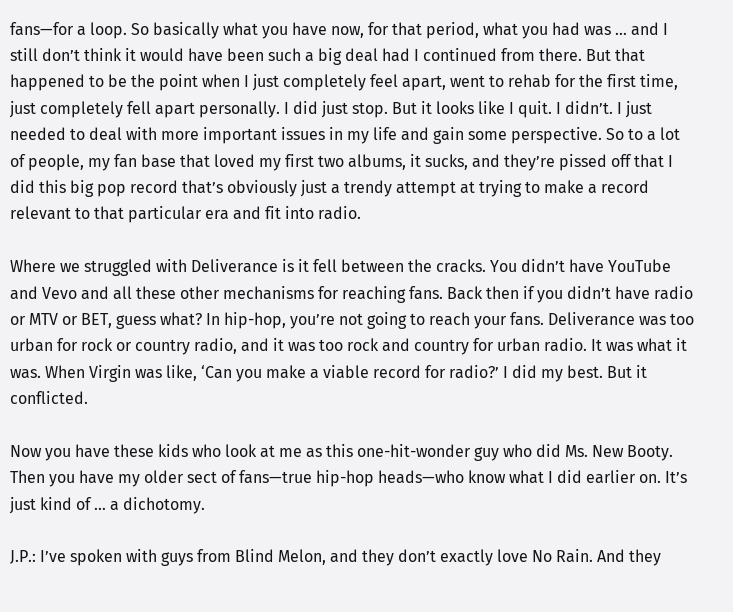fans—for a loop. So basically what you have now, for that period, what you had was … and I still don’t think it would have been such a big deal had I continued from there. But that happened to be the point when I just completely feel apart, went to rehab for the first time, just completely fell apart personally. I did just stop. But it looks like I quit. I didn’t. I just needed to deal with more important issues in my life and gain some perspective. So to a lot of people, my fan base that loved my first two albums, it sucks, and they’re pissed off that I did this big pop record that’s obviously just a trendy attempt at trying to make a record relevant to that particular era and fit into radio.

Where we struggled with Deliverance is it fell between the cracks. You didn’t have YouTube and Vevo and all these other mechanisms for reaching fans. Back then if you didn’t have radio or MTV or BET, guess what? In hip-hop, you’re not going to reach your fans. Deliverance was too urban for rock or country radio, and it was too rock and country for urban radio. It was what it was. When Virgin was like, ‘Can you make a viable record for radio?’ I did my best. But it conflicted.

Now you have these kids who look at me as this one-hit-wonder guy who did Ms. New Booty. Then you have my older sect of fans—true hip-hop heads—who know what I did earlier on. It’s just kind of … a dichotomy.

J.P.: I’ve spoken with guys from Blind Melon, and they don’t exactly love No Rain. And they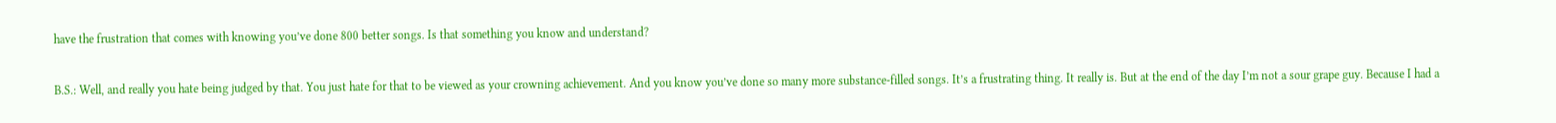have the frustration that comes with knowing you’ve done 800 better songs. Is that something you know and understand?

B.S.: Well, and really you hate being judged by that. You just hate for that to be viewed as your crowning achievement. And you know you’ve done so many more substance-filled songs. It’s a frustrating thing. It really is. But at the end of the day I’m not a sour grape guy. Because I had a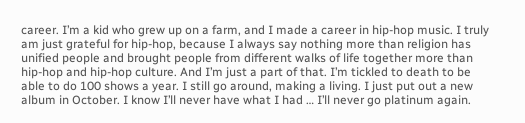career. I’m a kid who grew up on a farm, and I made a career in hip-hop music. I truly am just grateful for hip-hop, because I always say nothing more than religion has unified people and brought people from different walks of life together more than hip-hop and hip-hop culture. And I’m just a part of that. I’m tickled to death to be able to do 100 shows a year. I still go around, making a living. I just put out a new album in October. I know I’ll never have what I had … I’ll never go platinum again.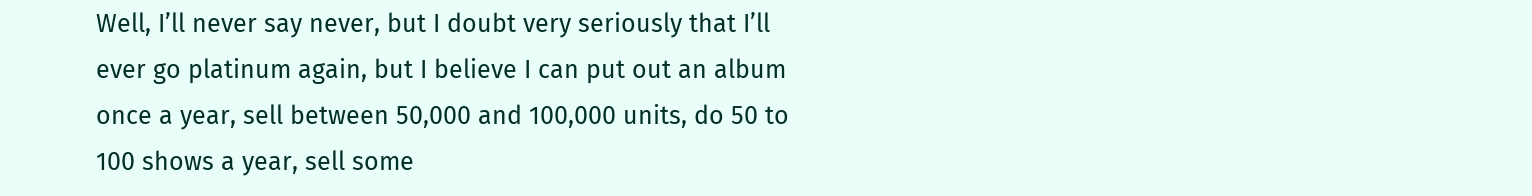Well, I’ll never say never, but I doubt very seriously that I’ll ever go platinum again, but I believe I can put out an album once a year, sell between 50,000 and 100,000 units, do 50 to 100 shows a year, sell some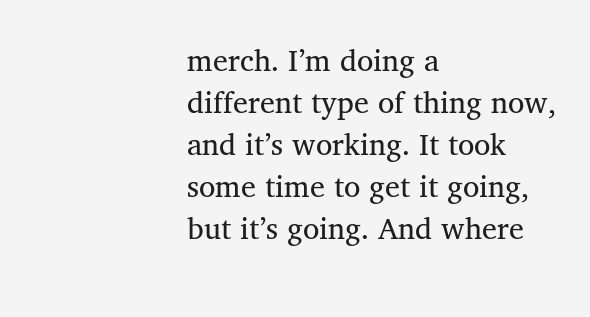merch. I’m doing a different type of thing now, and it’s working. It took some time to get it going, but it’s going. And where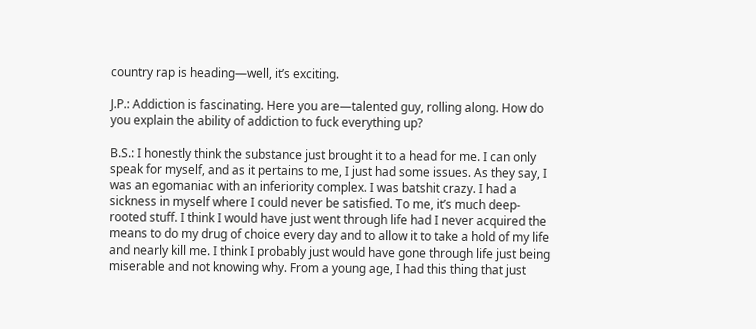country rap is heading—well, it’s exciting.

J.P.: Addiction is fascinating. Here you are—talented guy, rolling along. How do you explain the ability of addiction to fuck everything up?

B.S.: I honestly think the substance just brought it to a head for me. I can only speak for myself, and as it pertains to me, I just had some issues. As they say, I was an egomaniac with an inferiority complex. I was batshit crazy. I had a sickness in myself where I could never be satisfied. To me, it’s much deep-rooted stuff. I think I would have just went through life had I never acquired the means to do my drug of choice every day and to allow it to take a hold of my life and nearly kill me. I think I probably just would have gone through life just being miserable and not knowing why. From a young age, I had this thing that just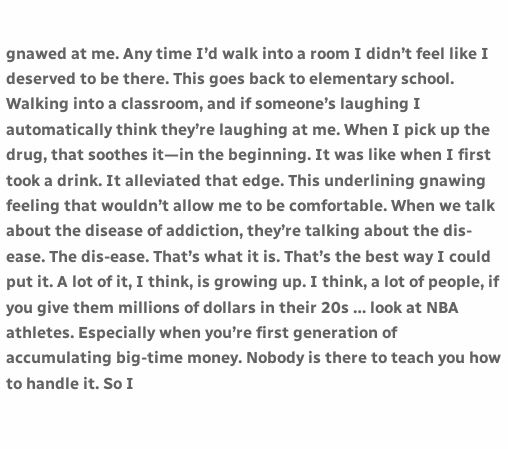gnawed at me. Any time I’d walk into a room I didn’t feel like I deserved to be there. This goes back to elementary school. Walking into a classroom, and if someone’s laughing I automatically think they’re laughing at me. When I pick up the drug, that soothes it—in the beginning. It was like when I first took a drink. It alleviated that edge. This underlining gnawing feeling that wouldn’t allow me to be comfortable. When we talk about the disease of addiction, they’re talking about the dis-ease. The dis-ease. That’s what it is. That’s the best way I could put it. A lot of it, I think, is growing up. I think, a lot of people, if you give them millions of dollars in their 20s … look at NBA athletes. Especially when you’re first generation of accumulating big-time money. Nobody is there to teach you how to handle it. So I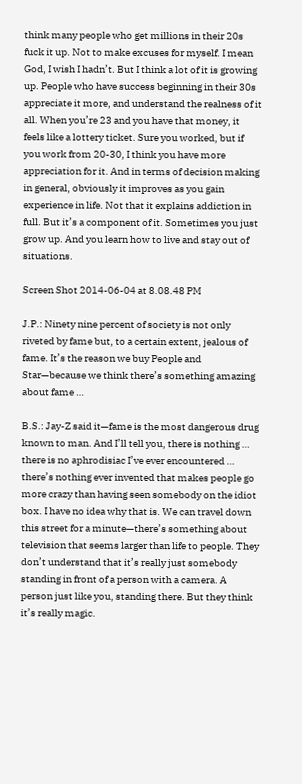think many people who get millions in their 20s fuck it up. Not to make excuses for myself. I mean God, I wish I hadn’t. But I think a lot of it is growing up. People who have success beginning in their 30s appreciate it more, and understand the realness of it all. When you’re 23 and you have that money, it feels like a lottery ticket. Sure you worked, but if you work from 20-30, I think you have more appreciation for it. And in terms of decision making in general, obviously it improves as you gain experience in life. Not that it explains addiction in full. But it’s a component of it. Sometimes you just grow up. And you learn how to live and stay out of situations.

Screen Shot 2014-06-04 at 8.08.48 PM

J.P.: Ninety nine percent of society is not only riveted by fame but, to a certain extent, jealous of fame. It’s the reason we buy People and Star—because we think there’s something amazing about fame …

B.S.: Jay-Z said it—fame is the most dangerous drug known to man. And I’ll tell you, there is nothing … there is no aphrodisiac I’ve ever encountered … there’s nothing ever invented that makes people go more crazy than having seen somebody on the idiot box. I have no idea why that is. We can travel down this street for a minute—there’s something about television that seems larger than life to people. They don’t understand that it’s really just somebody standing in front of a person with a camera. A person just like you, standing there. But they think it’s really magic.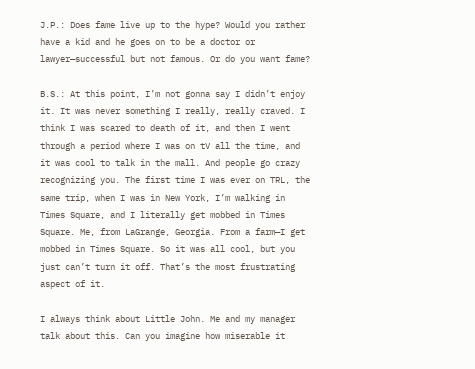J.P.: Does fame live up to the hype? Would you rather have a kid and he goes on to be a doctor or lawyer—successful but not famous. Or do you want fame?

B.S.: At this point, I’m not gonna say I didn’t enjoy it. It was never something I really, really craved. I think I was scared to death of it, and then I went through a period where I was on tV all the time, and it was cool to talk in the mall. And people go crazy recognizing you. The first time I was ever on TRL, the same trip, when I was in New York, I’m walking in Times Square, and I literally get mobbed in Times Square. Me, from LaGrange, Georgia. From a farm—I get mobbed in Times Square. So it was all cool, but you just can’t turn it off. That’s the most frustrating aspect of it.

I always think about Little John. Me and my manager talk about this. Can you imagine how miserable it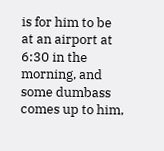is for him to be at an airport at 6:30 in the morning, and some dumbass comes up to him,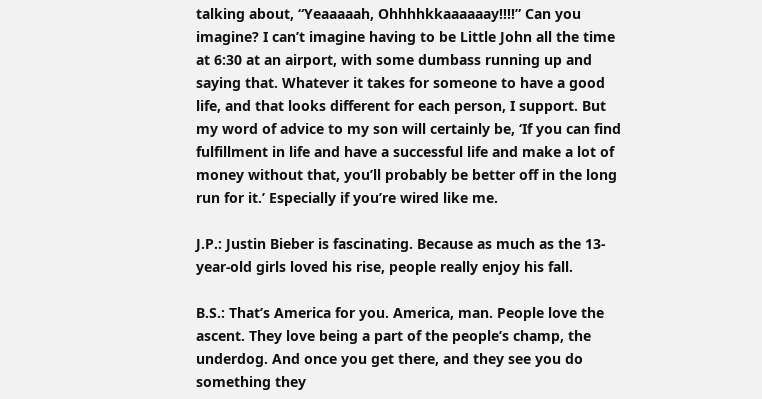talking about, “Yeaaaaah, Ohhhhkkaaaaaay!!!!” Can you imagine? I can’t imagine having to be Little John all the time at 6:30 at an airport, with some dumbass running up and saying that. Whatever it takes for someone to have a good life, and that looks different for each person, I support. But my word of advice to my son will certainly be, ‘If you can find fulfillment in life and have a successful life and make a lot of money without that, you’ll probably be better off in the long run for it.’ Especially if you’re wired like me.

J.P.: Justin Bieber is fascinating. Because as much as the 13-year-old girls loved his rise, people really enjoy his fall.

B.S.: That’s America for you. America, man. People love the ascent. They love being a part of the people’s champ, the underdog. And once you get there, and they see you do something they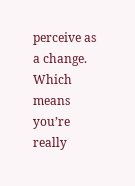perceive as a change. Which means you’re really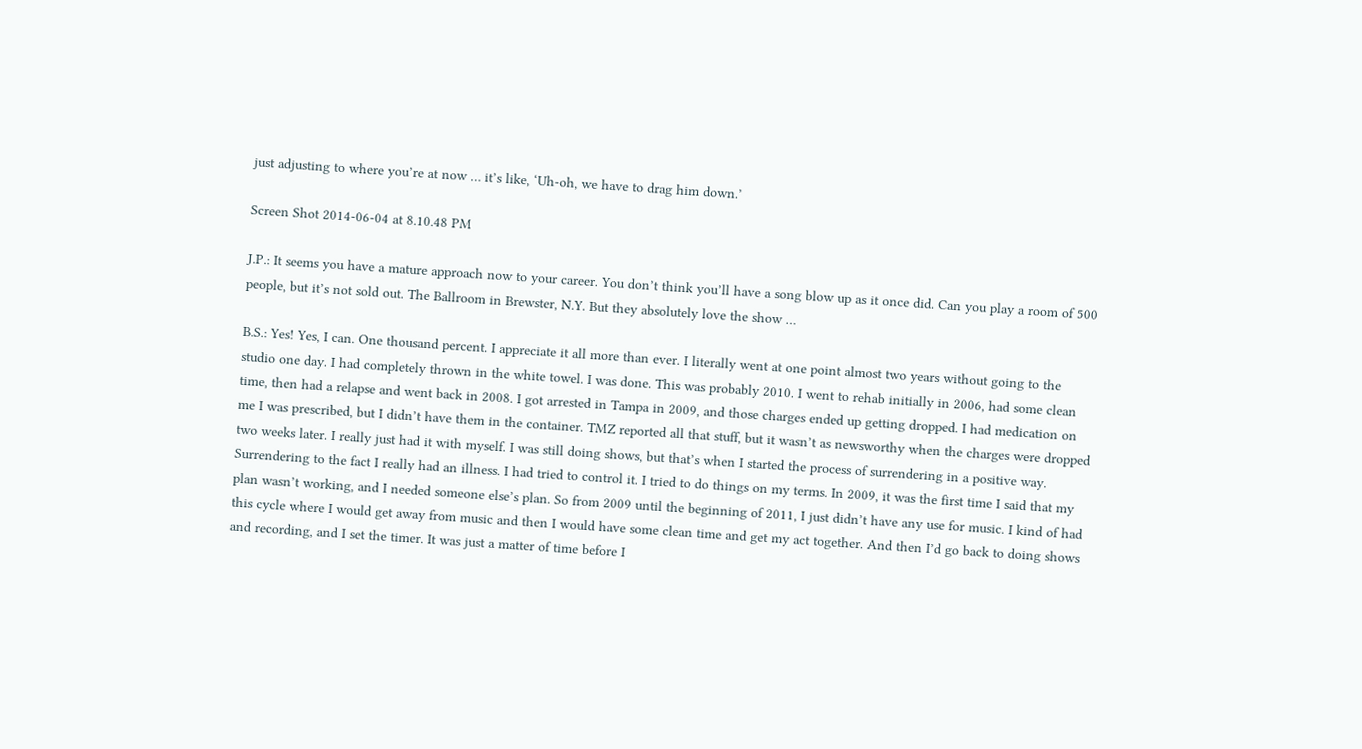just adjusting to where you’re at now … it’s like, ‘Uh-oh, we have to drag him down.’

Screen Shot 2014-06-04 at 8.10.48 PM

J.P.: It seems you have a mature approach now to your career. You don’t think you’ll have a song blow up as it once did. Can you play a room of 500 people, but it’s not sold out. The Ballroom in Brewster, N.Y. But they absolutely love the show …

B.S.: Yes! Yes, I can. One thousand percent. I appreciate it all more than ever. I literally went at one point almost two years without going to the studio one day. I had completely thrown in the white towel. I was done. This was probably 2010. I went to rehab initially in 2006, had some clean time, then had a relapse and went back in 2008. I got arrested in Tampa in 2009, and those charges ended up getting dropped. I had medication on me I was prescribed, but I didn’t have them in the container. TMZ reported all that stuff, but it wasn’t as newsworthy when the charges were dropped two weeks later. I really just had it with myself. I was still doing shows, but that’s when I started the process of surrendering in a positive way. Surrendering to the fact I really had an illness. I had tried to control it. I tried to do things on my terms. In 2009, it was the first time I said that my plan wasn’t working, and I needed someone else’s plan. So from 2009 until the beginning of 2011, I just didn’t have any use for music. I kind of had this cycle where I would get away from music and then I would have some clean time and get my act together. And then I’d go back to doing shows and recording, and I set the timer. It was just a matter of time before I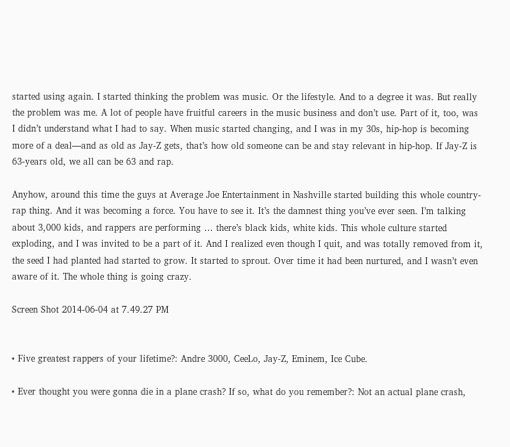started using again. I started thinking the problem was music. Or the lifestyle. And to a degree it was. But really the problem was me. A lot of people have fruitful careers in the music business and don’t use. Part of it, too, was I didn’t understand what I had to say. When music started changing, and I was in my 30s, hip-hop is becoming more of a deal—and as old as Jay-Z gets, that’s how old someone can be and stay relevant in hip-hop. If Jay-Z is 63-years old, we all can be 63 and rap.

Anyhow, around this time the guys at Average Joe Entertainment in Nashville started building this whole country-rap thing. And it was becoming a force. You have to see it. It’s the damnest thing you’ve ever seen. I’m talking about 3,000 kids, and rappers are performing … there’s black kids, white kids. This whole culture started exploding, and I was invited to be a part of it. And I realized even though I quit, and was totally removed from it, the seed I had planted had started to grow. It started to sprout. Over time it had been nurtured, and I wasn’t even aware of it. The whole thing is going crazy.

Screen Shot 2014-06-04 at 7.49.27 PM


• Five greatest rappers of your lifetime?: Andre 3000, CeeLo, Jay-Z, Eminem, Ice Cube.

• Ever thought you were gonna die in a plane crash? If so, what do you remember?: Not an actual plane crash,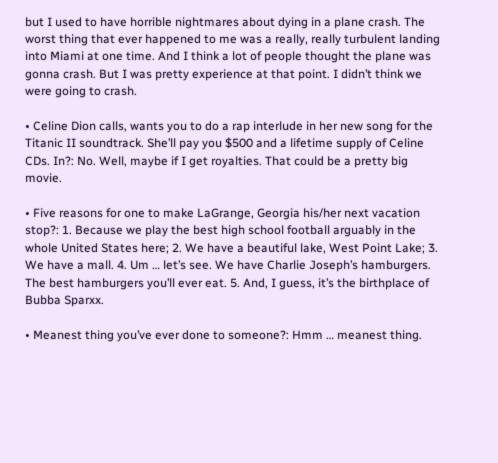but I used to have horrible nightmares about dying in a plane crash. The worst thing that ever happened to me was a really, really turbulent landing into Miami at one time. And I think a lot of people thought the plane was gonna crash. But I was pretty experience at that point. I didn’t think we were going to crash.

• Celine Dion calls, wants you to do a rap interlude in her new song for the Titanic II soundtrack. She’ll pay you $500 and a lifetime supply of Celine CDs. In?: No. Well, maybe if I get royalties. That could be a pretty big movie.

• Five reasons for one to make LaGrange, Georgia his/her next vacation stop?: 1. Because we play the best high school football arguably in the whole United States here; 2. We have a beautiful lake, West Point Lake; 3. We have a mall. 4. Um … let’s see. We have Charlie Joseph’s hamburgers. The best hamburgers you’ll ever eat. 5. And, I guess, it’s the birthplace of Bubba Sparxx.

• Meanest thing you’ve ever done to someone?: Hmm … meanest thing.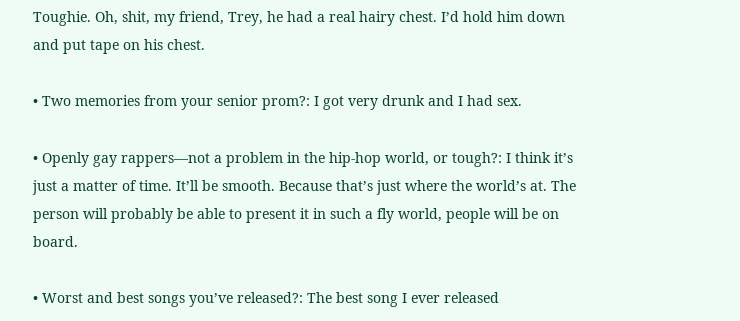Toughie. Oh, shit, my friend, Trey, he had a real hairy chest. I’d hold him down and put tape on his chest.

• Two memories from your senior prom?: I got very drunk and I had sex.

• Openly gay rappers—not a problem in the hip-hop world, or tough?: I think it’s just a matter of time. It’ll be smooth. Because that’s just where the world’s at. The person will probably be able to present it in such a fly world, people will be on board.

• Worst and best songs you’ve released?: The best song I ever released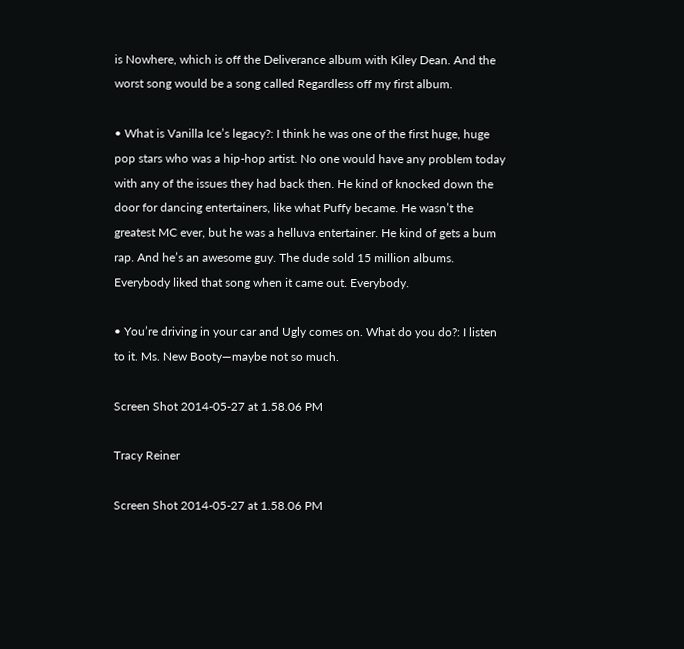is Nowhere, which is off the Deliverance album with Kiley Dean. And the worst song would be a song called Regardless off my first album.

• What is Vanilla Ice’s legacy?: I think he was one of the first huge, huge pop stars who was a hip-hop artist. No one would have any problem today with any of the issues they had back then. He kind of knocked down the door for dancing entertainers, like what Puffy became. He wasn’t the greatest MC ever, but he was a helluva entertainer. He kind of gets a bum rap. And he’s an awesome guy. The dude sold 15 million albums. Everybody liked that song when it came out. Everybody.

• You’re driving in your car and Ugly comes on. What do you do?: I listen to it. Ms. New Booty—maybe not so much.

Screen Shot 2014-05-27 at 1.58.06 PM

Tracy Reiner

Screen Shot 2014-05-27 at 1.58.06 PM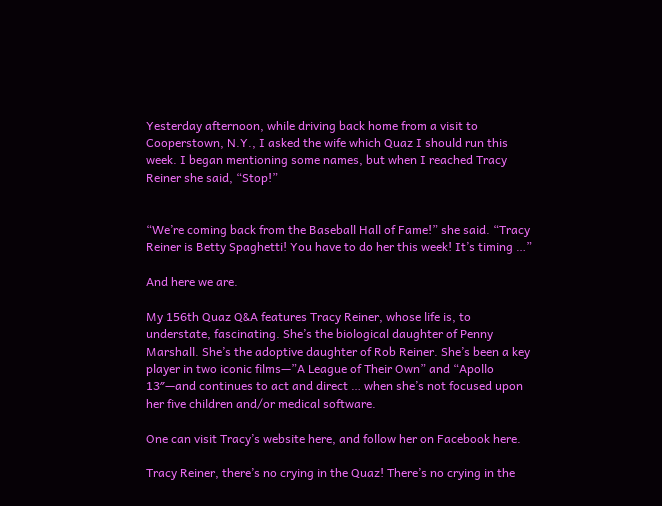Yesterday afternoon, while driving back home from a visit to Cooperstown, N.Y., I asked the wife which Quaz I should run this week. I began mentioning some names, but when I reached Tracy Reiner she said, “Stop!”


“We’re coming back from the Baseball Hall of Fame!” she said. “Tracy Reiner is Betty Spaghetti! You have to do her this week! It’s timing …”

And here we are.

My 156th Quaz Q&A features Tracy Reiner, whose life is, to understate, fascinating. She’s the biological daughter of Penny Marshall. She’s the adoptive daughter of Rob Reiner. She’s been a key player in two iconic films—”A League of Their Own” and “Apollo 13″—and continues to act and direct … when she’s not focused upon her five children and/or medical software.

One can visit Tracy’s website here, and follow her on Facebook here.

Tracy Reiner, there’s no crying in the Quaz! There’s no crying in the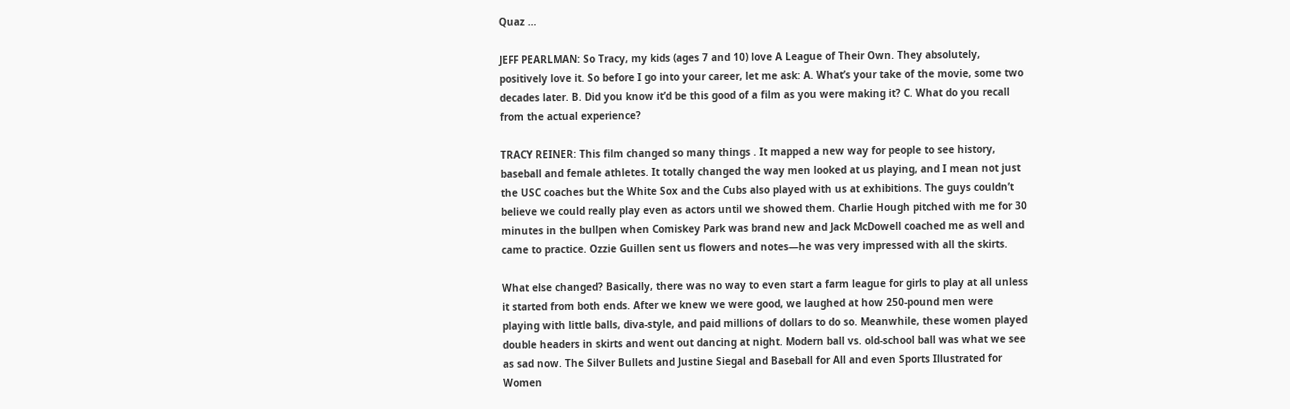Quaz …

JEFF PEARLMAN: So Tracy, my kids (ages 7 and 10) love A League of Their Own. They absolutely, positively love it. So before I go into your career, let me ask: A. What’s your take of the movie, some two decades later. B. Did you know it’d be this good of a film as you were making it? C. What do you recall from the actual experience?

TRACY REINER: This film changed so many things . It mapped a new way for people to see history, baseball and female athletes. It totally changed the way men looked at us playing, and I mean not just the USC coaches but the White Sox and the Cubs also played with us at exhibitions. The guys couldn’t believe we could really play even as actors until we showed them. Charlie Hough pitched with me for 30 minutes in the bullpen when Comiskey Park was brand new and Jack McDowell coached me as well and came to practice. Ozzie Guillen sent us flowers and notes—he was very impressed with all the skirts.

What else changed? Basically, there was no way to even start a farm league for girls to play at all unless it started from both ends. After we knew we were good, we laughed at how 250-pound men were playing with little balls, diva-style, and paid millions of dollars to do so. Meanwhile, these women played double headers in skirts and went out dancing at night. Modern ball vs. old-school ball was what we see as sad now. The Silver Bullets and Justine Siegal and Baseball for All and even Sports Illustrated for Women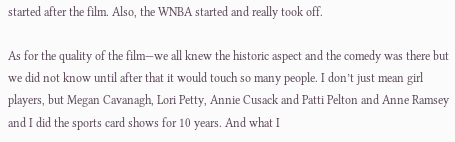started after the film. Also, the WNBA started and really took off.

As for the quality of the film—we all knew the historic aspect and the comedy was there but we did not know until after that it would touch so many people. I don’t just mean girl players, but Megan Cavanagh, Lori Petty, Annie Cusack and Patti Pelton and Anne Ramsey and I did the sports card shows for 10 years. And what I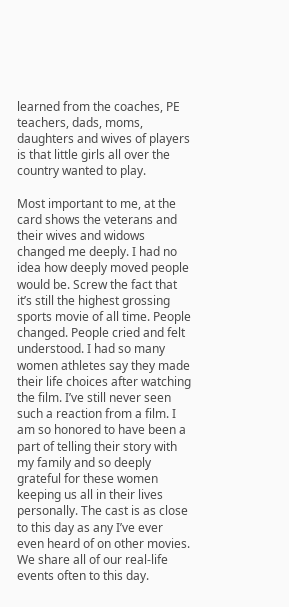learned from the coaches, PE teachers, dads, moms, daughters and wives of players is that little girls all over the country wanted to play.

Most important to me, at the card shows the veterans and their wives and widows changed me deeply. I had no idea how deeply moved people would be. Screw the fact that it’s still the highest grossing sports movie of all time. People changed. People cried and felt understood. I had so many women athletes say they made their life choices after watching the film. I’ve still never seen such a reaction from a film. I am so honored to have been a part of telling their story with my family and so deeply grateful for these women keeping us all in their lives personally. The cast is as close to this day as any I’ve ever even heard of on other movies. We share all of our real-life events often to this day.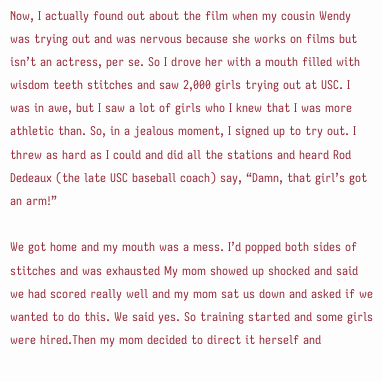Now, I actually found out about the film when my cousin Wendy was trying out and was nervous because she works on films but isn’t an actress, per se. So I drove her with a mouth filled with wisdom teeth stitches and saw 2,000 girls trying out at USC. I was in awe, but I saw a lot of girls who I knew that I was more athletic than. So, in a jealous moment, I signed up to try out. I threw as hard as I could and did all the stations and heard Rod Dedeaux (the late USC baseball coach) say, “Damn, that girl’s got an arm!”

We got home and my mouth was a mess. I’d popped both sides of stitches and was exhausted My mom showed up shocked and said we had scored really well and my mom sat us down and asked if we wanted to do this. We said yes. So training started and some girls were hired.Then my mom decided to direct it herself and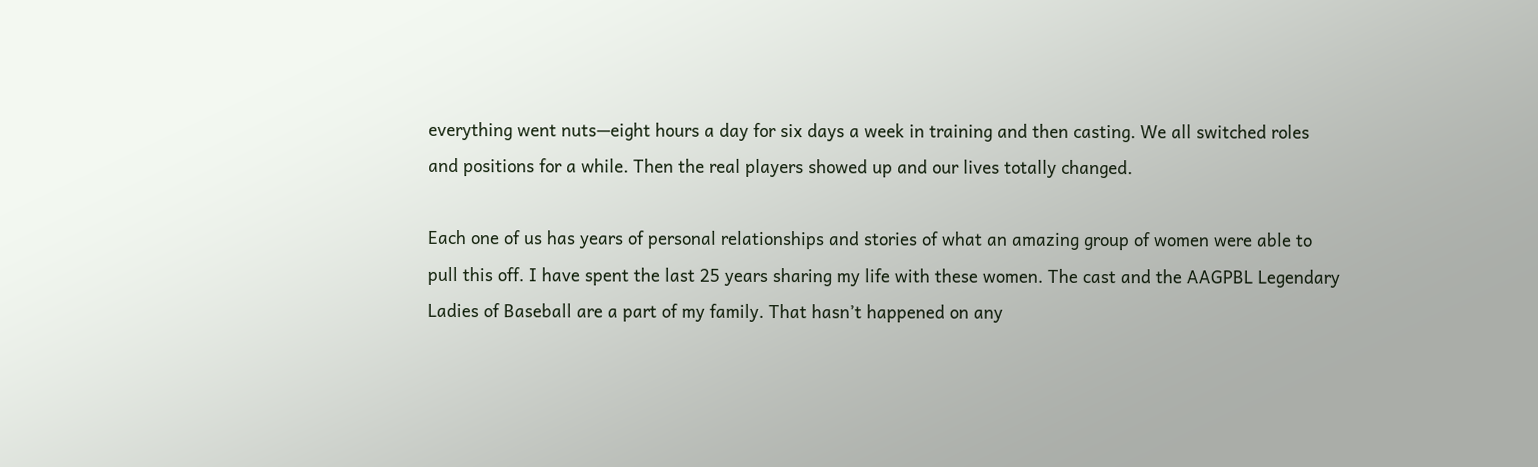everything went nuts—eight hours a day for six days a week in training and then casting. We all switched roles and positions for a while. Then the real players showed up and our lives totally changed.

Each one of us has years of personal relationships and stories of what an amazing group of women were able to pull this off. I have spent the last 25 years sharing my life with these women. The cast and the AAGPBL Legendary Ladies of Baseball are a part of my family. That hasn’t happened on any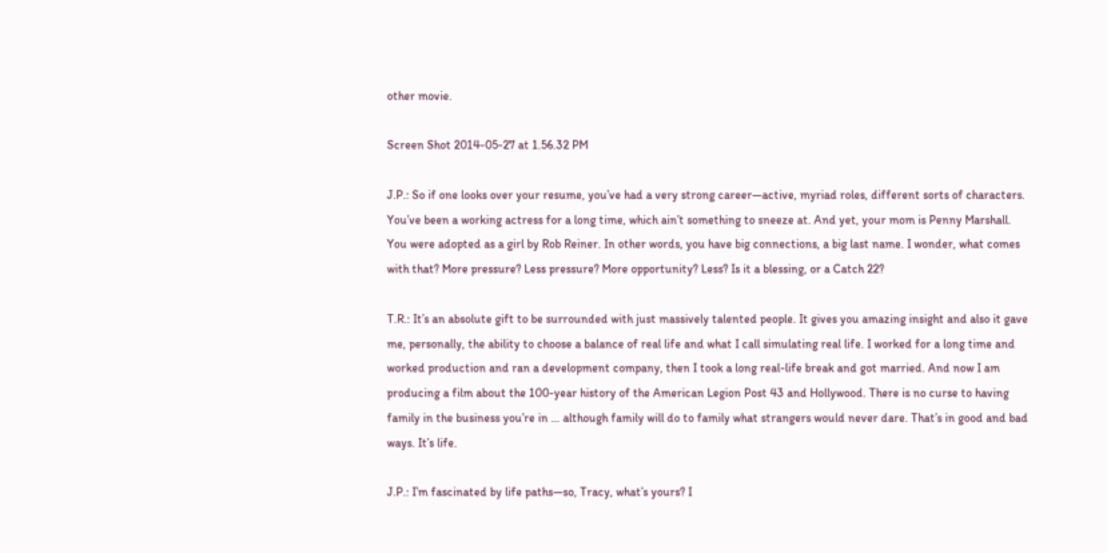other movie.

Screen Shot 2014-05-27 at 1.56.32 PM

J.P.: So if one looks over your resume, you’ve had a very strong career—active, myriad roles, different sorts of characters. You’ve been a working actress for a long time, which ain’t something to sneeze at. And yet, your mom is Penny Marshall. You were adopted as a girl by Rob Reiner. In other words, you have big connections, a big last name. I wonder, what comes with that? More pressure? Less pressure? More opportunity? Less? Is it a blessing, or a Catch 22?

T.R.: It’s an absolute gift to be surrounded with just massively talented people. It gives you amazing insight and also it gave me, personally, the ability to choose a balance of real life and what I call simulating real life. I worked for a long time and worked production and ran a development company, then I took a long real-life break and got married. And now I am producing a film about the 100-year history of the American Legion Post 43 and Hollywood. There is no curse to having family in the business you’re in … although family will do to family what strangers would never dare. That’s in good and bad ways. It’s life.

J.P.: I’m fascinated by life paths—so, Tracy, what’s yours? I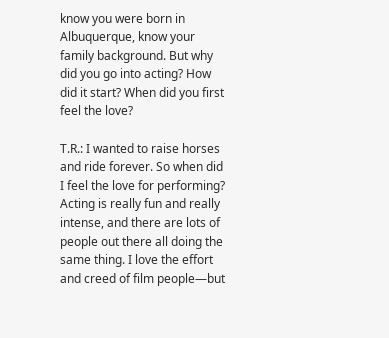know you were born in Albuquerque, know your family background. But why did you go into acting? How did it start? When did you first feel the love?

T.R.: I wanted to raise horses and ride forever. So when did I feel the love for performing? Acting is really fun and really intense, and there are lots of people out there all doing the same thing. I love the effort and creed of film people—but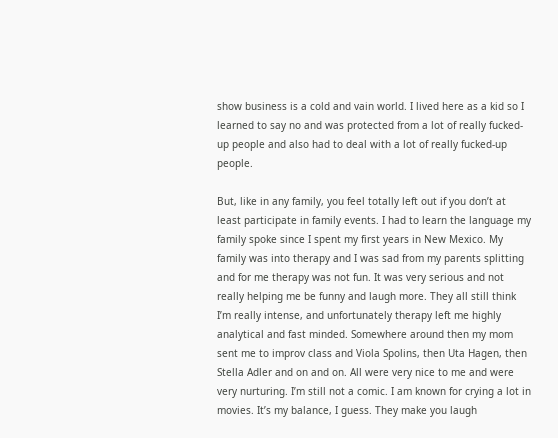show business is a cold and vain world. I lived here as a kid so I learned to say no and was protected from a lot of really fucked-up people and also had to deal with a lot of really fucked-up people.

But, like in any family, you feel totally left out if you don’t at least participate in family events. I had to learn the language my family spoke since I spent my first years in New Mexico. My family was into therapy and I was sad from my parents splitting and for me therapy was not fun. It was very serious and not really helping me be funny and laugh more. They all still think I’m really intense, and unfortunately therapy left me highly analytical and fast minded. Somewhere around then my mom sent me to improv class and Viola Spolins, then Uta Hagen, then Stella Adler and on and on. All were very nice to me and were very nurturing. I’m still not a comic. I am known for crying a lot in movies. It’s my balance, I guess. They make you laugh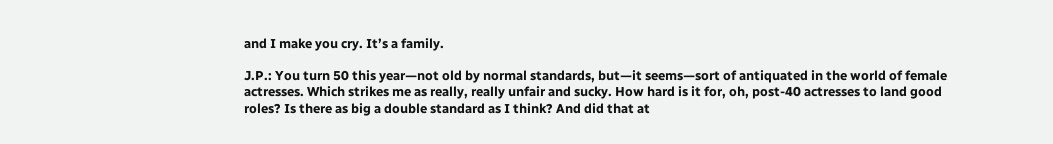and I make you cry. It’s a family.

J.P.: You turn 50 this year—not old by normal standards, but—it seems—sort of antiquated in the world of female actresses. Which strikes me as really, really unfair and sucky. How hard is it for, oh, post-40 actresses to land good roles? Is there as big a double standard as I think? And did that at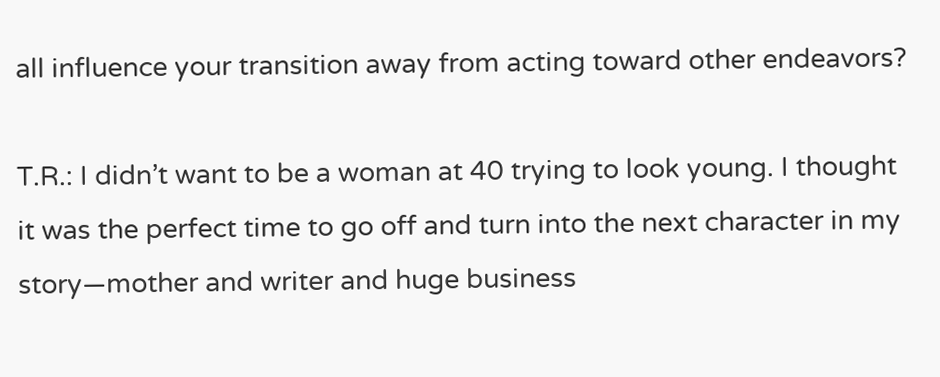all influence your transition away from acting toward other endeavors?

T.R.: I didn’t want to be a woman at 40 trying to look young. I thought it was the perfect time to go off and turn into the next character in my story—mother and writer and huge business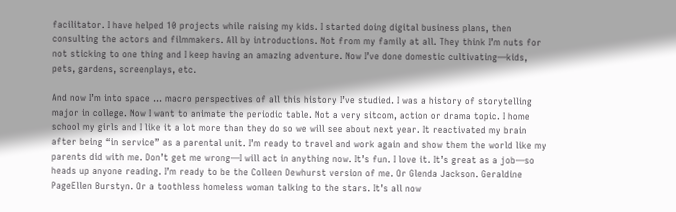facilitator. I have helped 10 projects while raising my kids. I started doing digital business plans, then consulting the actors and filmmakers. All by introductions. Not from my family at all. They think I’m nuts for not sticking to one thing and I keep having an amazing adventure. Now I’ve done domestic cultivating—kids, pets, gardens, screenplays, etc.

And now I’m into space … macro perspectives of all this history I’ve studied. I was a history of storytelling major in college. Now I want to animate the periodic table. Not a very sitcom, action or drama topic. I home school my girls and I like it a lot more than they do so we will see about next year. It reactivated my brain after being “in service” as a parental unit. I’m ready to travel and work again and show them the world like my parents did with me. Don’t get me wrong—I will act in anything now. It’s fun. I love it. It’s great as a job—so heads up anyone reading. I’m ready to be the Colleen Dewhurst version of me. Or Glenda Jackson. Geraldine PageEllen Burstyn. Or a toothless homeless woman talking to the stars. It’s all now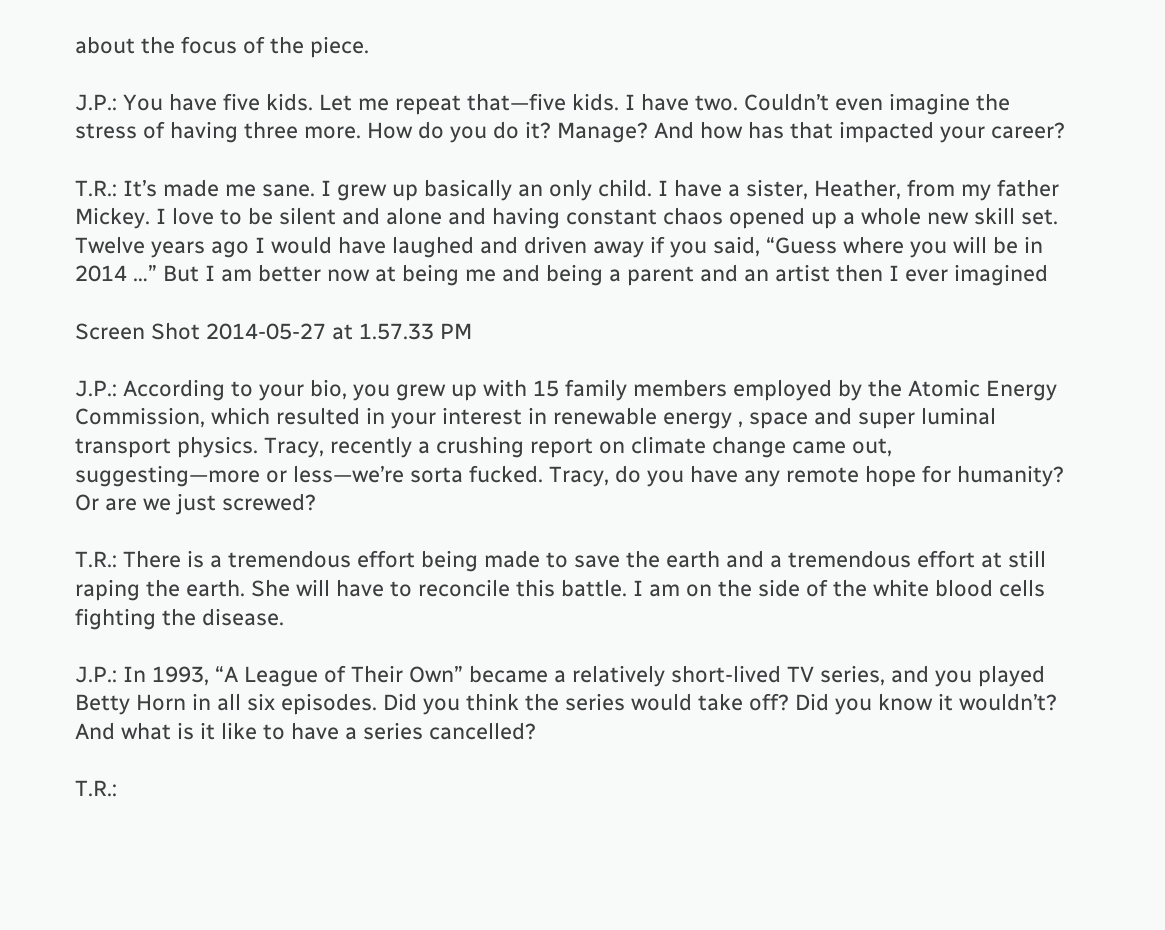about the focus of the piece.

J.P.: You have five kids. Let me repeat that—five kids. I have two. Couldn’t even imagine the stress of having three more. How do you do it? Manage? And how has that impacted your career?

T.R.: It’s made me sane. I grew up basically an only child. I have a sister, Heather, from my father Mickey. I love to be silent and alone and having constant chaos opened up a whole new skill set. Twelve years ago I would have laughed and driven away if you said, “Guess where you will be in 2014 …” But I am better now at being me and being a parent and an artist then I ever imagined

Screen Shot 2014-05-27 at 1.57.33 PM

J.P.: According to your bio, you grew up with 15 family members employed by the Atomic Energy Commission, which resulted in your interest in renewable energy , space and super luminal transport physics. Tracy, recently a crushing report on climate change came out, suggesting—more or less—we’re sorta fucked. Tracy, do you have any remote hope for humanity? Or are we just screwed?

T.R.: There is a tremendous effort being made to save the earth and a tremendous effort at still raping the earth. She will have to reconcile this battle. I am on the side of the white blood cells fighting the disease.

J.P.: In 1993, “A League of Their Own” became a relatively short-lived TV series, and you played Betty Horn in all six episodes. Did you think the series would take off? Did you know it wouldn’t? And what is it like to have a series cancelled?

T.R.: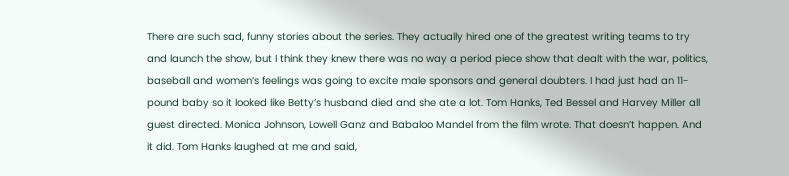There are such sad, funny stories about the series. They actually hired one of the greatest writing teams to try and launch the show, but I think they knew there was no way a period piece show that dealt with the war, politics, baseball and women’s feelings was going to excite male sponsors and general doubters. I had just had an 11-pound baby so it looked like Betty’s husband died and she ate a lot. Tom Hanks, Ted Bessel and Harvey Miller all guest directed. Monica Johnson, Lowell Ganz and Babaloo Mandel from the film wrote. That doesn’t happen. And it did. Tom Hanks laughed at me and said,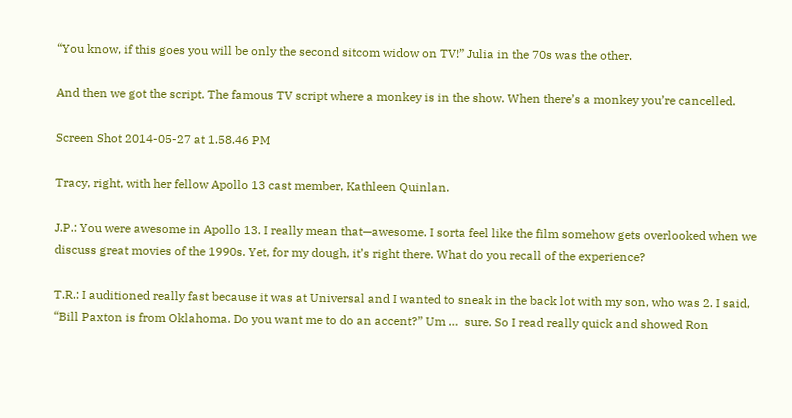“You know, if this goes you will be only the second sitcom widow on TV!” Julia in the 70s was the other.

And then we got the script. The famous TV script where a monkey is in the show. When there’s a monkey you’re cancelled.

Screen Shot 2014-05-27 at 1.58.46 PM

Tracy, right, with her fellow Apollo 13 cast member, Kathleen Quinlan.

J.P.: You were awesome in Apollo 13. I really mean that—awesome. I sorta feel like the film somehow gets overlooked when we discuss great movies of the 1990s. Yet, for my dough, it’s right there. What do you recall of the experience?

T.R.: I auditioned really fast because it was at Universal and I wanted to sneak in the back lot with my son, who was 2. I said, “Bill Paxton is from Oklahoma. Do you want me to do an accent?” Um …  sure. So I read really quick and showed Ron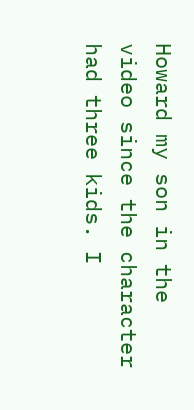Howard my son in the video since the character had three kids. I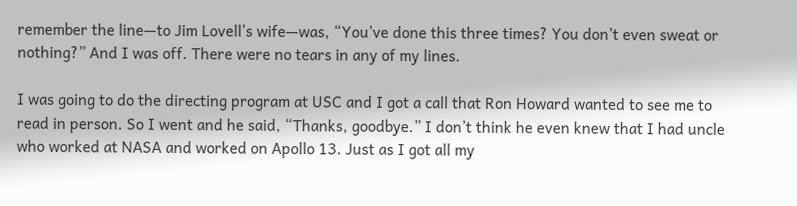remember the line—to Jim Lovell’s wife—was, “You’ve done this three times? You don’t even sweat or nothing?” And I was off. There were no tears in any of my lines.

I was going to do the directing program at USC and I got a call that Ron Howard wanted to see me to read in person. So I went and he said, “Thanks, goodbye.” I don’t think he even knew that I had uncle who worked at NASA and worked on Apollo 13. Just as I got all my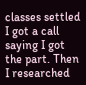classes settled I got a call saying I got the part. Then I researched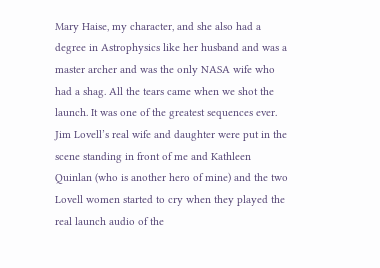Mary Haise, my character, and she also had a degree in Astrophysics like her husband and was a master archer and was the only NASA wife who had a shag. All the tears came when we shot the launch. It was one of the greatest sequences ever. Jim Lovell’s real wife and daughter were put in the scene standing in front of me and Kathleen Quinlan (who is another hero of mine) and the two Lovell women started to cry when they played the real launch audio of the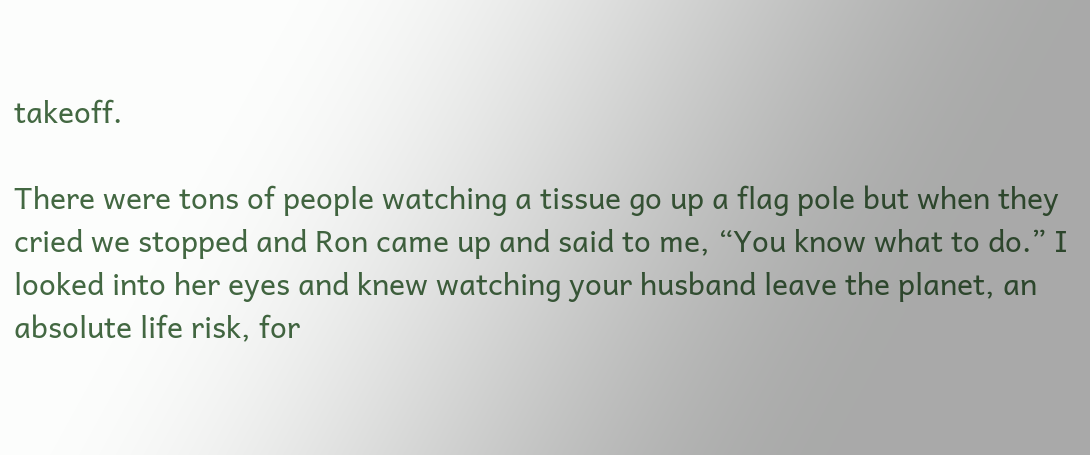takeoff.

There were tons of people watching a tissue go up a flag pole but when they cried we stopped and Ron came up and said to me, “You know what to do.” I looked into her eyes and knew watching your husband leave the planet, an absolute life risk, for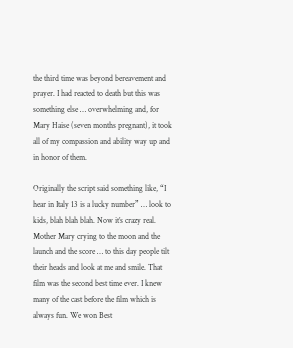the third time was beyond bereavement and prayer. I had reacted to death but this was something else … overwhelming and, for Mary Haise (seven months pregnant), it took all of my compassion and ability way up and in honor of them.

Originally the script said something like, “I hear in Italy 13 is a lucky number” … look to kids, blah blah blah. Now it’s crazy real. Mother Mary crying to the moon and the launch and the score … to this day people tilt their heads and look at me and smile. That film was the second best time ever. I knew many of the cast before the film which is always fun. We won Best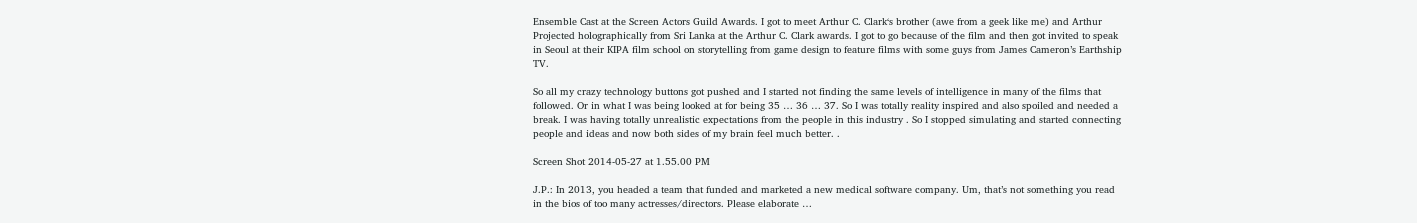Ensemble Cast at the Screen Actors Guild Awards. I got to meet Arthur C. Clark‘s brother (awe from a geek like me) and Arthur Projected holographically from Sri Lanka at the Arthur C. Clark awards. I got to go because of the film and then got invited to speak in Seoul at their KIPA film school on storytelling from game design to feature films with some guys from James Cameron’s Earthship TV.

So all my crazy technology buttons got pushed and I started not finding the same levels of intelligence in many of the films that followed. Or in what I was being looked at for being 35 … 36 … 37. So I was totally reality inspired and also spoiled and needed a break. I was having totally unrealistic expectations from the people in this industry . So I stopped simulating and started connecting people and ideas and now both sides of my brain feel much better. .

Screen Shot 2014-05-27 at 1.55.00 PM

J.P.: In 2013, you headed a team that funded and marketed a new medical software company. Um, that’s not something you read in the bios of too many actresses/directors. Please elaborate …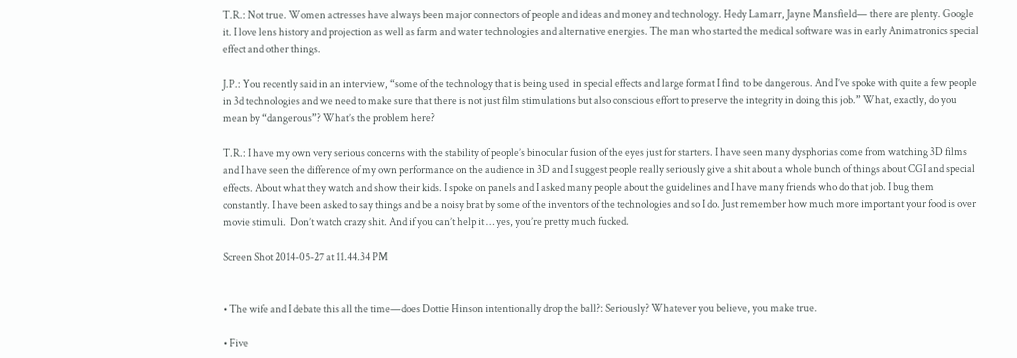T.R.: Not true. Women actresses have always been major connectors of people and ideas and money and technology. Hedy Lamarr, Jayne Mansfield— there are plenty. Google it. I love lens history and projection as well as farm and water technologies and alternative energies. The man who started the medical software was in early Animatronics special effect and other things.

J.P.: You recently said in an interview, “some of the technology that is being used  in special effects and large format I find  to be dangerous. And I’ve spoke with quite a few people in 3d technologies and we need to make sure that there is not just film stimulations but also conscious effort to preserve the integrity in doing this job.” What, exactly, do you mean by “dangerous”? What’s the problem here?

T.R.: I have my own very serious concerns with the stability of people’s binocular fusion of the eyes just for starters. I have seen many dysphorias come from watching 3D films and I have seen the difference of my own performance on the audience in 3D and I suggest people really seriously give a shit about a whole bunch of things about CGI and special effects. About what they watch and show their kids. I spoke on panels and I asked many people about the guidelines and I have many friends who do that job. I bug them constantly. I have been asked to say things and be a noisy brat by some of the inventors of the technologies and so I do. Just remember how much more important your food is over movie stimuli.  Don’t watch crazy shit. And if you can’t help it … yes, you’re pretty much fucked.

Screen Shot 2014-05-27 at 11.44.34 PM


• The wife and I debate this all the time—does Dottie Hinson intentionally drop the ball?: Seriously? Whatever you believe, you make true.

• Five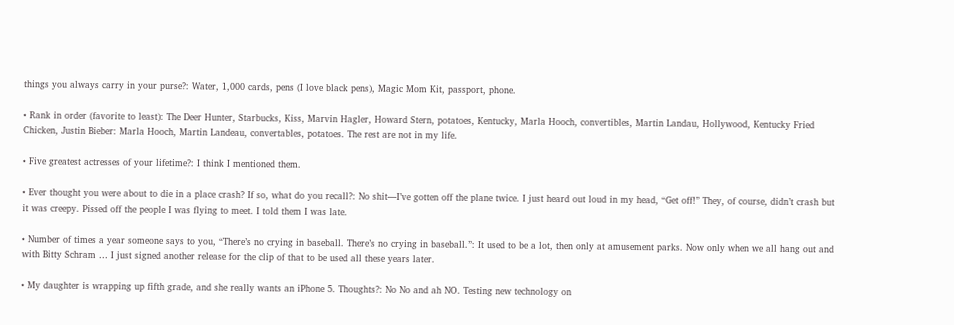things you always carry in your purse?: Water, 1,000 cards, pens (I love black pens), Magic Mom Kit, passport, phone.

• Rank in order (favorite to least): The Deer Hunter, Starbucks, Kiss, Marvin Hagler, Howard Stern, potatoes, Kentucky, Marla Hooch, convertibles, Martin Landau, Hollywood, Kentucky Fried Chicken, Justin Bieber: Marla Hooch, Martin Landeau, convertables, potatoes. The rest are not in my life.

• Five greatest actresses of your lifetime?: I think I mentioned them.

• Ever thought you were about to die in a place crash? If so, what do you recall?: No shit—I’ve gotten off the plane twice. I just heard out loud in my head, “Get off!” They, of course, didn’t crash but it was creepy. Pissed off the people I was flying to meet. I told them I was late.

• Number of times a year someone says to you, “There’s no crying in baseball. There’s no crying in baseball.”: It used to be a lot, then only at amusement parks. Now only when we all hang out and with Bitty Schram … I just signed another release for the clip of that to be used all these years later.

• My daughter is wrapping up fifth grade, and she really wants an iPhone 5. Thoughts?: No No and ah NO. Testing new technology on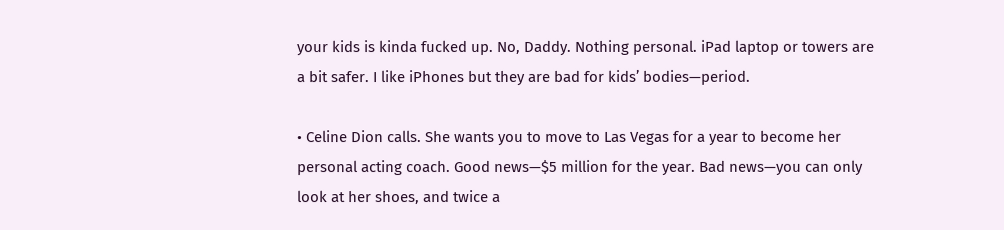your kids is kinda fucked up. No, Daddy. Nothing personal. iPad laptop or towers are a bit safer. I like iPhones but they are bad for kids’ bodies—period.

• Celine Dion calls. She wants you to move to Las Vegas for a year to become her personal acting coach. Good news—$5 million for the year. Bad news—you can only look at her shoes, and twice a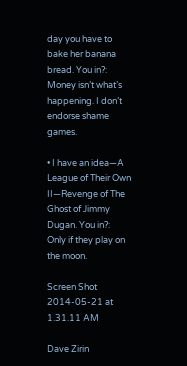day you have to bake her banana bread. You in?: Money isn’t what’s happening. I don’t endorse shame games.

• I have an idea—A League of Their Own II—Revenge of The Ghost of Jimmy Dugan. You in?:  Only if they play on the moon.

Screen Shot 2014-05-21 at 1.31.11 AM

Dave Zirin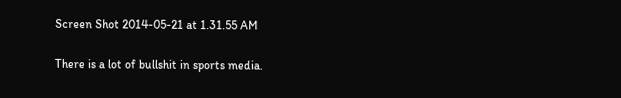Screen Shot 2014-05-21 at 1.31.55 AM

There is a lot of bullshit in sports media.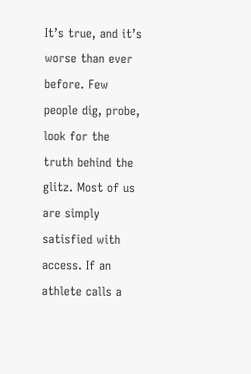It’s true, and it’s worse than ever before. Few people dig, probe, look for the truth behind the glitz. Most of us are simply satisfied with access. If an athlete calls a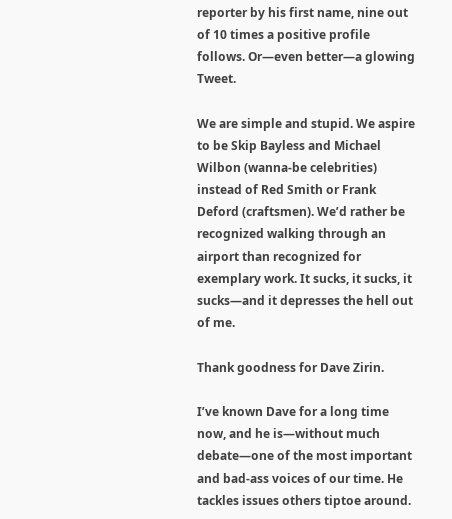reporter by his first name, nine out of 10 times a positive profile follows. Or—even better—a glowing Tweet.

We are simple and stupid. We aspire to be Skip Bayless and Michael Wilbon (wanna-be celebrities) instead of Red Smith or Frank Deford (craftsmen). We’d rather be recognized walking through an airport than recognized for exemplary work. It sucks, it sucks, it sucks—and it depresses the hell out of me.

Thank goodness for Dave Zirin.

I’ve known Dave for a long time now, and he is—without much debate—one of the most important and bad-ass voices of our time. He tackles issues others tiptoe around.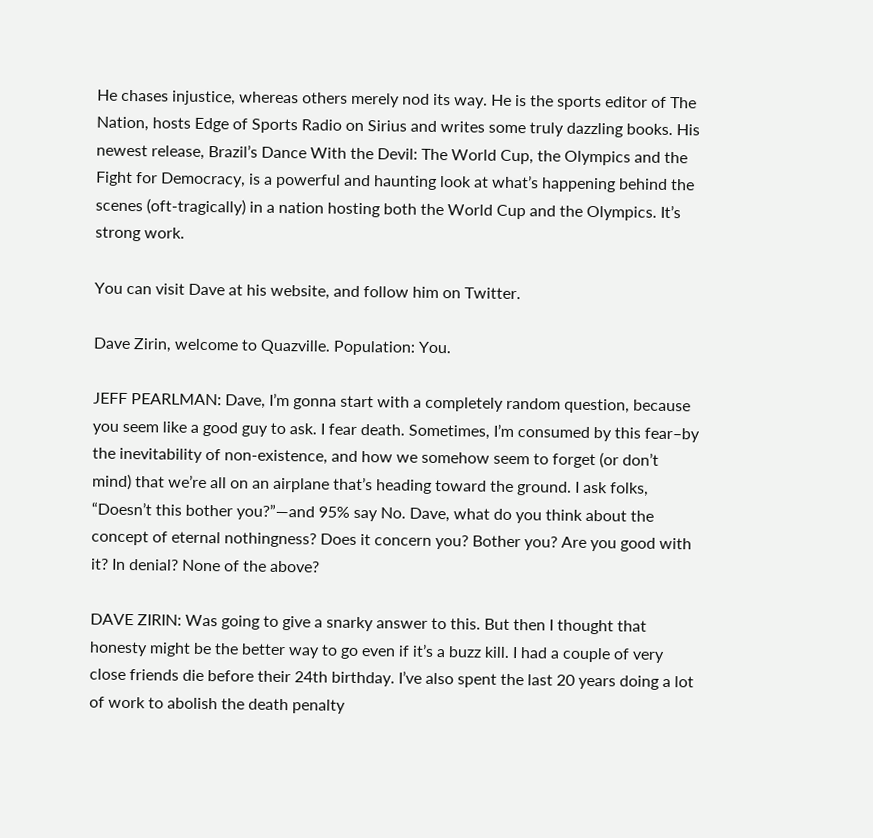He chases injustice, whereas others merely nod its way. He is the sports editor of The Nation, hosts Edge of Sports Radio on Sirius and writes some truly dazzling books. His newest release, Brazil’s Dance With the Devil: The World Cup, the Olympics and the Fight for Democracy, is a powerful and haunting look at what’s happening behind the scenes (oft-tragically) in a nation hosting both the World Cup and the Olympics. It’s strong work.

You can visit Dave at his website, and follow him on Twitter.

Dave Zirin, welcome to Quazville. Population: You.

JEFF PEARLMAN: Dave, I’m gonna start with a completely random question, because you seem like a good guy to ask. I fear death. Sometimes, I’m consumed by this fear–by the inevitability of non-existence, and how we somehow seem to forget (or don’t mind) that we’re all on an airplane that’s heading toward the ground. I ask folks, “Doesn’t this bother you?”—and 95% say No. Dave, what do you think about the concept of eternal nothingness? Does it concern you? Bother you? Are you good with it? In denial? None of the above?

DAVE ZIRIN: Was going to give a snarky answer to this. But then I thought that honesty might be the better way to go even if it’s a buzz kill. I had a couple of very close friends die before their 24th birthday. I’ve also spent the last 20 years doing a lot of work to abolish the death penalty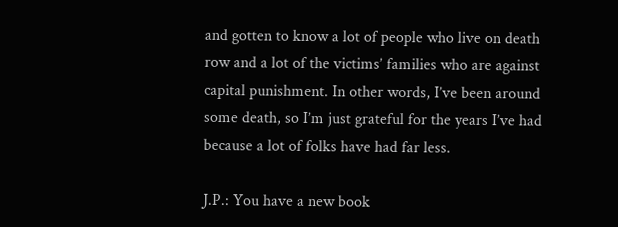and gotten to know a lot of people who live on death row and a lot of the victims’ families who are against capital punishment. In other words, I’ve been around some death, so I’m just grateful for the years I’ve had because a lot of folks have had far less.

J.P.: You have a new book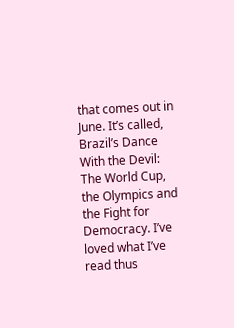that comes out in June. It’s called, Brazil’s Dance With the Devil: The World Cup, the Olympics and the Fight for Democracy. I’ve loved what I’ve read thus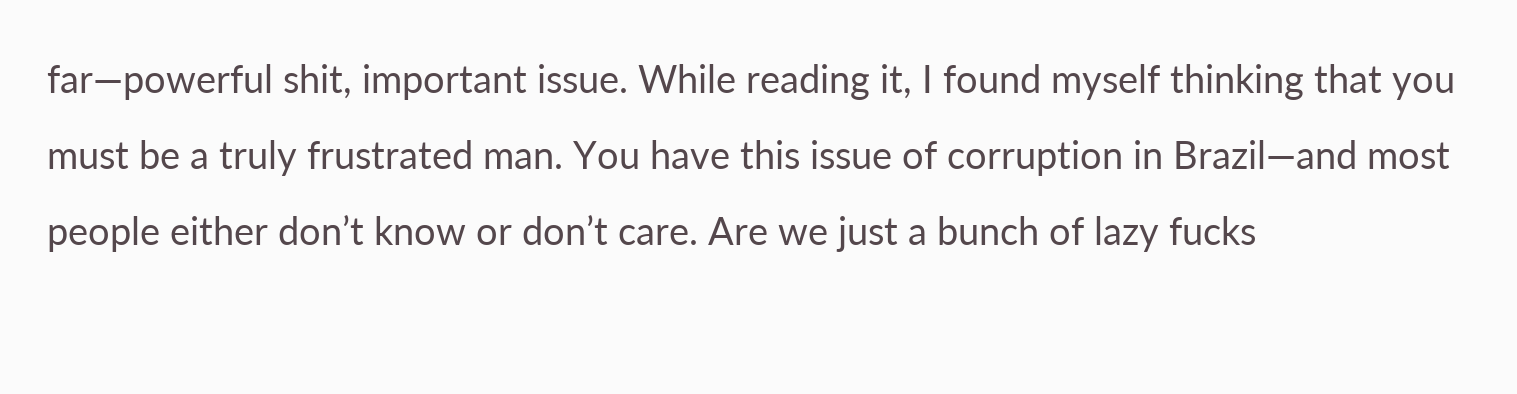far—powerful shit, important issue. While reading it, I found myself thinking that you must be a truly frustrated man. You have this issue of corruption in Brazil—and most people either don’t know or don’t care. Are we just a bunch of lazy fucks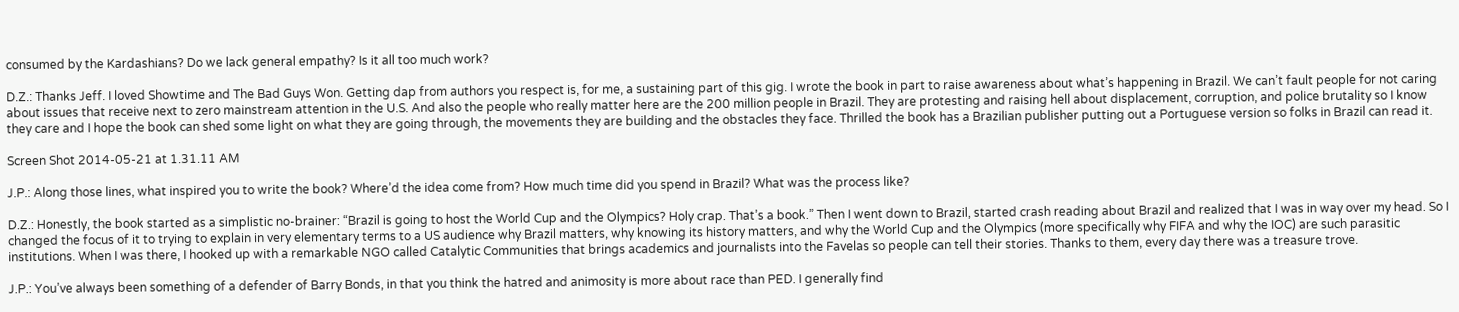consumed by the Kardashians? Do we lack general empathy? Is it all too much work?

D.Z.: Thanks Jeff. I loved Showtime and The Bad Guys Won. Getting dap from authors you respect is, for me, a sustaining part of this gig. I wrote the book in part to raise awareness about what’s happening in Brazil. We can’t fault people for not caring about issues that receive next to zero mainstream attention in the U.S. And also the people who really matter here are the 200 million people in Brazil. They are protesting and raising hell about displacement, corruption, and police brutality so I know they care and I hope the book can shed some light on what they are going through, the movements they are building and the obstacles they face. Thrilled the book has a Brazilian publisher putting out a Portuguese version so folks in Brazil can read it.

Screen Shot 2014-05-21 at 1.31.11 AM

J.P.: Along those lines, what inspired you to write the book? Where’d the idea come from? How much time did you spend in Brazil? What was the process like?

D.Z.: Honestly, the book started as a simplistic no-brainer: “Brazil is going to host the World Cup and the Olympics? Holy crap. That’s a book.” Then I went down to Brazil, started crash reading about Brazil and realized that I was in way over my head. So I changed the focus of it to trying to explain in very elementary terms to a US audience why Brazil matters, why knowing its history matters, and why the World Cup and the Olympics (more specifically why FIFA and why the IOC) are such parasitic institutions. When I was there, I hooked up with a remarkable NGO called Catalytic Communities that brings academics and journalists into the Favelas so people can tell their stories. Thanks to them, every day there was a treasure trove.

J.P.: You’ve always been something of a defender of Barry Bonds, in that you think the hatred and animosity is more about race than PED. I generally find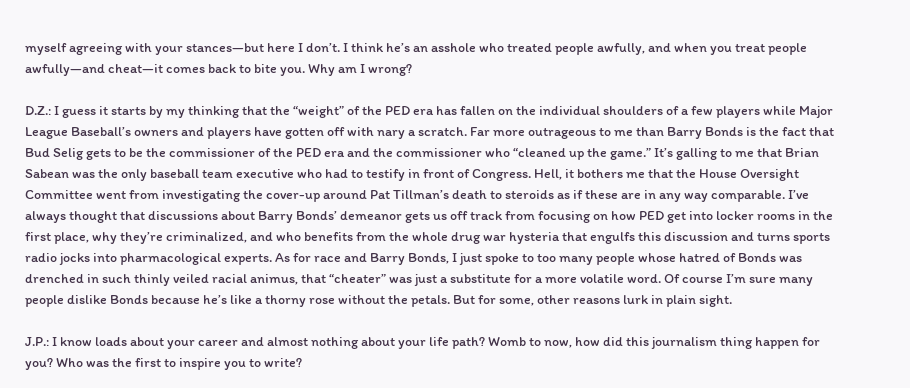myself agreeing with your stances—but here I don’t. I think he’s an asshole who treated people awfully, and when you treat people awfully—and cheat—it comes back to bite you. Why am I wrong?

D.Z.: I guess it starts by my thinking that the “weight” of the PED era has fallen on the individual shoulders of a few players while Major League Baseball’s owners and players have gotten off with nary a scratch. Far more outrageous to me than Barry Bonds is the fact that Bud Selig gets to be the commissioner of the PED era and the commissioner who “cleaned up the game.” It’s galling to me that Brian Sabean was the only baseball team executive who had to testify in front of Congress. Hell, it bothers me that the House Oversight Committee went from investigating the cover-up around Pat Tillman’s death to steroids as if these are in any way comparable. I’ve always thought that discussions about Barry Bonds’ demeanor gets us off track from focusing on how PED get into locker rooms in the first place, why they’re criminalized, and who benefits from the whole drug war hysteria that engulfs this discussion and turns sports radio jocks into pharmacological experts. As for race and Barry Bonds, I just spoke to too many people whose hatred of Bonds was drenched in such thinly veiled racial animus, that “cheater” was just a substitute for a more volatile word. Of course I’m sure many people dislike Bonds because he’s like a thorny rose without the petals. But for some, other reasons lurk in plain sight.

J.P.: I know loads about your career and almost nothing about your life path? Womb to now, how did this journalism thing happen for you? Who was the first to inspire you to write?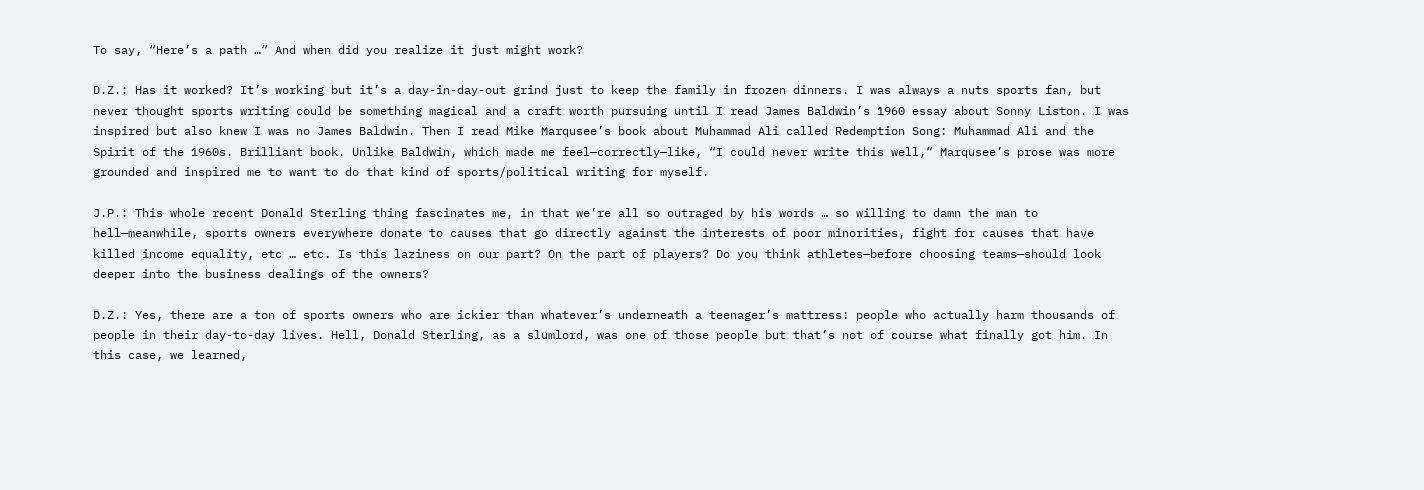To say, “Here’s a path …” And when did you realize it just might work?

D.Z.: Has it worked? It’s working but it’s a day-in-day-out grind just to keep the family in frozen dinners. I was always a nuts sports fan, but never thought sports writing could be something magical and a craft worth pursuing until I read James Baldwin’s 1960 essay about Sonny Liston. I was inspired but also knew I was no James Baldwin. Then I read Mike Marqusee’s book about Muhammad Ali called Redemption Song: Muhammad Ali and the Spirit of the 1960s. Brilliant book. Unlike Baldwin, which made me feel—correctly—like, “I could never write this well,” Marqusee’s prose was more grounded and inspired me to want to do that kind of sports/political writing for myself.

J.P.: This whole recent Donald Sterling thing fascinates me, in that we’re all so outraged by his words … so willing to damn the man to hell—meanwhile, sports owners everywhere donate to causes that go directly against the interests of poor minorities, fight for causes that have killed income equality, etc … etc. Is this laziness on our part? On the part of players? Do you think athletes—before choosing teams—should look deeper into the business dealings of the owners?

D.Z.: Yes, there are a ton of sports owners who are ickier than whatever’s underneath a teenager’s mattress: people who actually harm thousands of people in their day-to-day lives. Hell, Donald Sterling, as a slumlord, was one of those people but that’s not of course what finally got him. In this case, we learned,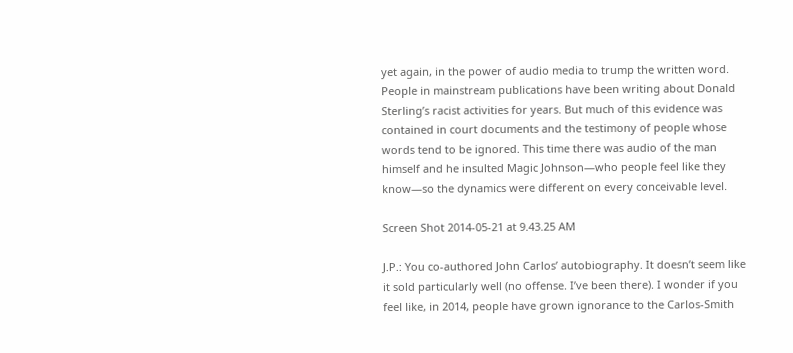yet again, in the power of audio media to trump the written word. People in mainstream publications have been writing about Donald Sterling’s racist activities for years. But much of this evidence was contained in court documents and the testimony of people whose words tend to be ignored. This time there was audio of the man himself and he insulted Magic Johnson—who people feel like they know—so the dynamics were different on every conceivable level.

Screen Shot 2014-05-21 at 9.43.25 AM

J.P.: You co-authored John Carlos’ autobiography. It doesn’t seem like it sold particularly well (no offense. I’ve been there). I wonder if you feel like, in 2014, people have grown ignorance to the Carlos-Smith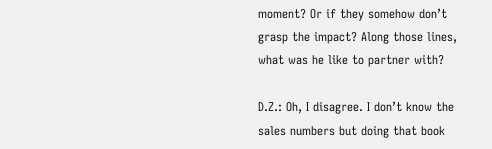moment? Or if they somehow don’t grasp the impact? Along those lines, what was he like to partner with?

D.Z.: Oh, I disagree. I don’t know the sales numbers but doing that book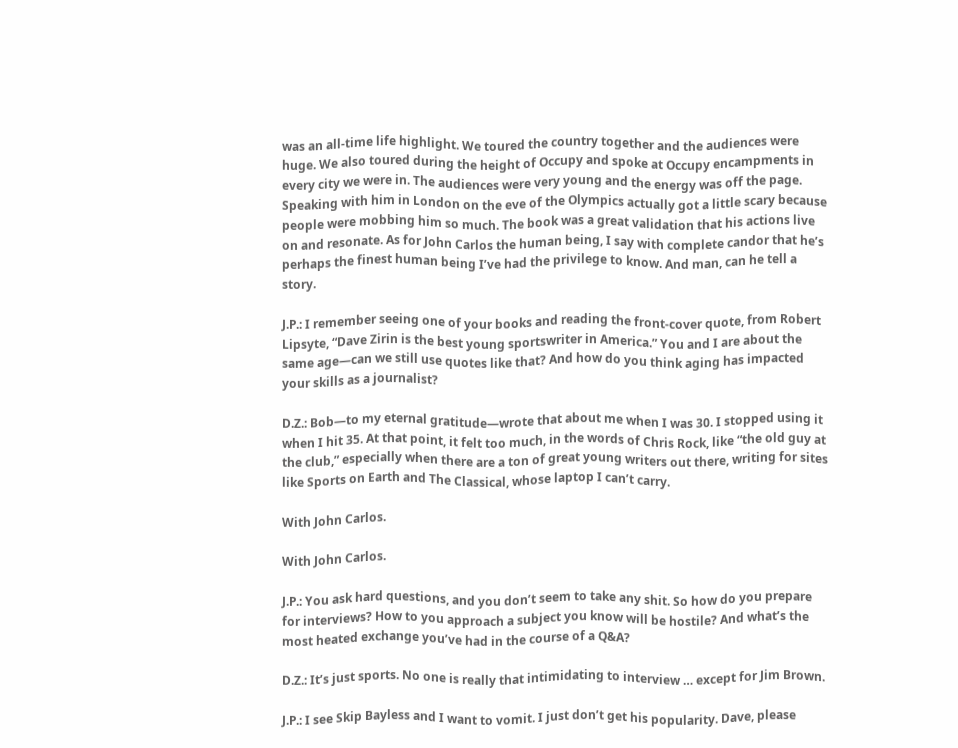was an all-time life highlight. We toured the country together and the audiences were huge. We also toured during the height of Occupy and spoke at Occupy encampments in every city we were in. The audiences were very young and the energy was off the page. Speaking with him in London on the eve of the Olympics actually got a little scary because people were mobbing him so much. The book was a great validation that his actions live on and resonate. As for John Carlos the human being, I say with complete candor that he’s perhaps the finest human being I’ve had the privilege to know. And man, can he tell a story.

J.P.: I remember seeing one of your books and reading the front-cover quote, from Robert Lipsyte, “Dave Zirin is the best young sportswriter in America.” You and I are about the same age—can we still use quotes like that? And how do you think aging has impacted your skills as a journalist?

D.Z.: Bob—to my eternal gratitude—wrote that about me when I was 30. I stopped using it when I hit 35. At that point, it felt too much, in the words of Chris Rock, like “the old guy at the club,” especially when there are a ton of great young writers out there, writing for sites like Sports on Earth and The Classical, whose laptop I can’t carry.

With John Carlos.

With John Carlos.

J.P.: You ask hard questions, and you don’t seem to take any shit. So how do you prepare for interviews? How to you approach a subject you know will be hostile? And what’s the most heated exchange you’ve had in the course of a Q&A?

D.Z.: It’s just sports. No one is really that intimidating to interview … except for Jim Brown.

J.P.: I see Skip Bayless and I want to vomit. I just don’t get his popularity. Dave, please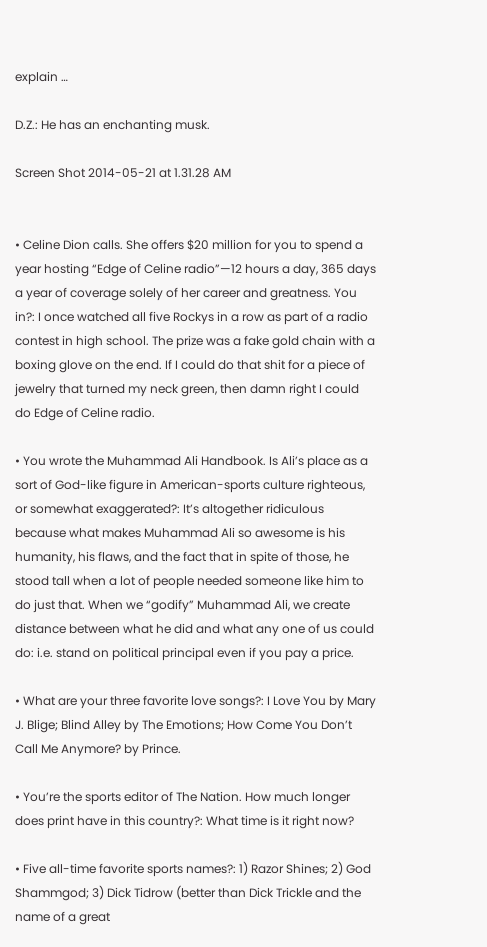explain …

D.Z.: He has an enchanting musk.

Screen Shot 2014-05-21 at 1.31.28 AM


• Celine Dion calls. She offers $20 million for you to spend a year hosting “Edge of Celine radio”—12 hours a day, 365 days a year of coverage solely of her career and greatness. You in?: I once watched all five Rockys in a row as part of a radio contest in high school. The prize was a fake gold chain with a boxing glove on the end. If I could do that shit for a piece of jewelry that turned my neck green, then damn right I could do Edge of Celine radio.

• You wrote the Muhammad Ali Handbook. Is Ali’s place as a sort of God-like figure in American-sports culture righteous, or somewhat exaggerated?: It’s altogether ridiculous because what makes Muhammad Ali so awesome is his humanity, his flaws, and the fact that in spite of those, he stood tall when a lot of people needed someone like him to do just that. When we “godify” Muhammad Ali, we create distance between what he did and what any one of us could do: i.e. stand on political principal even if you pay a price.

• What are your three favorite love songs?: I Love You by Mary J. Blige; Blind Alley by The Emotions; How Come You Don’t Call Me Anymore? by Prince.

• You’re the sports editor of The Nation. How much longer does print have in this country?: What time is it right now?

• Five all-time favorite sports names?: 1) Razor Shines; 2) God Shammgod; 3) Dick Tidrow (better than Dick Trickle and the name of a great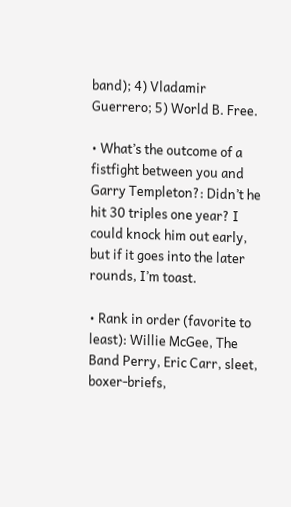band); 4) Vladamir Guerrero; 5) World B. Free.

• What’s the outcome of a fistfight between you and Garry Templeton?: Didn’t he hit 30 triples one year? I could knock him out early, but if it goes into the later rounds, I’m toast.

• Rank in order (favorite to least): Willie McGee, The Band Perry, Eric Carr, sleet, boxer-briefs,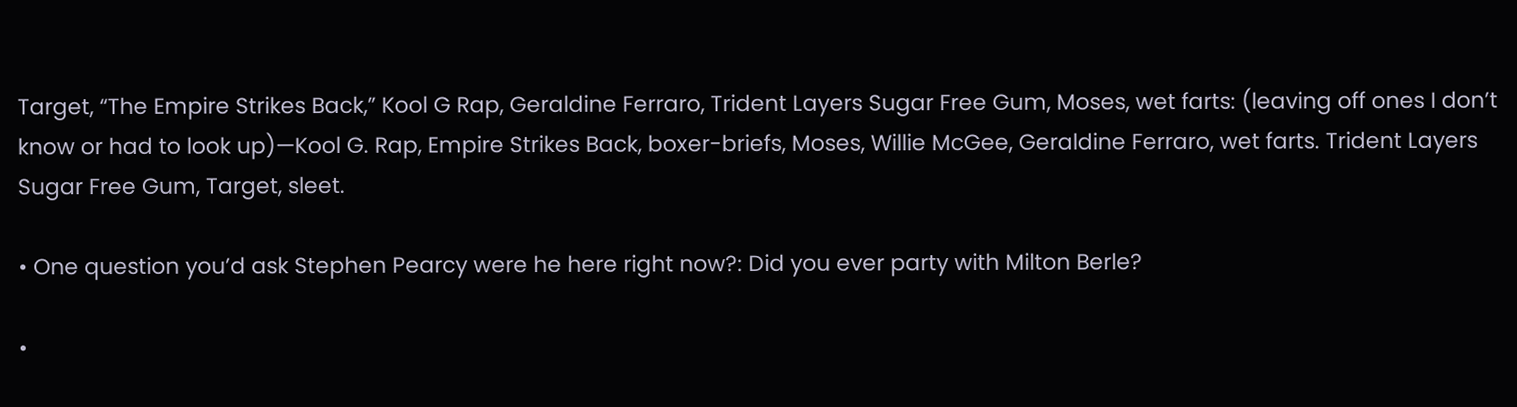Target, “The Empire Strikes Back,” Kool G Rap, Geraldine Ferraro, Trident Layers Sugar Free Gum, Moses, wet farts: (leaving off ones I don’t know or had to look up)—Kool G. Rap, Empire Strikes Back, boxer-briefs, Moses, Willie McGee, Geraldine Ferraro, wet farts. Trident Layers Sugar Free Gum, Target, sleet.

• One question you’d ask Stephen Pearcy were he here right now?: Did you ever party with Milton Berle?

•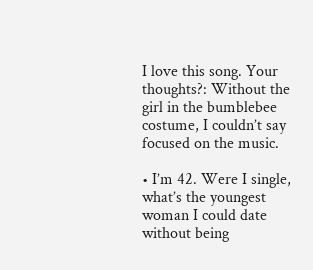I love this song. Your thoughts?: Without the girl in the bumblebee costume, I couldn’t say focused on the music.

• I’m 42. Were I single, what’s the youngest woman I could date without being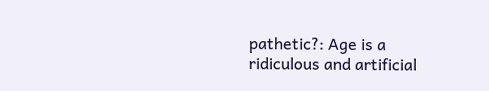pathetic?: Age is a ridiculous and artificial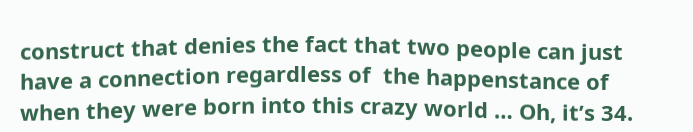construct that denies the fact that two people can just have a connection regardless of  the happenstance of when they were born into this crazy world … Oh, it’s 34.